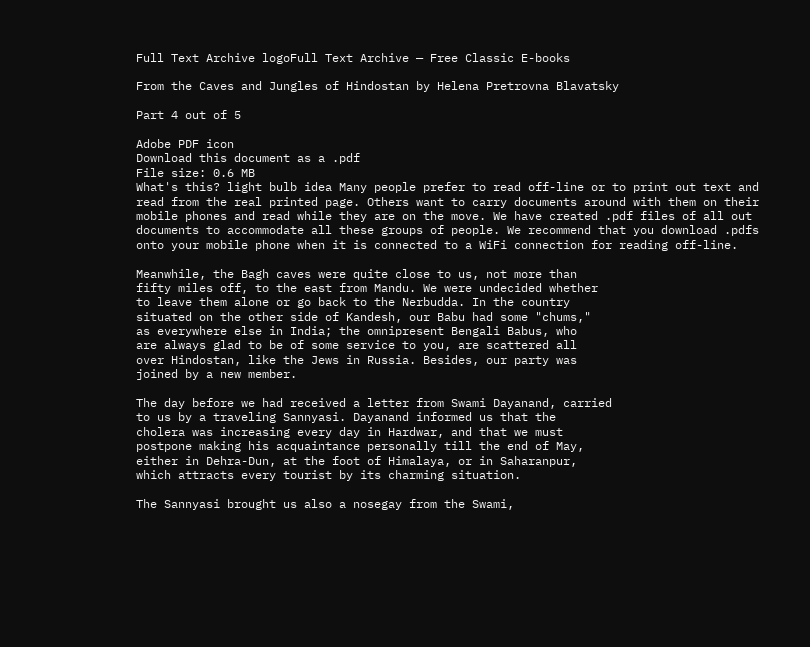Full Text Archive logoFull Text Archive — Free Classic E-books

From the Caves and Jungles of Hindostan by Helena Pretrovna Blavatsky

Part 4 out of 5

Adobe PDF icon
Download this document as a .pdf
File size: 0.6 MB
What's this? light bulb idea Many people prefer to read off-line or to print out text and read from the real printed page. Others want to carry documents around with them on their mobile phones and read while they are on the move. We have created .pdf files of all out documents to accommodate all these groups of people. We recommend that you download .pdfs onto your mobile phone when it is connected to a WiFi connection for reading off-line.

Meanwhile, the Bagh caves were quite close to us, not more than
fifty miles off, to the east from Mandu. We were undecided whether
to leave them alone or go back to the Nerbudda. In the country
situated on the other side of Kandesh, our Babu had some "chums,"
as everywhere else in India; the omnipresent Bengali Babus, who
are always glad to be of some service to you, are scattered all
over Hindostan, like the Jews in Russia. Besides, our party was
joined by a new member.

The day before we had received a letter from Swami Dayanand, carried
to us by a traveling Sannyasi. Dayanand informed us that the
cholera was increasing every day in Hardwar, and that we must
postpone making his acquaintance personally till the end of May,
either in Dehra-Dun, at the foot of Himalaya, or in Saharanpur,
which attracts every tourist by its charming situation.

The Sannyasi brought us also a nosegay from the Swami,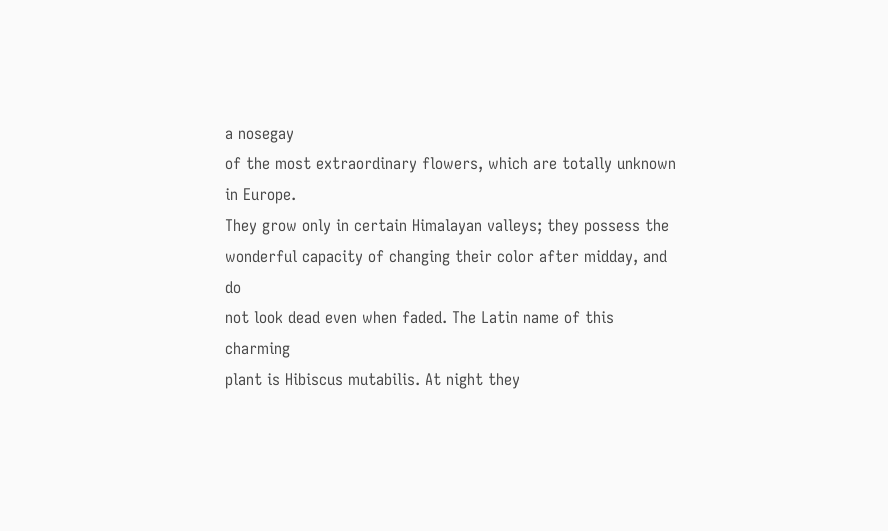a nosegay
of the most extraordinary flowers, which are totally unknown in Europe.
They grow only in certain Himalayan valleys; they possess the
wonderful capacity of changing their color after midday, and do
not look dead even when faded. The Latin name of this charming
plant is Hibiscus mutabilis. At night they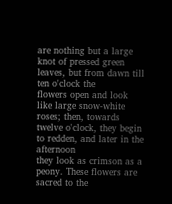are nothing but a large
knot of pressed green leaves, but from dawn till ten o'clock the
flowers open and look like large snow-white roses; then, towards
twelve o'clock, they begin to redden, and later in the afternoon
they look as crimson as a peony. These flowers are sacred to the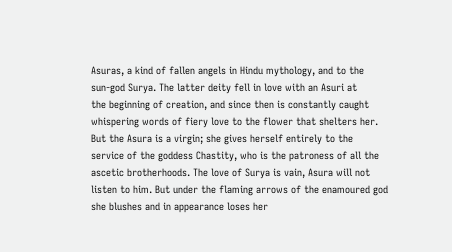Asuras, a kind of fallen angels in Hindu mythology, and to the
sun-god Surya. The latter deity fell in love with an Asuri at
the beginning of creation, and since then is constantly caught
whispering words of fiery love to the flower that shelters her.
But the Asura is a virgin; she gives herself entirely to the
service of the goddess Chastity, who is the patroness of all the
ascetic brotherhoods. The love of Surya is vain, Asura will not
listen to him. But under the flaming arrows of the enamoured god
she blushes and in appearance loses her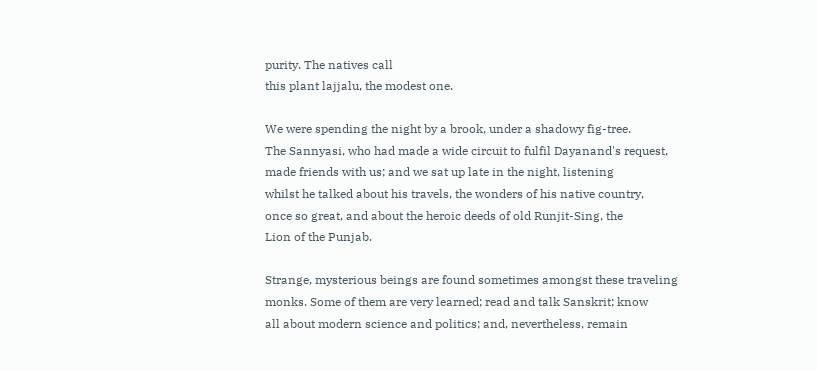purity. The natives call
this plant lajjalu, the modest one.

We were spending the night by a brook, under a shadowy fig-tree.
The Sannyasi, who had made a wide circuit to fulfil Dayanand's request,
made friends with us; and we sat up late in the night, listening
whilst he talked about his travels, the wonders of his native country,
once so great, and about the heroic deeds of old Runjit-Sing, the
Lion of the Punjab.

Strange, mysterious beings are found sometimes amongst these traveling
monks. Some of them are very learned; read and talk Sanskrit; know
all about modern science and politics; and, nevertheless, remain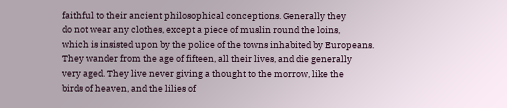faithful to their ancient philosophical conceptions. Generally they
do not wear any clothes, except a piece of muslin round the loins,
which is insisted upon by the police of the towns inhabited by Europeans.
They wander from the age of fifteen, all their lives, and die generally
very aged. They live never giving a thought to the morrow, like the
birds of heaven, and the lilies of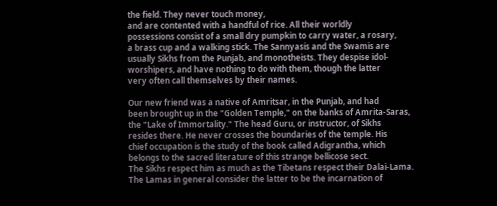the field. They never touch money,
and are contented with a handful of rice. All their worldly
possessions consist of a small dry pumpkin to carry water, a rosary,
a brass cup and a walking stick. The Sannyasis and the Swamis are
usually Sikhs from the Punjab, and monotheists. They despise idol-
worshipers, and have nothing to do with them, though the latter
very often call themselves by their names.

Our new friend was a native of Amritsar, in the Punjab, and had
been brought up in the "Golden Temple," on the banks of Amrita-Saras,
the "Lake of Immortality." The head Guru, or instructor, of Sikhs
resides there. He never crosses the boundaries of the temple. His
chief occupation is the study of the book called Adigrantha, which
belongs to the sacred literature of this strange bellicose sect.
The Sikhs respect him as much as the Tibetans respect their Dalai-Lama.
The Lamas in general consider the latter to be the incarnation of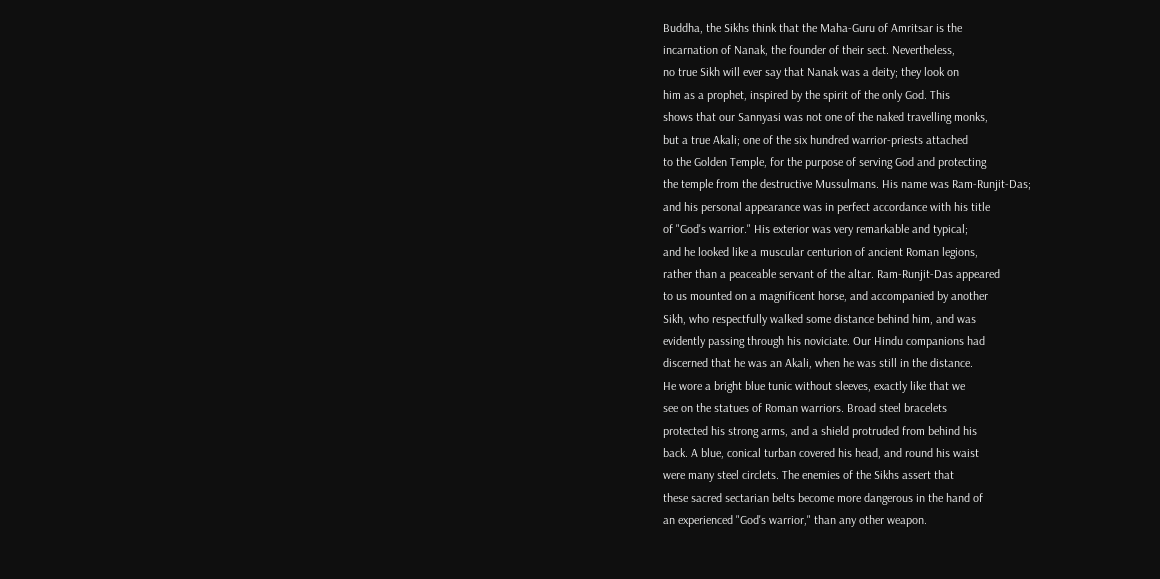Buddha, the Sikhs think that the Maha-Guru of Amritsar is the
incarnation of Nanak, the founder of their sect. Nevertheless,
no true Sikh will ever say that Nanak was a deity; they look on
him as a prophet, inspired by the spirit of the only God. This
shows that our Sannyasi was not one of the naked travelling monks,
but a true Akali; one of the six hundred warrior-priests attached
to the Golden Temple, for the purpose of serving God and protecting
the temple from the destructive Mussulmans. His name was Ram-Runjit-Das;
and his personal appearance was in perfect accordance with his title
of "God's warrior." His exterior was very remarkable and typical;
and he looked like a muscular centurion of ancient Roman legions,
rather than a peaceable servant of the altar. Ram-Runjit-Das appeared
to us mounted on a magnificent horse, and accompanied by another
Sikh, who respectfully walked some distance behind him, and was
evidently passing through his noviciate. Our Hindu companions had
discerned that he was an Akali, when he was still in the distance.
He wore a bright blue tunic without sleeves, exactly like that we
see on the statues of Roman warriors. Broad steel bracelets
protected his strong arms, and a shield protruded from behind his
back. A blue, conical turban covered his head, and round his waist
were many steel circlets. The enemies of the Sikhs assert that
these sacred sectarian belts become more dangerous in the hand of
an experienced "God's warrior," than any other weapon.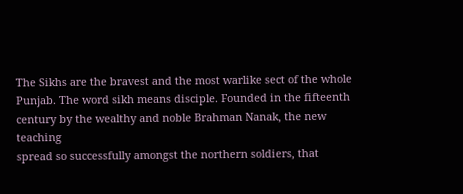The Sikhs are the bravest and the most warlike sect of the whole
Punjab. The word sikh means disciple. Founded in the fifteenth
century by the wealthy and noble Brahman Nanak, the new teaching
spread so successfully amongst the northern soldiers, that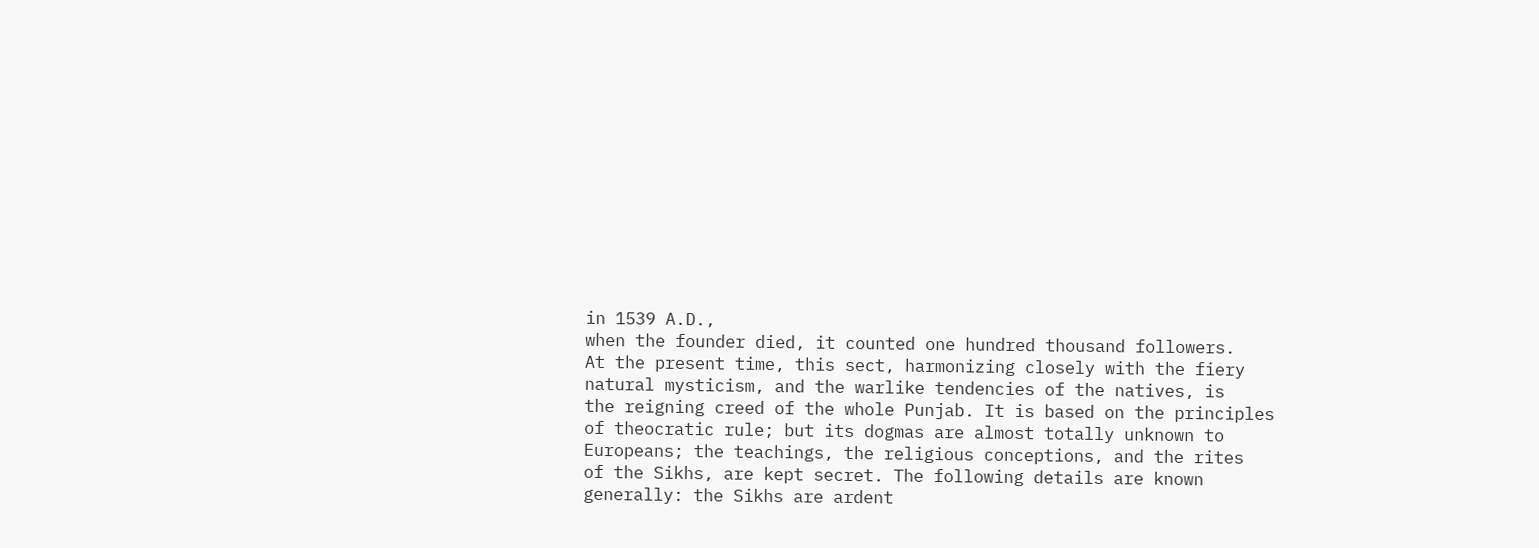in 1539 A.D.,
when the founder died, it counted one hundred thousand followers.
At the present time, this sect, harmonizing closely with the fiery
natural mysticism, and the warlike tendencies of the natives, is
the reigning creed of the whole Punjab. It is based on the principles
of theocratic rule; but its dogmas are almost totally unknown to
Europeans; the teachings, the religious conceptions, and the rites
of the Sikhs, are kept secret. The following details are known
generally: the Sikhs are ardent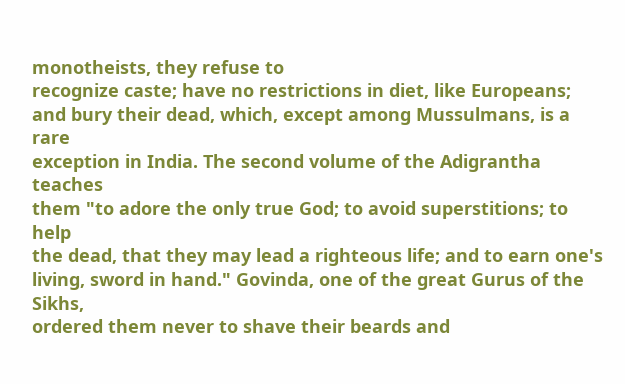monotheists, they refuse to
recognize caste; have no restrictions in diet, like Europeans;
and bury their dead, which, except among Mussulmans, is a rare
exception in India. The second volume of the Adigrantha teaches
them "to adore the only true God; to avoid superstitions; to help
the dead, that they may lead a righteous life; and to earn one's
living, sword in hand." Govinda, one of the great Gurus of the Sikhs,
ordered them never to shave their beards and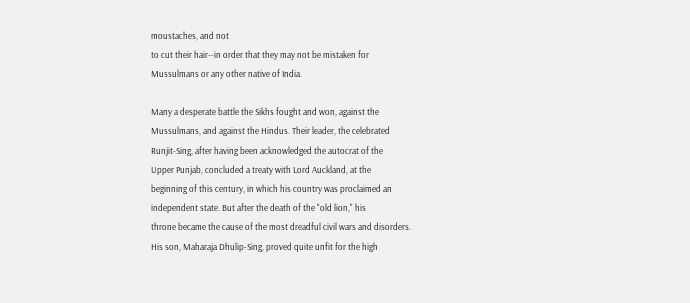moustaches, and not
to cut their hair--in order that they may not be mistaken for
Mussulmans or any other native of India.

Many a desperate battle the Sikhs fought and won, against the
Mussulmans, and against the Hindus. Their leader, the celebrated
Runjit-Sing, after having been acknowledged the autocrat of the
Upper Punjab, concluded a treaty with Lord Auckland, at the
beginning of this century, in which his country was proclaimed an
independent state. But after the death of the "old lion," his
throne became the cause of the most dreadful civil wars and disorders.
His son, Maharaja Dhulip-Sing, proved quite unfit for the high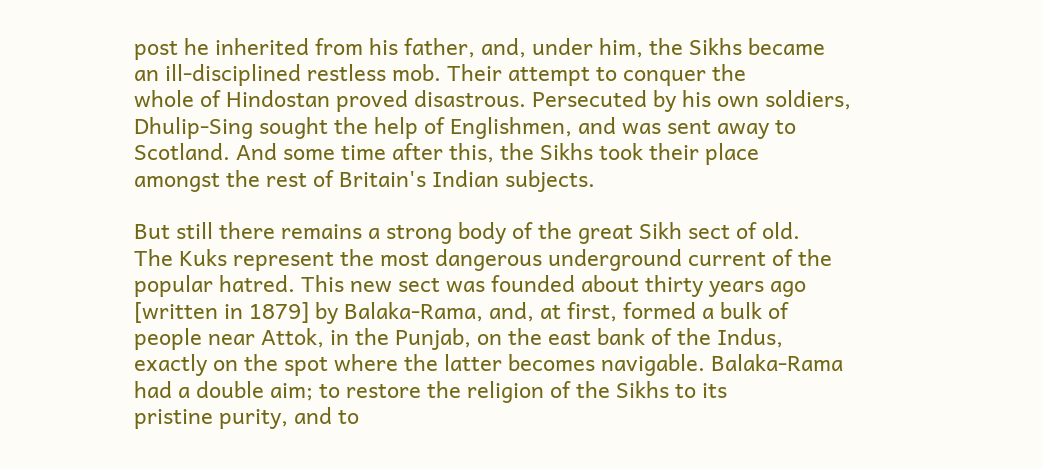post he inherited from his father, and, under him, the Sikhs became
an ill-disciplined restless mob. Their attempt to conquer the
whole of Hindostan proved disastrous. Persecuted by his own soldiers,
Dhulip-Sing sought the help of Englishmen, and was sent away to
Scotland. And some time after this, the Sikhs took their place
amongst the rest of Britain's Indian subjects.

But still there remains a strong body of the great Sikh sect of old.
The Kuks represent the most dangerous underground current of the
popular hatred. This new sect was founded about thirty years ago
[written in 1879] by Balaka-Rama, and, at first, formed a bulk of
people near Attok, in the Punjab, on the east bank of the Indus,
exactly on the spot where the latter becomes navigable. Balaka-Rama
had a double aim; to restore the religion of the Sikhs to its
pristine purity, and to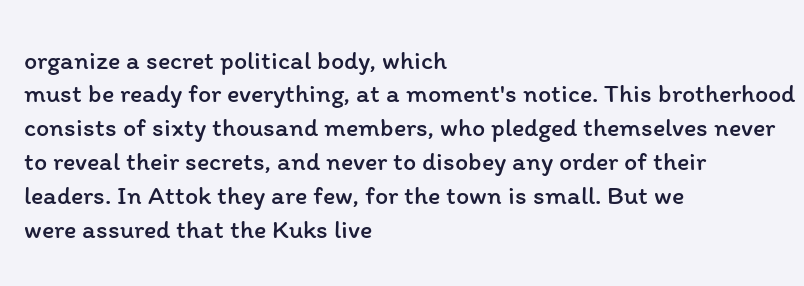organize a secret political body, which
must be ready for everything, at a moment's notice. This brotherhood
consists of sixty thousand members, who pledged themselves never
to reveal their secrets, and never to disobey any order of their
leaders. In Attok they are few, for the town is small. But we
were assured that the Kuks live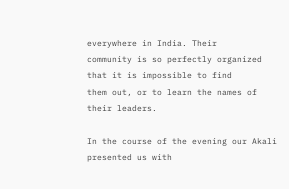everywhere in India. Their
community is so perfectly organized that it is impossible to find
them out, or to learn the names of their leaders.

In the course of the evening our Akali presented us with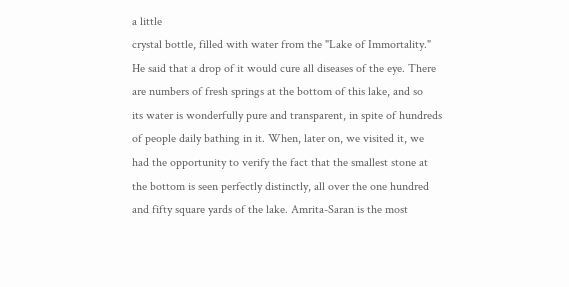a little
crystal bottle, filled with water from the "Lake of Immortality."
He said that a drop of it would cure all diseases of the eye. There
are numbers of fresh springs at the bottom of this lake, and so
its water is wonderfully pure and transparent, in spite of hundreds
of people daily bathing in it. When, later on, we visited it, we
had the opportunity to verify the fact that the smallest stone at
the bottom is seen perfectly distinctly, all over the one hundred
and fifty square yards of the lake. Amrita-Saran is the most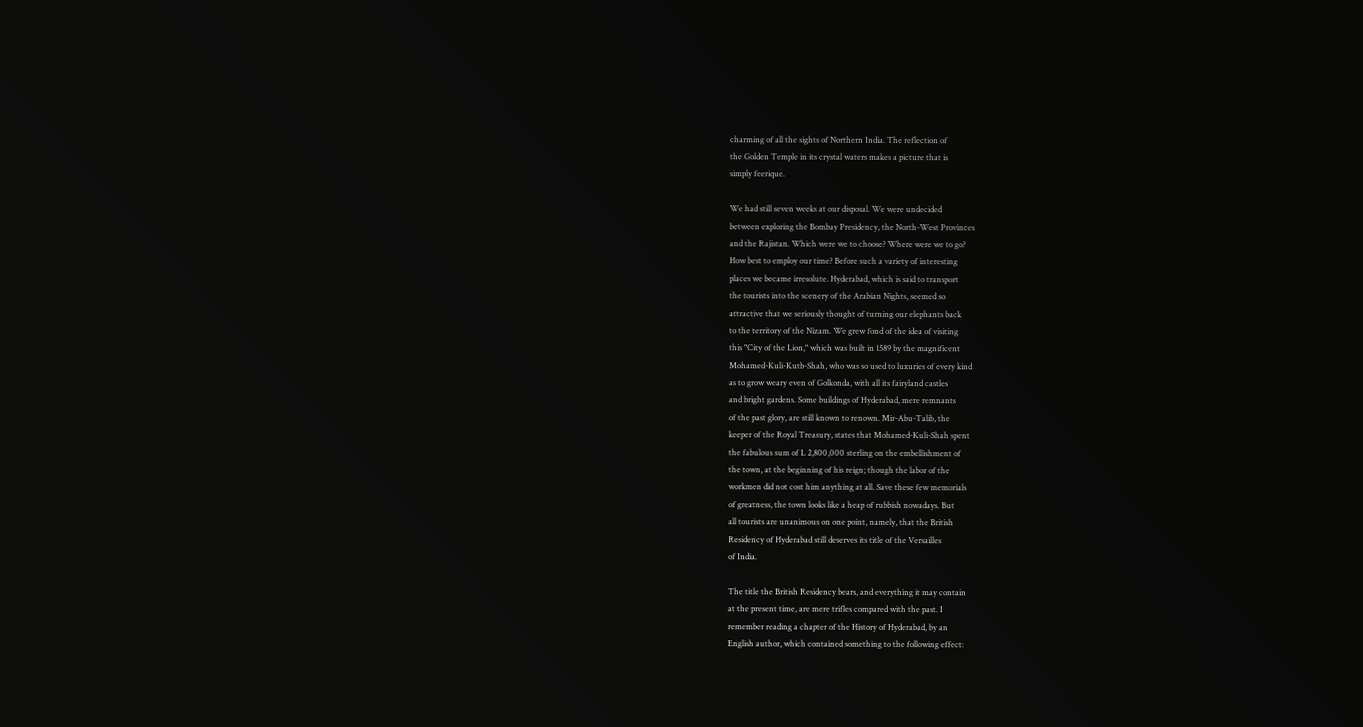charming of all the sights of Northern India. The reflection of
the Golden Temple in its crystal waters makes a picture that is
simply feerique.

We had still seven weeks at our disposal. We were undecided
between exploring the Bombay Presidency, the North-West Provinces
and the Rajistan. Which were we to choose? Where were we to go?
How best to employ our time? Before such a variety of interesting
places we became irresolute. Hyderabad, which is said to transport
the tourists into the scenery of the Arabian Nights, seemed so
attractive that we seriously thought of turning our elephants back
to the territory of the Nizam. We grew fond of the idea of visiting
this "City of the Lion," which was built in 1589 by the magnificent
Mohamed-Kuli-Kutb-Shah, who was so used to luxuries of every kind
as to grow weary even of Golkonda, with all its fairyland castles
and bright gardens. Some buildings of Hyderabad, mere remnants
of the past glory, are still known to renown. Mir-Abu-Talib, the
keeper of the Royal Treasury, states that Mohamed-Kuli-Shah spent
the fabulous sum of L 2,800,000 sterling on the embellishment of
the town, at the beginning of his reign; though the labor of the
workmen did not cost him anything at all. Save these few memorials
of greatness, the town looks like a heap of rubbish nowadays. But
all tourists are unanimous on one point, namely, that the British
Residency of Hyderabad still deserves its title of the Versailles
of India.

The title the British Residency bears, and everything it may contain
at the present time, are mere trifles compared with the past. I
remember reading a chapter of the History of Hyderabad, by an
English author, which contained something to the following effect: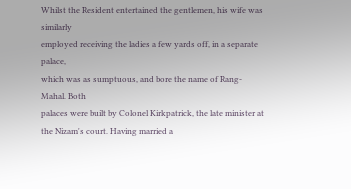Whilst the Resident entertained the gentlemen, his wife was similarly
employed receiving the ladies a few yards off, in a separate palace,
which was as sumptuous, and bore the name of Rang-Mahal. Both
palaces were built by Colonel Kirkpatrick, the late minister at
the Nizam's court. Having married a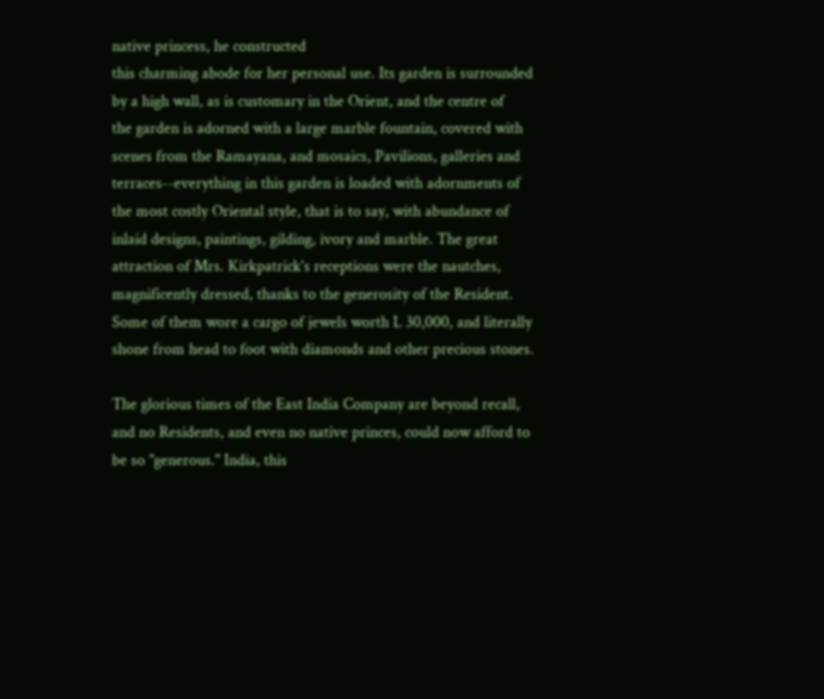native princess, he constructed
this charming abode for her personal use. Its garden is surrounded
by a high wall, as is customary in the Orient, and the centre of
the garden is adorned with a large marble fountain, covered with
scenes from the Ramayana, and mosaics, Pavilions, galleries and
terraces--everything in this garden is loaded with adornments of
the most costly Oriental style, that is to say, with abundance of
inlaid designs, paintings, gilding, ivory and marble. The great
attraction of Mrs. Kirkpatrick's receptions were the nautches,
magnificently dressed, thanks to the generosity of the Resident.
Some of them wore a cargo of jewels worth L 30,000, and literally
shone from head to foot with diamonds and other precious stones.

The glorious times of the East India Company are beyond recall,
and no Residents, and even no native princes, could now afford to
be so "generous." India, this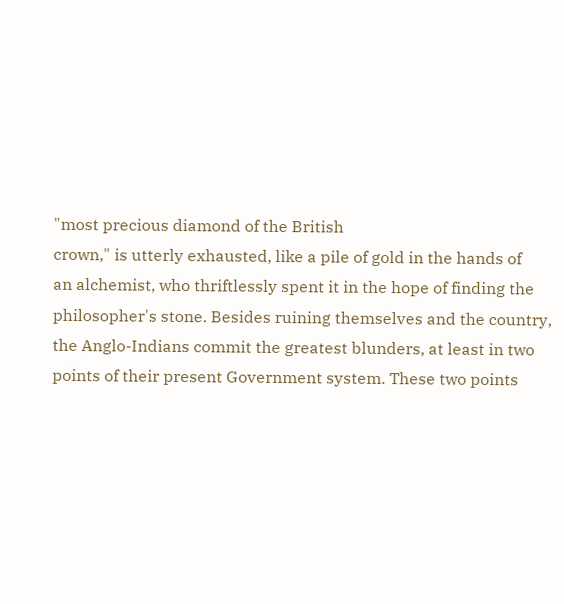"most precious diamond of the British
crown," is utterly exhausted, like a pile of gold in the hands of
an alchemist, who thriftlessly spent it in the hope of finding the
philosopher's stone. Besides ruining themselves and the country,
the Anglo-Indians commit the greatest blunders, at least in two
points of their present Government system. These two points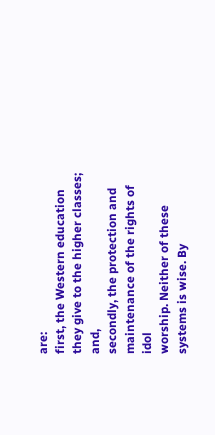are:
first, the Western education they give to the higher classes; and,
secondly, the protection and maintenance of the rights of idol
worship. Neither of these systems is wise. By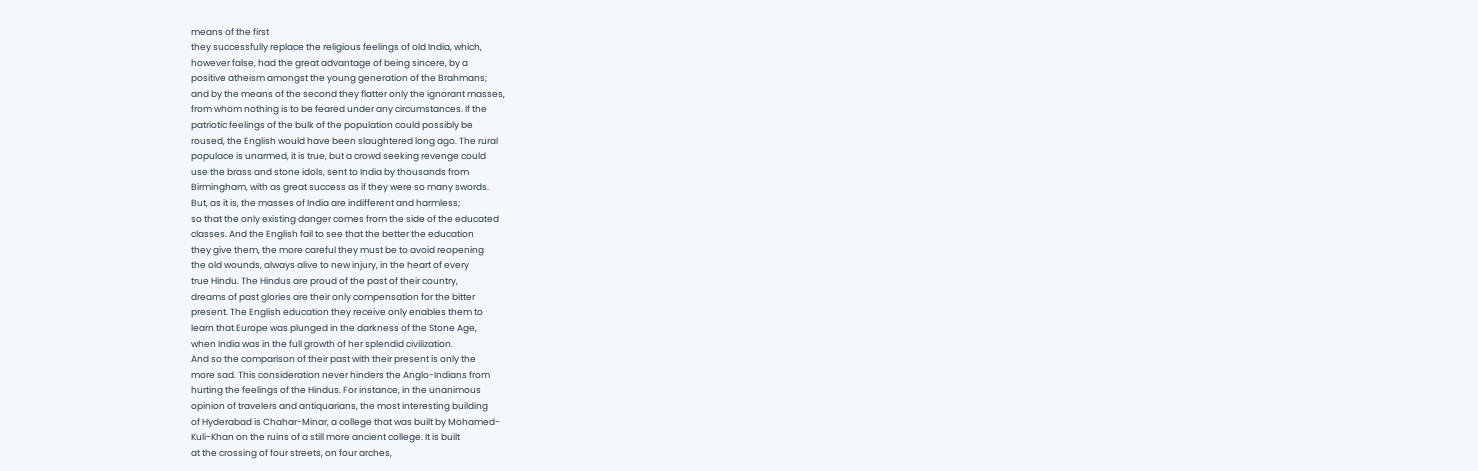means of the first
they successfully replace the religious feelings of old India, which,
however false, had the great advantage of being sincere, by a
positive atheism amongst the young generation of the Brahmans;
and by the means of the second they flatter only the ignorant masses,
from whom nothing is to be feared under any circumstances. If the
patriotic feelings of the bulk of the population could possibly be
roused, the English would have been slaughtered long ago. The rural
populace is unarmed, it is true, but a crowd seeking revenge could
use the brass and stone idols, sent to India by thousands from
Birmingham, with as great success as if they were so many swords.
But, as it is, the masses of India are indifferent and harmless;
so that the only existing danger comes from the side of the educated
classes. And the English fail to see that the better the education
they give them, the more careful they must be to avoid reopening
the old wounds, always alive to new injury, in the heart of every
true Hindu. The Hindus are proud of the past of their country,
dreams of past glories are their only compensation for the bitter
present. The English education they receive only enables them to
learn that Europe was plunged in the darkness of the Stone Age,
when India was in the full growth of her splendid civilization.
And so the comparison of their past with their present is only the
more sad. This consideration never hinders the Anglo-Indians from
hurting the feelings of the Hindus. For instance, in the unanimous
opinion of travelers and antiquarians, the most interesting building
of Hyderabad is Chahar-Minar, a college that was built by Mohamed-
Kuli-Khan on the ruins of a still more ancient college. It is built
at the crossing of four streets, on four arches,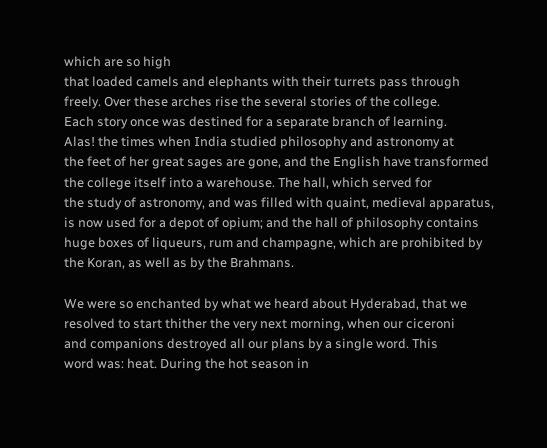which are so high
that loaded camels and elephants with their turrets pass through
freely. Over these arches rise the several stories of the college.
Each story once was destined for a separate branch of learning.
Alas! the times when India studied philosophy and astronomy at
the feet of her great sages are gone, and the English have transformed
the college itself into a warehouse. The hall, which served for
the study of astronomy, and was filled with quaint, medieval apparatus,
is now used for a depot of opium; and the hall of philosophy contains
huge boxes of liqueurs, rum and champagne, which are prohibited by
the Koran, as well as by the Brahmans.

We were so enchanted by what we heard about Hyderabad, that we
resolved to start thither the very next morning, when our ciceroni
and companions destroyed all our plans by a single word. This
word was: heat. During the hot season in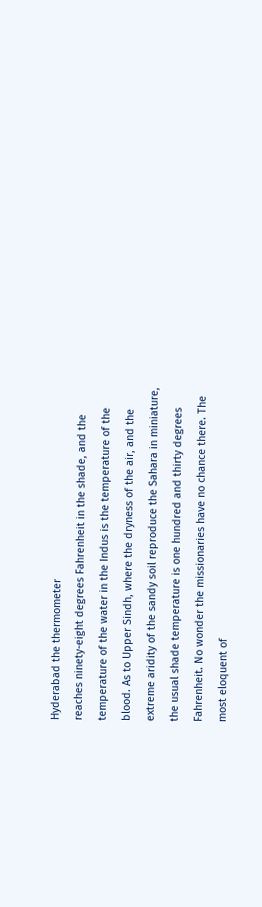Hyderabad the thermometer
reaches ninety-eight degrees Fahrenheit in the shade, and the
temperature of the water in the Indus is the temperature of the
blood. As to Upper Sindh, where the dryness of the air, and the
extreme aridity of the sandy soil reproduce the Sahara in miniature,
the usual shade temperature is one hundred and thirty degrees
Fahrenheit. No wonder the missionaries have no chance there. The
most eloquent of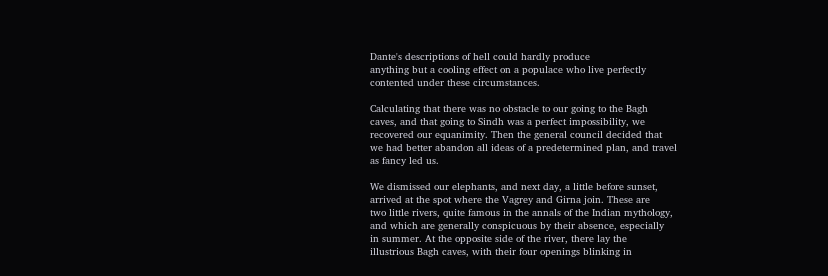Dante's descriptions of hell could hardly produce
anything but a cooling effect on a populace who live perfectly
contented under these circumstances.

Calculating that there was no obstacle to our going to the Bagh
caves, and that going to Sindh was a perfect impossibility, we
recovered our equanimity. Then the general council decided that
we had better abandon all ideas of a predetermined plan, and travel
as fancy led us.

We dismissed our elephants, and next day, a little before sunset,
arrived at the spot where the Vagrey and Girna join. These are
two little rivers, quite famous in the annals of the Indian mythology,
and which are generally conspicuous by their absence, especially
in summer. At the opposite side of the river, there lay the
illustrious Bagh caves, with their four openings blinking in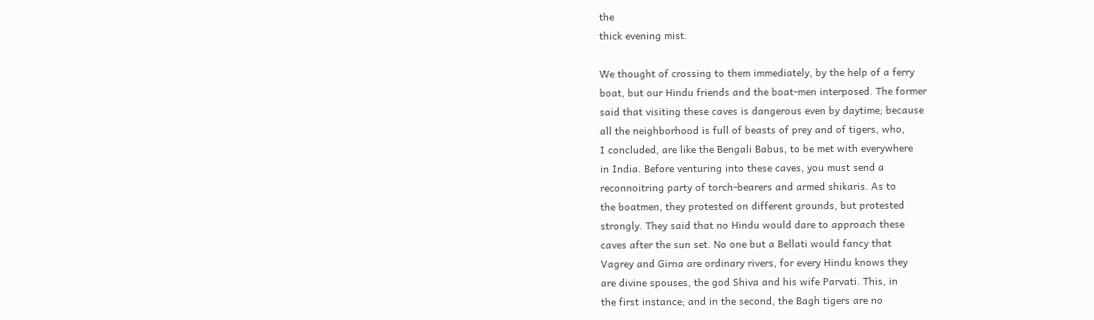the
thick evening mist.

We thought of crossing to them immediately, by the help of a ferry
boat, but our Hindu friends and the boat-men interposed. The former
said that visiting these caves is dangerous even by daytime; because
all the neighborhood is full of beasts of prey and of tigers, who,
I concluded, are like the Bengali Babus, to be met with everywhere
in India. Before venturing into these caves, you must send a
reconnoitring party of torch-bearers and armed shikaris. As to
the boatmen, they protested on different grounds, but protested
strongly. They said that no Hindu would dare to approach these
caves after the sun set. No one but a Bellati would fancy that
Vagrey and Girna are ordinary rivers, for every Hindu knows they
are divine spouses, the god Shiva and his wife Parvati. This, in
the first instance; and in the second, the Bagh tigers are no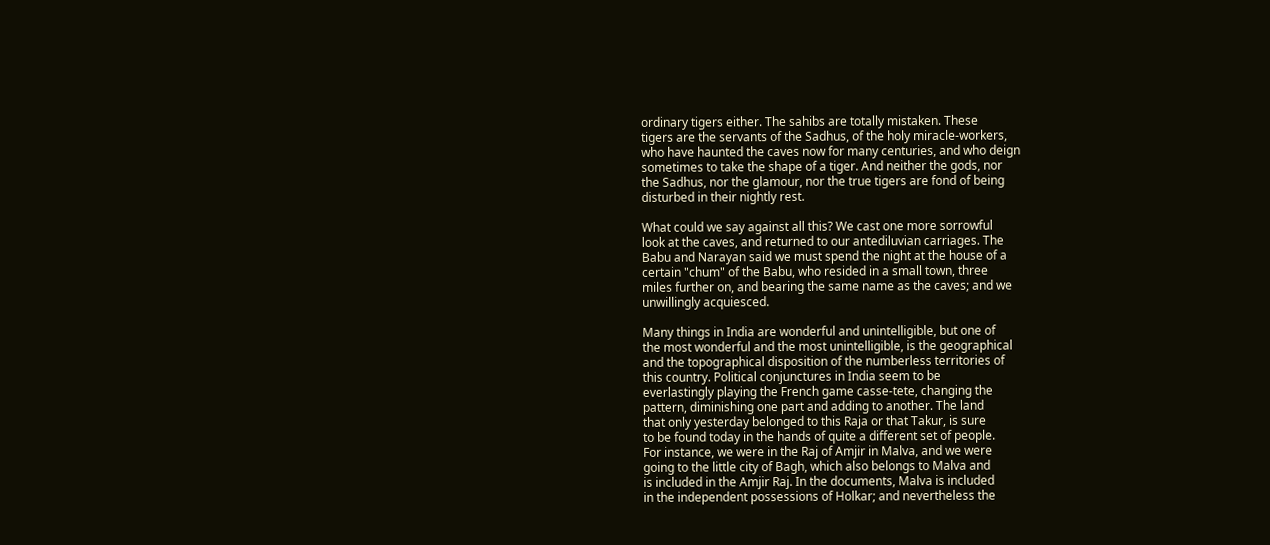ordinary tigers either. The sahibs are totally mistaken. These
tigers are the servants of the Sadhus, of the holy miracle-workers,
who have haunted the caves now for many centuries, and who deign
sometimes to take the shape of a tiger. And neither the gods, nor
the Sadhus, nor the glamour, nor the true tigers are fond of being
disturbed in their nightly rest.

What could we say against all this? We cast one more sorrowful
look at the caves, and returned to our antediluvian carriages. The
Babu and Narayan said we must spend the night at the house of a
certain "chum" of the Babu, who resided in a small town, three
miles further on, and bearing the same name as the caves; and we
unwillingly acquiesced.

Many things in India are wonderful and unintelligible, but one of
the most wonderful and the most unintelligible, is the geographical
and the topographical disposition of the numberless territories of
this country. Political conjunctures in India seem to be
everlastingly playing the French game casse-tete, changing the
pattern, diminishing one part and adding to another. The land
that only yesterday belonged to this Raja or that Takur, is sure
to be found today in the hands of quite a different set of people.
For instance, we were in the Raj of Amjir in Malva, and we were
going to the little city of Bagh, which also belongs to Malva and
is included in the Amjir Raj. In the documents, Malva is included
in the independent possessions of Holkar; and nevertheless the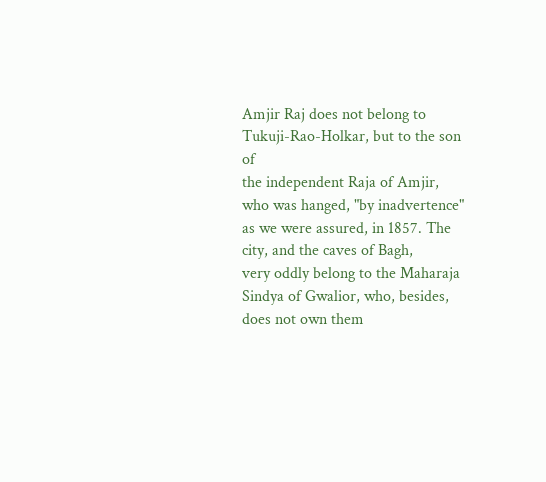Amjir Raj does not belong to Tukuji-Rao-Holkar, but to the son of
the independent Raja of Amjir, who was hanged, "by inadvertence"
as we were assured, in 1857. The city, and the caves of Bagh,
very oddly belong to the Maharaja Sindya of Gwalior, who, besides,
does not own them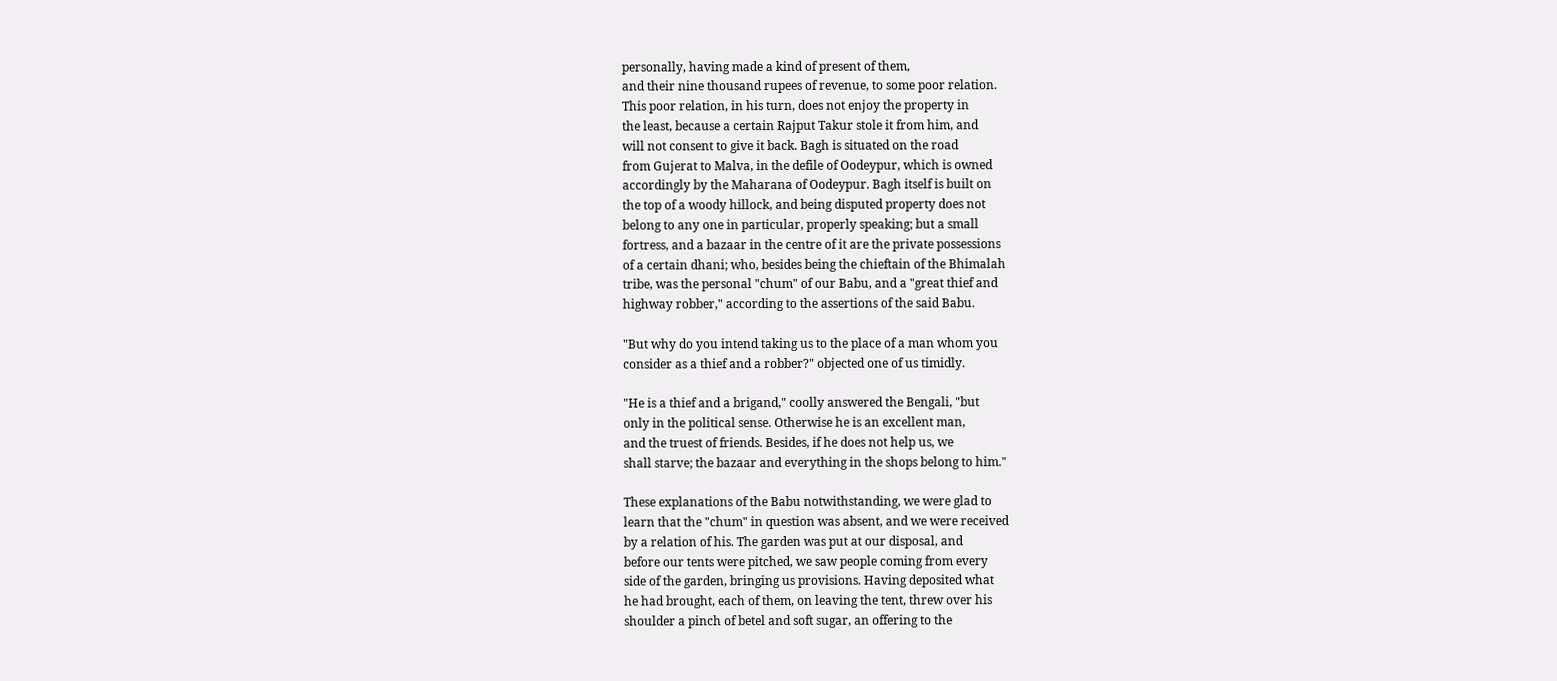personally, having made a kind of present of them,
and their nine thousand rupees of revenue, to some poor relation.
This poor relation, in his turn, does not enjoy the property in
the least, because a certain Rajput Takur stole it from him, and
will not consent to give it back. Bagh is situated on the road
from Gujerat to Malva, in the defile of Oodeypur, which is owned
accordingly by the Maharana of Oodeypur. Bagh itself is built on
the top of a woody hillock, and being disputed property does not
belong to any one in particular, properly speaking; but a small
fortress, and a bazaar in the centre of it are the private possessions
of a certain dhani; who, besides being the chieftain of the Bhimalah
tribe, was the personal "chum" of our Babu, and a "great thief and
highway robber," according to the assertions of the said Babu.

"But why do you intend taking us to the place of a man whom you
consider as a thief and a robber?" objected one of us timidly.

"He is a thief and a brigand," coolly answered the Bengali, "but
only in the political sense. Otherwise he is an excellent man,
and the truest of friends. Besides, if he does not help us, we
shall starve; the bazaar and everything in the shops belong to him."

These explanations of the Babu notwithstanding, we were glad to
learn that the "chum" in question was absent, and we were received
by a relation of his. The garden was put at our disposal, and
before our tents were pitched, we saw people coming from every
side of the garden, bringing us provisions. Having deposited what
he had brought, each of them, on leaving the tent, threw over his
shoulder a pinch of betel and soft sugar, an offering to the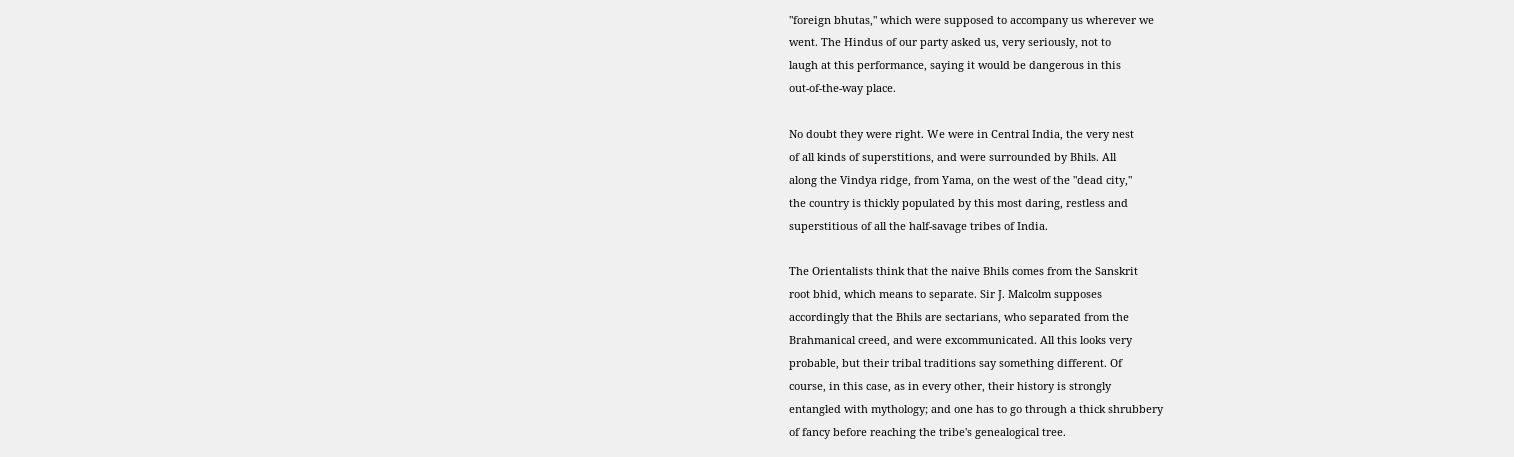"foreign bhutas," which were supposed to accompany us wherever we
went. The Hindus of our party asked us, very seriously, not to
laugh at this performance, saying it would be dangerous in this
out-of-the-way place.

No doubt they were right. We were in Central India, the very nest
of all kinds of superstitions, and were surrounded by Bhils. All
along the Vindya ridge, from Yama, on the west of the "dead city,"
the country is thickly populated by this most daring, restless and
superstitious of all the half-savage tribes of India.

The Orientalists think that the naive Bhils comes from the Sanskrit
root bhid, which means to separate. Sir J. Malcolm supposes
accordingly that the Bhils are sectarians, who separated from the
Brahmanical creed, and were excommunicated. All this looks very
probable, but their tribal traditions say something different. Of
course, in this case, as in every other, their history is strongly
entangled with mythology; and one has to go through a thick shrubbery
of fancy before reaching the tribe's genealogical tree.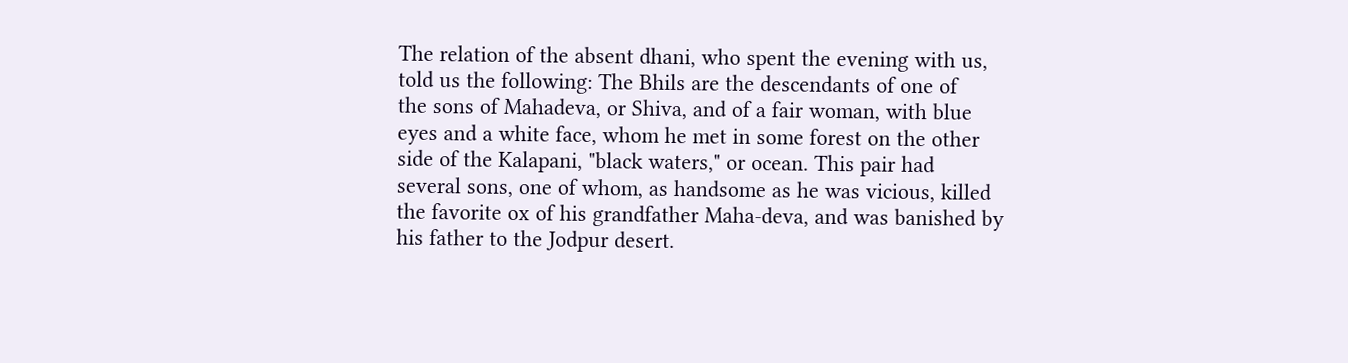The relation of the absent dhani, who spent the evening with us,
told us the following: The Bhils are the descendants of one of
the sons of Mahadeva, or Shiva, and of a fair woman, with blue
eyes and a white face, whom he met in some forest on the other
side of the Kalapani, "black waters," or ocean. This pair had
several sons, one of whom, as handsome as he was vicious, killed
the favorite ox of his grandfather Maha-deva, and was banished by
his father to the Jodpur desert.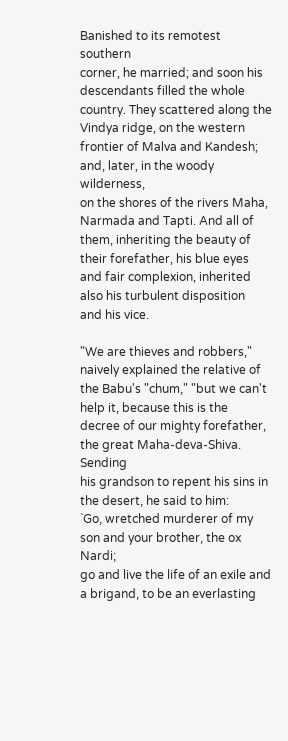Banished to its remotest southern
corner, he married; and soon his descendants filled the whole
country. They scattered along the Vindya ridge, on the western
frontier of Malva and Kandesh; and, later, in the woody wilderness,
on the shores of the rivers Maha, Narmada and Tapti. And all of
them, inheriting the beauty of their forefather, his blue eyes
and fair complexion, inherited also his turbulent disposition
and his vice.

"We are thieves and robbers," naively explained the relative of
the Babu's "chum," "but we can't help it, because this is the
decree of our mighty forefather, the great Maha-deva-Shiva. Sending
his grandson to repent his sins in the desert, he said to him:
`Go, wretched murderer of my son and your brother, the ox Nardi;
go and live the life of an exile and a brigand, to be an everlasting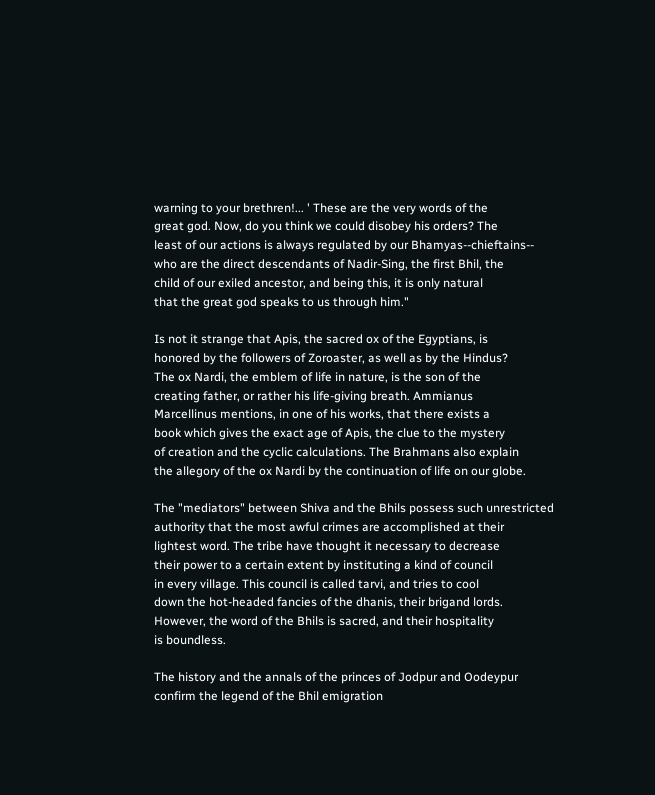warning to your brethren!... ' These are the very words of the
great god. Now, do you think we could disobey his orders? The
least of our actions is always regulated by our Bhamyas--chieftains--
who are the direct descendants of Nadir-Sing, the first Bhil, the
child of our exiled ancestor, and being this, it is only natural
that the great god speaks to us through him."

Is not it strange that Apis, the sacred ox of the Egyptians, is
honored by the followers of Zoroaster, as well as by the Hindus?
The ox Nardi, the emblem of life in nature, is the son of the
creating father, or rather his life-giving breath. Ammianus
Marcellinus mentions, in one of his works, that there exists a
book which gives the exact age of Apis, the clue to the mystery
of creation and the cyclic calculations. The Brahmans also explain
the allegory of the ox Nardi by the continuation of life on our globe.

The "mediators" between Shiva and the Bhils possess such unrestricted
authority that the most awful crimes are accomplished at their
lightest word. The tribe have thought it necessary to decrease
their power to a certain extent by instituting a kind of council
in every village. This council is called tarvi, and tries to cool
down the hot-headed fancies of the dhanis, their brigand lords.
However, the word of the Bhils is sacred, and their hospitality
is boundless.

The history and the annals of the princes of Jodpur and Oodeypur
confirm the legend of the Bhil emigration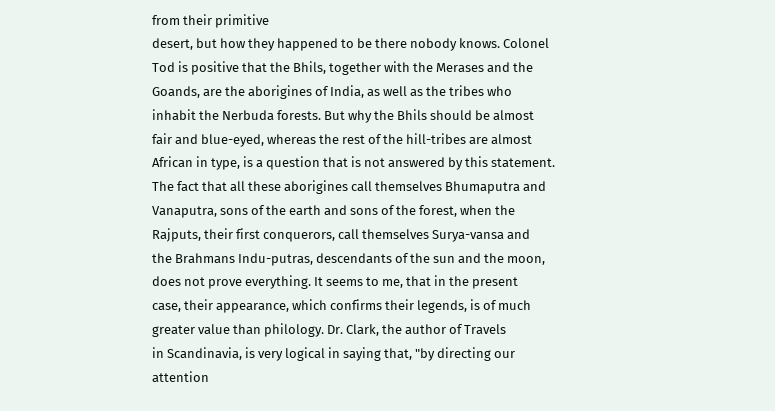from their primitive
desert, but how they happened to be there nobody knows. Colonel
Tod is positive that the Bhils, together with the Merases and the
Goands, are the aborigines of India, as well as the tribes who
inhabit the Nerbuda forests. But why the Bhils should be almost
fair and blue-eyed, whereas the rest of the hill-tribes are almost
African in type, is a question that is not answered by this statement.
The fact that all these aborigines call themselves Bhumaputra and
Vanaputra, sons of the earth and sons of the forest, when the
Rajputs, their first conquerors, call themselves Surya-vansa and
the Brahmans Indu-putras, descendants of the sun and the moon,
does not prove everything. It seems to me, that in the present
case, their appearance, which confirms their legends, is of much
greater value than philology. Dr. Clark, the author of Travels
in Scandinavia, is very logical in saying that, "by directing our
attention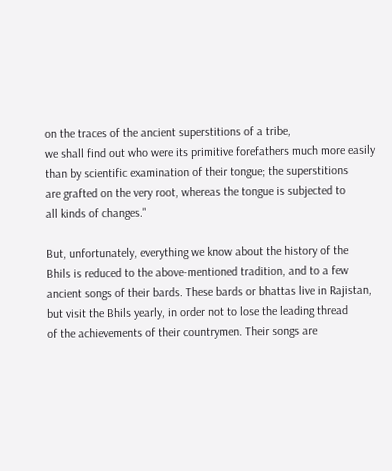on the traces of the ancient superstitions of a tribe,
we shall find out who were its primitive forefathers much more easily
than by scientific examination of their tongue; the superstitions
are grafted on the very root, whereas the tongue is subjected to
all kinds of changes."

But, unfortunately, everything we know about the history of the
Bhils is reduced to the above-mentioned tradition, and to a few
ancient songs of their bards. These bards or bhattas live in Rajistan,
but visit the Bhils yearly, in order not to lose the leading thread
of the achievements of their countrymen. Their songs are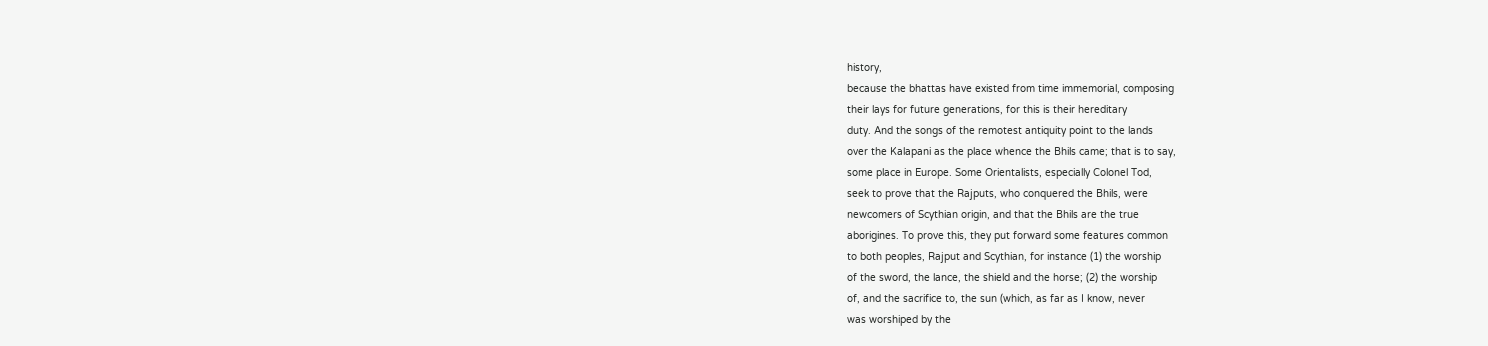history,
because the bhattas have existed from time immemorial, composing
their lays for future generations, for this is their hereditary
duty. And the songs of the remotest antiquity point to the lands
over the Kalapani as the place whence the Bhils came; that is to say,
some place in Europe. Some Orientalists, especially Colonel Tod,
seek to prove that the Rajputs, who conquered the Bhils, were
newcomers of Scythian origin, and that the Bhils are the true
aborigines. To prove this, they put forward some features common
to both peoples, Rajput and Scythian, for instance (1) the worship
of the sword, the lance, the shield and the horse; (2) the worship
of, and the sacrifice to, the sun (which, as far as I know, never
was worshiped by the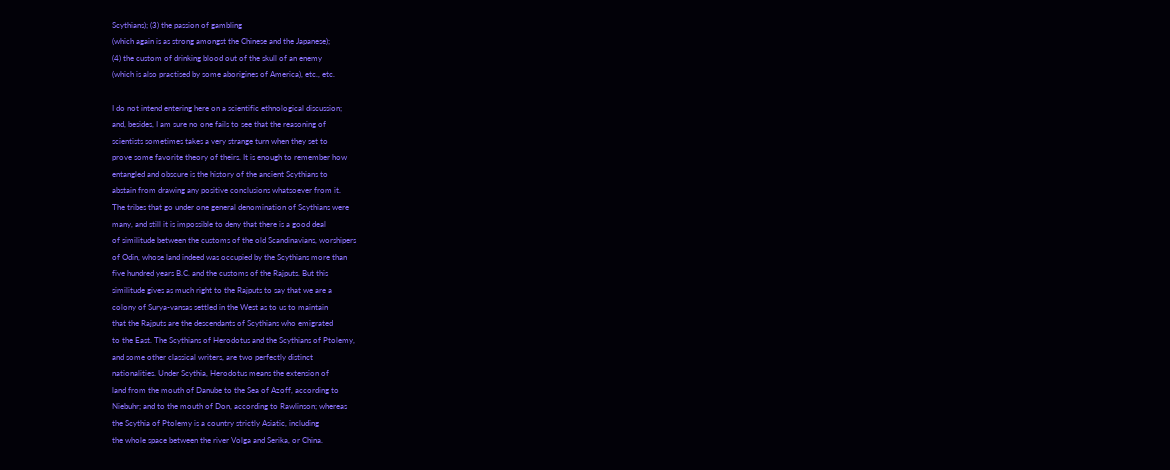Scythians); (3) the passion of gambling
(which again is as strong amongst the Chinese and the Japanese);
(4) the custom of drinking blood out of the skull of an enemy
(which is also practised by some aborigines of America), etc., etc.

I do not intend entering here on a scientific ethnological discussion;
and, besides, I am sure no one fails to see that the reasoning of
scientists sometimes takes a very strange turn when they set to
prove some favorite theory of theirs. It is enough to remember how
entangled and obscure is the history of the ancient Scythians to
abstain from drawing any positive conclusions whatsoever from it.
The tribes that go under one general denomination of Scythians were
many, and still it is impossible to deny that there is a good deal
of similitude between the customs of the old Scandinavians, worshipers
of Odin, whose land indeed was occupied by the Scythians more than
five hundred years B.C. and the customs of the Rajputs. But this
similitude gives as much right to the Rajputs to say that we are a
colony of Surya-vansas settled in the West as to us to maintain
that the Rajputs are the descendants of Scythians who emigrated
to the East. The Scythians of Herodotus and the Scythians of Ptolemy,
and some other classical writers, are two perfectly distinct
nationalities. Under Scythia, Herodotus means the extension of
land from the mouth of Danube to the Sea of Azoff, according to
Niebuhr; and to the mouth of Don, according to Rawlinson; whereas
the Scythia of Ptolemy is a country strictly Asiatic, including
the whole space between the river Volga and Serika, or China.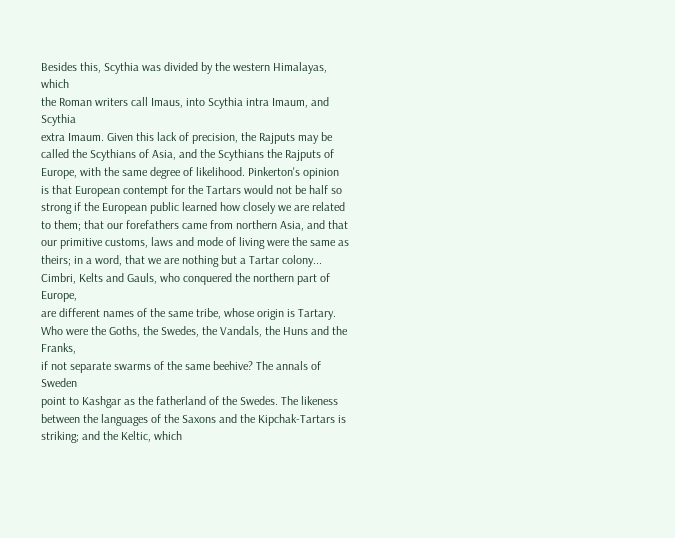Besides this, Scythia was divided by the western Himalayas, which
the Roman writers call Imaus, into Scythia intra Imaum, and Scythia
extra Imaum. Given this lack of precision, the Rajputs may be
called the Scythians of Asia, and the Scythians the Rajputs of
Europe, with the same degree of likelihood. Pinkerton's opinion
is that European contempt for the Tartars would not be half so
strong if the European public learned how closely we are related
to them; that our forefathers came from northern Asia, and that
our primitive customs, laws and mode of living were the same as
theirs; in a word, that we are nothing but a Tartar colony...
Cimbri, Kelts and Gauls, who conquered the northern part of Europe,
are different names of the same tribe, whose origin is Tartary.
Who were the Goths, the Swedes, the Vandals, the Huns and the Franks,
if not separate swarms of the same beehive? The annals of Sweden
point to Kashgar as the fatherland of the Swedes. The likeness
between the languages of the Saxons and the Kipchak-Tartars is
striking; and the Keltic, which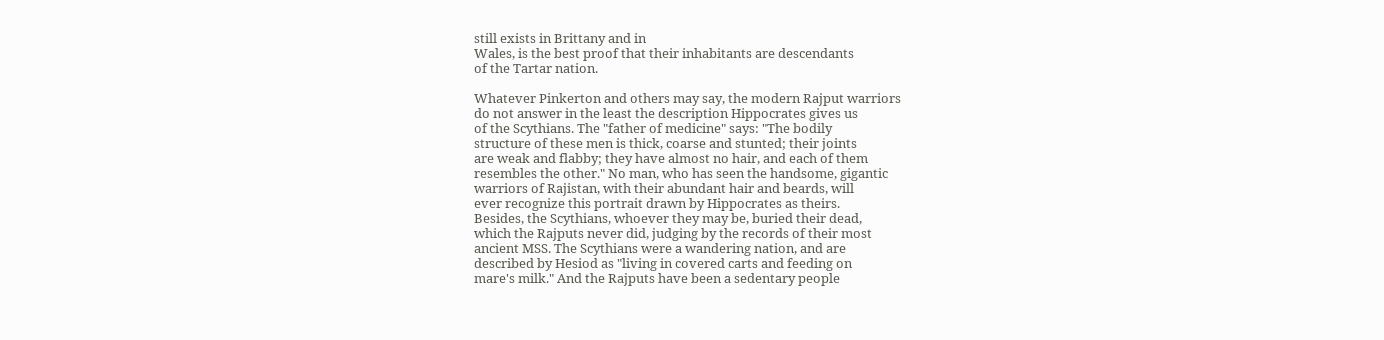still exists in Brittany and in
Wales, is the best proof that their inhabitants are descendants
of the Tartar nation.

Whatever Pinkerton and others may say, the modern Rajput warriors
do not answer in the least the description Hippocrates gives us
of the Scythians. The "father of medicine" says: "The bodily
structure of these men is thick, coarse and stunted; their joints
are weak and flabby; they have almost no hair, and each of them
resembles the other." No man, who has seen the handsome, gigantic
warriors of Rajistan, with their abundant hair and beards, will
ever recognize this portrait drawn by Hippocrates as theirs.
Besides, the Scythians, whoever they may be, buried their dead,
which the Rajputs never did, judging by the records of their most
ancient MSS. The Scythians were a wandering nation, and are
described by Hesiod as "living in covered carts and feeding on
mare's milk." And the Rajputs have been a sedentary people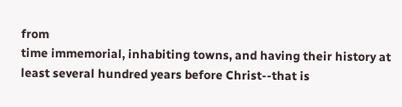from
time immemorial, inhabiting towns, and having their history at
least several hundred years before Christ--that is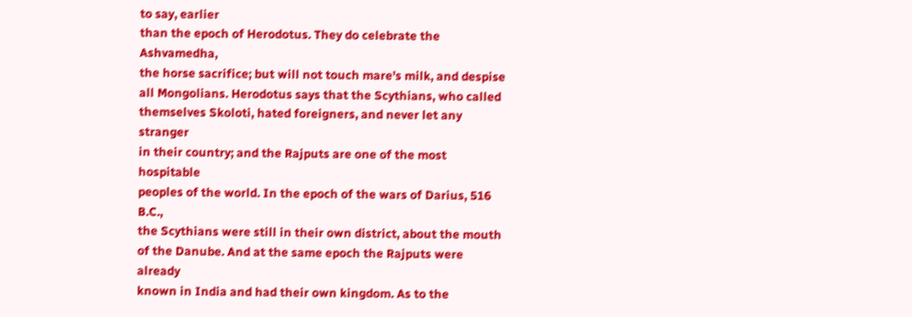to say, earlier
than the epoch of Herodotus. They do celebrate the Ashvamedha,
the horse sacrifice; but will not touch mare's milk, and despise
all Mongolians. Herodotus says that the Scythians, who called
themselves Skoloti, hated foreigners, and never let any stranger
in their country; and the Rajputs are one of the most hospitable
peoples of the world. In the epoch of the wars of Darius, 516 B.C.,
the Scythians were still in their own district, about the mouth
of the Danube. And at the same epoch the Rajputs were already
known in India and had their own kingdom. As to the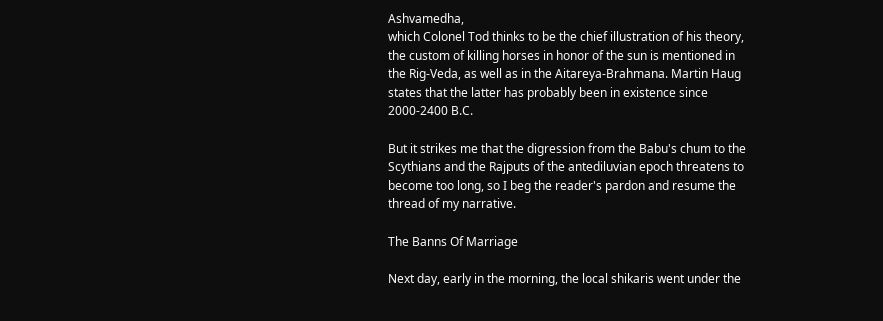Ashvamedha,
which Colonel Tod thinks to be the chief illustration of his theory,
the custom of killing horses in honor of the sun is mentioned in
the Rig-Veda, as well as in the Aitareya-Brahmana. Martin Haug
states that the latter has probably been in existence since
2000-2400 B.C.

But it strikes me that the digression from the Babu's chum to the
Scythians and the Rajputs of the antediluvian epoch threatens to
become too long, so I beg the reader's pardon and resume the
thread of my narrative.

The Banns Of Marriage

Next day, early in the morning, the local shikaris went under the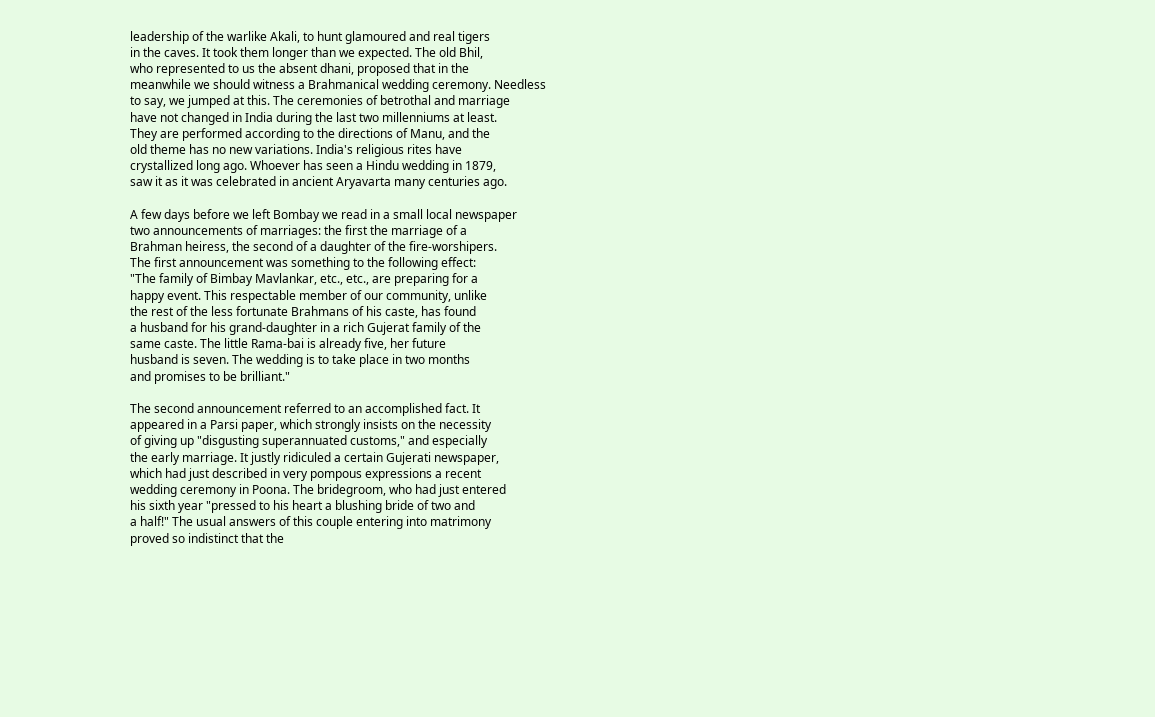leadership of the warlike Akali, to hunt glamoured and real tigers
in the caves. It took them longer than we expected. The old Bhil,
who represented to us the absent dhani, proposed that in the
meanwhile we should witness a Brahmanical wedding ceremony. Needless
to say, we jumped at this. The ceremonies of betrothal and marriage
have not changed in India during the last two millenniums at least.
They are performed according to the directions of Manu, and the
old theme has no new variations. India's religious rites have
crystallized long ago. Whoever has seen a Hindu wedding in 1879,
saw it as it was celebrated in ancient Aryavarta many centuries ago.

A few days before we left Bombay we read in a small local newspaper
two announcements of marriages: the first the marriage of a
Brahman heiress, the second of a daughter of the fire-worshipers.
The first announcement was something to the following effect:
"The family of Bimbay Mavlankar, etc., etc., are preparing for a
happy event. This respectable member of our community, unlike
the rest of the less fortunate Brahmans of his caste, has found
a husband for his grand-daughter in a rich Gujerat family of the
same caste. The little Rama-bai is already five, her future
husband is seven. The wedding is to take place in two months
and promises to be brilliant."

The second announcement referred to an accomplished fact. It
appeared in a Parsi paper, which strongly insists on the necessity
of giving up "disgusting superannuated customs," and especially
the early marriage. It justly ridiculed a certain Gujerati newspaper,
which had just described in very pompous expressions a recent
wedding ceremony in Poona. The bridegroom, who had just entered
his sixth year "pressed to his heart a blushing bride of two and
a half!" The usual answers of this couple entering into matrimony
proved so indistinct that the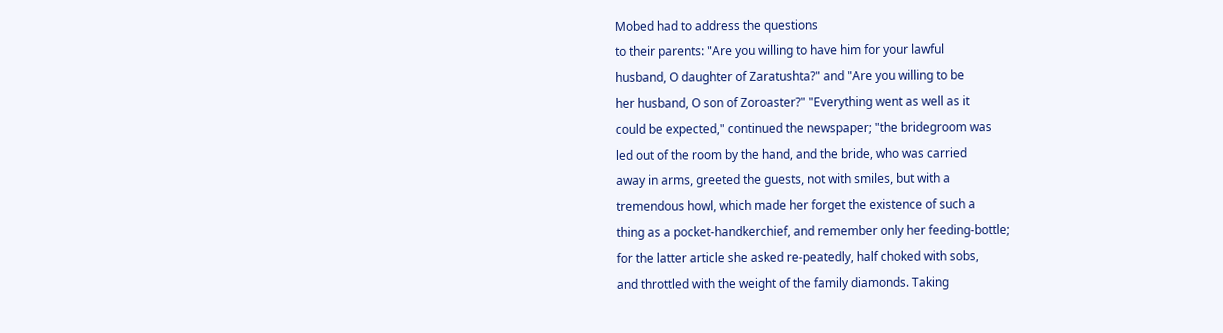Mobed had to address the questions
to their parents: "Are you willing to have him for your lawful
husband, O daughter of Zaratushta?" and "Are you willing to be
her husband, O son of Zoroaster?" "Everything went as well as it
could be expected," continued the newspaper; "the bridegroom was
led out of the room by the hand, and the bride, who was carried
away in arms, greeted the guests, not with smiles, but with a
tremendous howl, which made her forget the existence of such a
thing as a pocket-handkerchief, and remember only her feeding-bottle;
for the latter article she asked re-peatedly, half choked with sobs,
and throttled with the weight of the family diamonds. Taking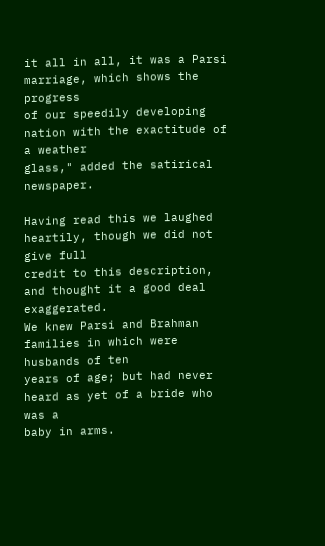it all in all, it was a Parsi marriage, which shows the progress
of our speedily developing nation with the exactitude of a weather
glass," added the satirical newspaper.

Having read this we laughed heartily, though we did not give full
credit to this description, and thought it a good deal exaggerated.
We knew Parsi and Brahman families in which were husbands of ten
years of age; but had never heard as yet of a bride who was a
baby in arms.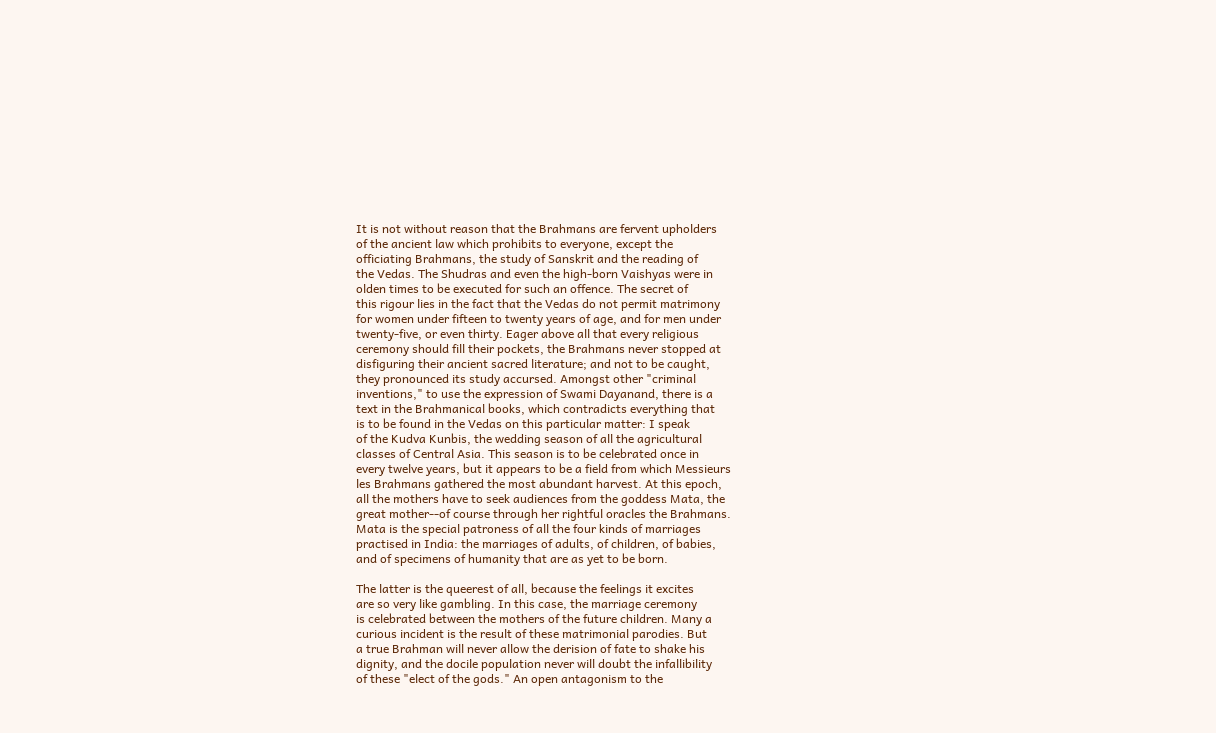It is not without reason that the Brahmans are fervent upholders
of the ancient law which prohibits to everyone, except the
officiating Brahmans, the study of Sanskrit and the reading of
the Vedas. The Shudras and even the high-born Vaishyas were in
olden times to be executed for such an offence. The secret of
this rigour lies in the fact that the Vedas do not permit matrimony
for women under fifteen to twenty years of age, and for men under
twenty-five, or even thirty. Eager above all that every religious
ceremony should fill their pockets, the Brahmans never stopped at
disfiguring their ancient sacred literature; and not to be caught,
they pronounced its study accursed. Amongst other "criminal
inventions," to use the expression of Swami Dayanand, there is a
text in the Brahmanical books, which contradicts everything that
is to be found in the Vedas on this particular matter: I speak
of the Kudva Kunbis, the wedding season of all the agricultural
classes of Central Asia. This season is to be celebrated once in
every twelve years, but it appears to be a field from which Messieurs
les Brahmans gathered the most abundant harvest. At this epoch,
all the mothers have to seek audiences from the goddess Mata, the
great mother--of course through her rightful oracles the Brahmans.
Mata is the special patroness of all the four kinds of marriages
practised in India: the marriages of adults, of children, of babies,
and of specimens of humanity that are as yet to be born.

The latter is the queerest of all, because the feelings it excites
are so very like gambling. In this case, the marriage ceremony
is celebrated between the mothers of the future children. Many a
curious incident is the result of these matrimonial parodies. But
a true Brahman will never allow the derision of fate to shake his
dignity, and the docile population never will doubt the infallibility
of these "elect of the gods." An open antagonism to the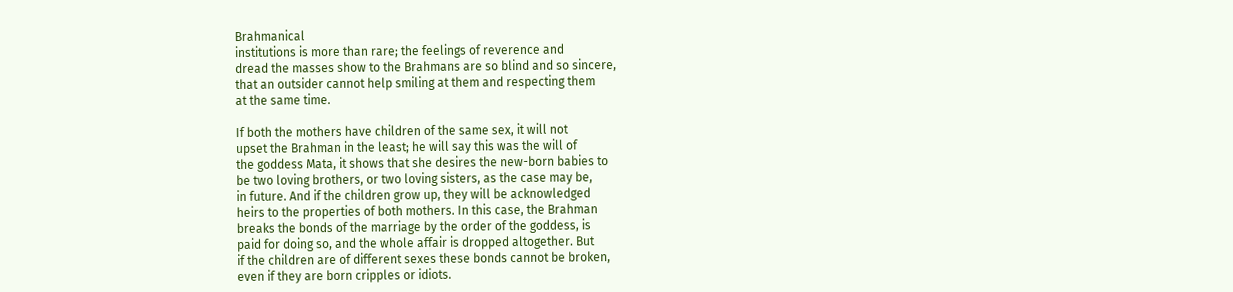Brahmanical
institutions is more than rare; the feelings of reverence and
dread the masses show to the Brahmans are so blind and so sincere,
that an outsider cannot help smiling at them and respecting them
at the same time.

If both the mothers have children of the same sex, it will not
upset the Brahman in the least; he will say this was the will of
the goddess Mata, it shows that she desires the new-born babies to
be two loving brothers, or two loving sisters, as the case may be,
in future. And if the children grow up, they will be acknowledged
heirs to the properties of both mothers. In this case, the Brahman
breaks the bonds of the marriage by the order of the goddess, is
paid for doing so, and the whole affair is dropped altogether. But
if the children are of different sexes these bonds cannot be broken,
even if they are born cripples or idiots.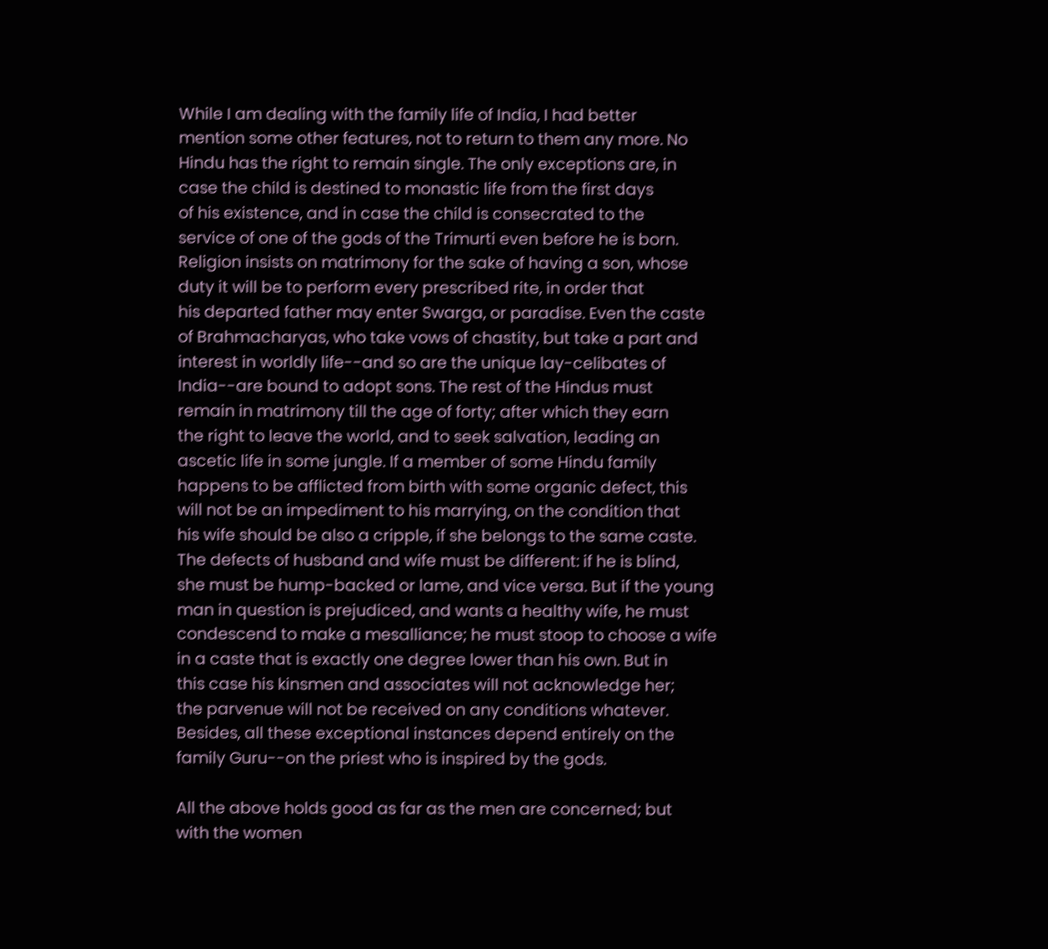While I am dealing with the family life of India, I had better
mention some other features, not to return to them any more. No
Hindu has the right to remain single. The only exceptions are, in
case the child is destined to monastic life from the first days
of his existence, and in case the child is consecrated to the
service of one of the gods of the Trimurti even before he is born.
Religion insists on matrimony for the sake of having a son, whose
duty it will be to perform every prescribed rite, in order that
his departed father may enter Swarga, or paradise. Even the caste
of Brahmacharyas, who take vows of chastity, but take a part and
interest in worldly life--and so are the unique lay-celibates of
India--are bound to adopt sons. The rest of the Hindus must
remain in matrimony till the age of forty; after which they earn
the right to leave the world, and to seek salvation, leading an
ascetic life in some jungle. If a member of some Hindu family
happens to be afflicted from birth with some organic defect, this
will not be an impediment to his marrying, on the condition that
his wife should be also a cripple, if she belongs to the same caste.
The defects of husband and wife must be different: if he is blind,
she must be hump-backed or lame, and vice versa. But if the young
man in question is prejudiced, and wants a healthy wife, he must
condescend to make a mesalliance; he must stoop to choose a wife
in a caste that is exactly one degree lower than his own. But in
this case his kinsmen and associates will not acknowledge her;
the parvenue will not be received on any conditions whatever.
Besides, all these exceptional instances depend entirely on the
family Guru--on the priest who is inspired by the gods.

All the above holds good as far as the men are concerned; but
with the women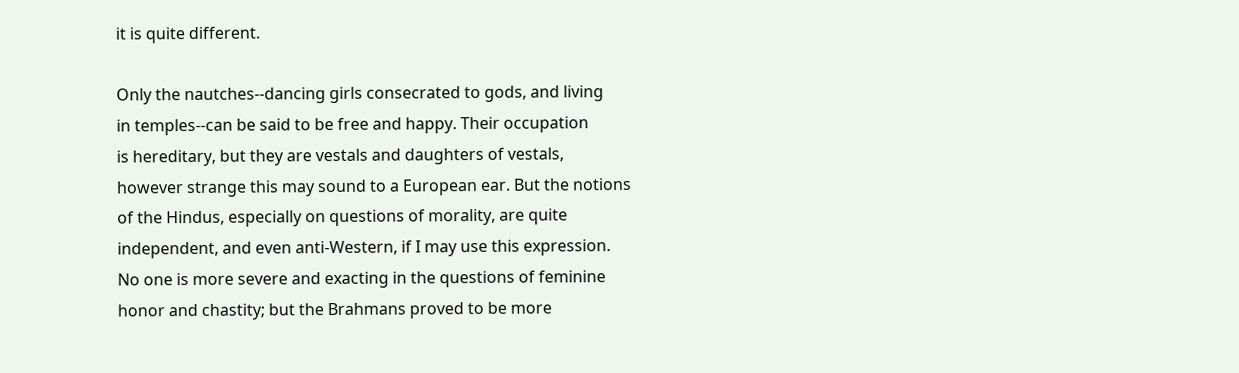it is quite different.

Only the nautches--dancing girls consecrated to gods, and living
in temples--can be said to be free and happy. Their occupation
is hereditary, but they are vestals and daughters of vestals,
however strange this may sound to a European ear. But the notions
of the Hindus, especially on questions of morality, are quite
independent, and even anti-Western, if I may use this expression.
No one is more severe and exacting in the questions of feminine
honor and chastity; but the Brahmans proved to be more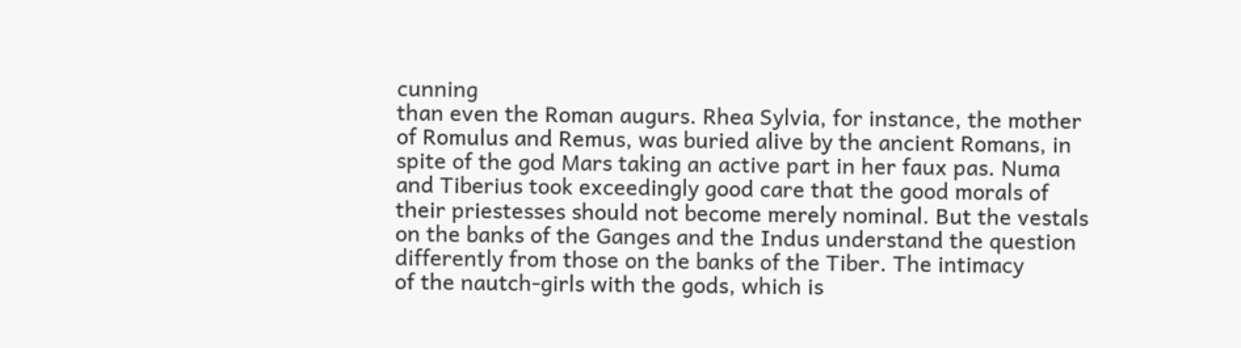cunning
than even the Roman augurs. Rhea Sylvia, for instance, the mother
of Romulus and Remus, was buried alive by the ancient Romans, in
spite of the god Mars taking an active part in her faux pas. Numa
and Tiberius took exceedingly good care that the good morals of
their priestesses should not become merely nominal. But the vestals
on the banks of the Ganges and the Indus understand the question
differently from those on the banks of the Tiber. The intimacy
of the nautch-girls with the gods, which is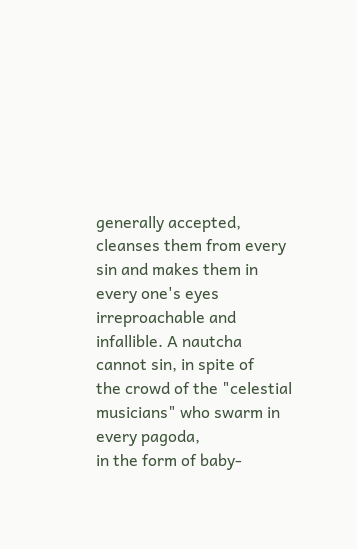generally accepted,
cleanses them from every sin and makes them in every one's eyes
irreproachable and infallible. A nautcha cannot sin, in spite of
the crowd of the "celestial musicians" who swarm in every pagoda,
in the form of baby-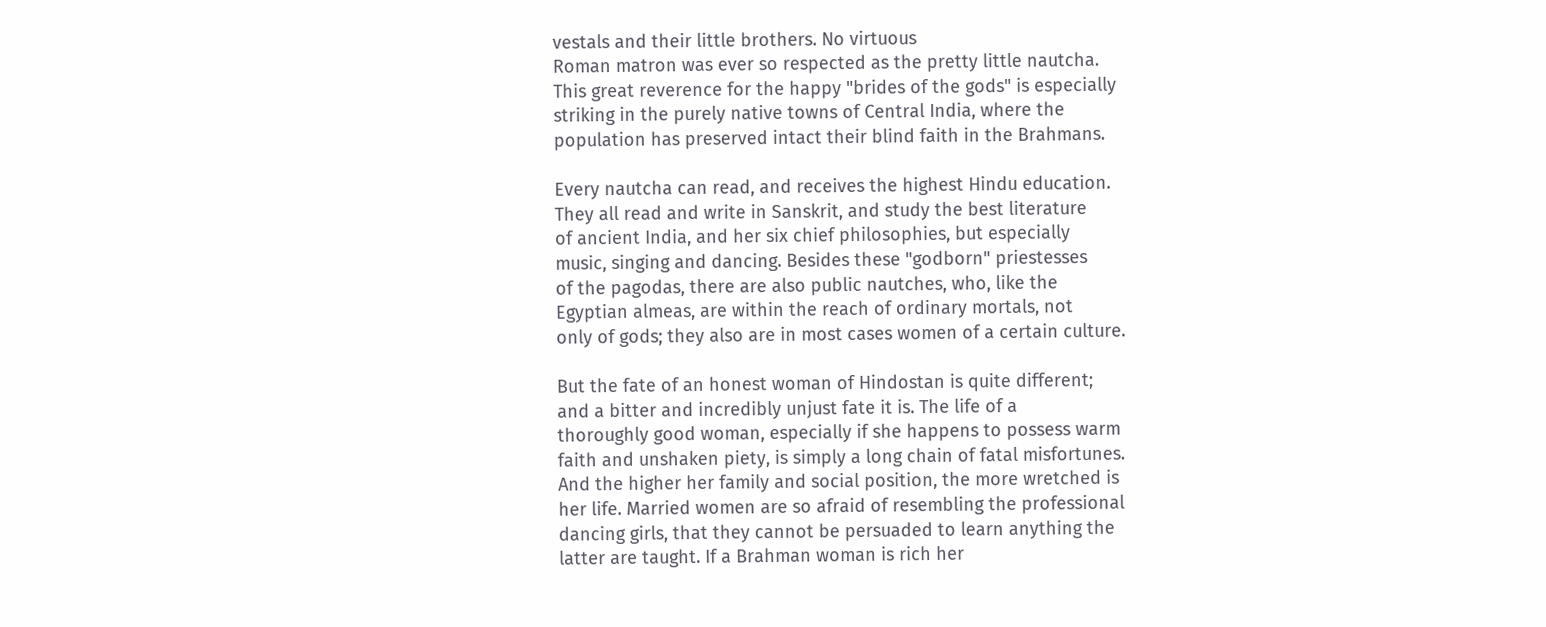vestals and their little brothers. No virtuous
Roman matron was ever so respected as the pretty little nautcha.
This great reverence for the happy "brides of the gods" is especially
striking in the purely native towns of Central India, where the
population has preserved intact their blind faith in the Brahmans.

Every nautcha can read, and receives the highest Hindu education.
They all read and write in Sanskrit, and study the best literature
of ancient India, and her six chief philosophies, but especially
music, singing and dancing. Besides these "godborn" priestesses
of the pagodas, there are also public nautches, who, like the
Egyptian almeas, are within the reach of ordinary mortals, not
only of gods; they also are in most cases women of a certain culture.

But the fate of an honest woman of Hindostan is quite different;
and a bitter and incredibly unjust fate it is. The life of a
thoroughly good woman, especially if she happens to possess warm
faith and unshaken piety, is simply a long chain of fatal misfortunes.
And the higher her family and social position, the more wretched is
her life. Married women are so afraid of resembling the professional
dancing girls, that they cannot be persuaded to learn anything the
latter are taught. If a Brahman woman is rich her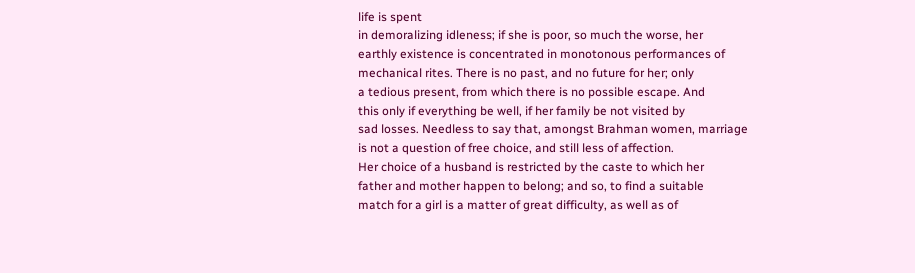life is spent
in demoralizing idleness; if she is poor, so much the worse, her
earthly existence is concentrated in monotonous performances of
mechanical rites. There is no past, and no future for her; only
a tedious present, from which there is no possible escape. And
this only if everything be well, if her family be not visited by
sad losses. Needless to say that, amongst Brahman women, marriage
is not a question of free choice, and still less of affection.
Her choice of a husband is restricted by the caste to which her
father and mother happen to belong; and so, to find a suitable
match for a girl is a matter of great difficulty, as well as of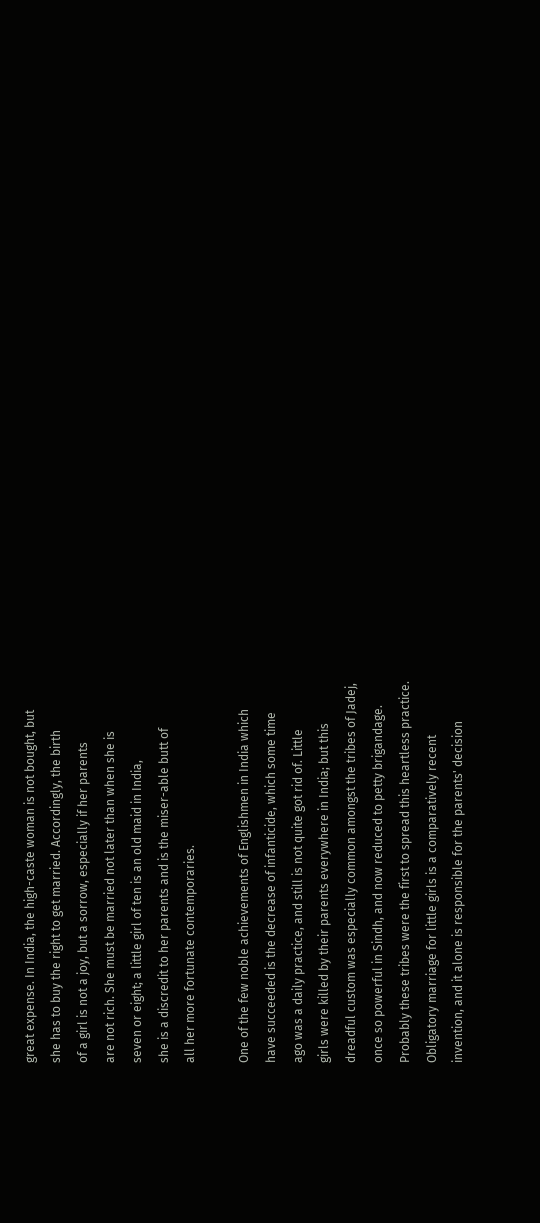great expense. In India, the high-caste woman is not bought, but
she has to buy the right to get married. Accordingly, the birth
of a girl is not a joy, but a sorrow, especially if her parents
are not rich. She must be married not later than when she is
seven or eight; a little girl of ten is an old maid in India,
she is a discredit to her parents and is the miser-able butt of
all her more fortunate contemporaries.

One of the few noble achievements of Englishmen in India which
have succeeded is the decrease of infanticide, which some time
ago was a daily practice, and still is not quite got rid of. Little
girls were killed by their parents everywhere in India; but this
dreadful custom was especially common amongst the tribes of Jadej,
once so powerful in Sindh, and now reduced to petty brigandage.
Probably these tribes were the first to spread this heartless practice.
Obligatory marriage for little girls is a comparatively recent
invention, and it alone is responsible for the parents' decision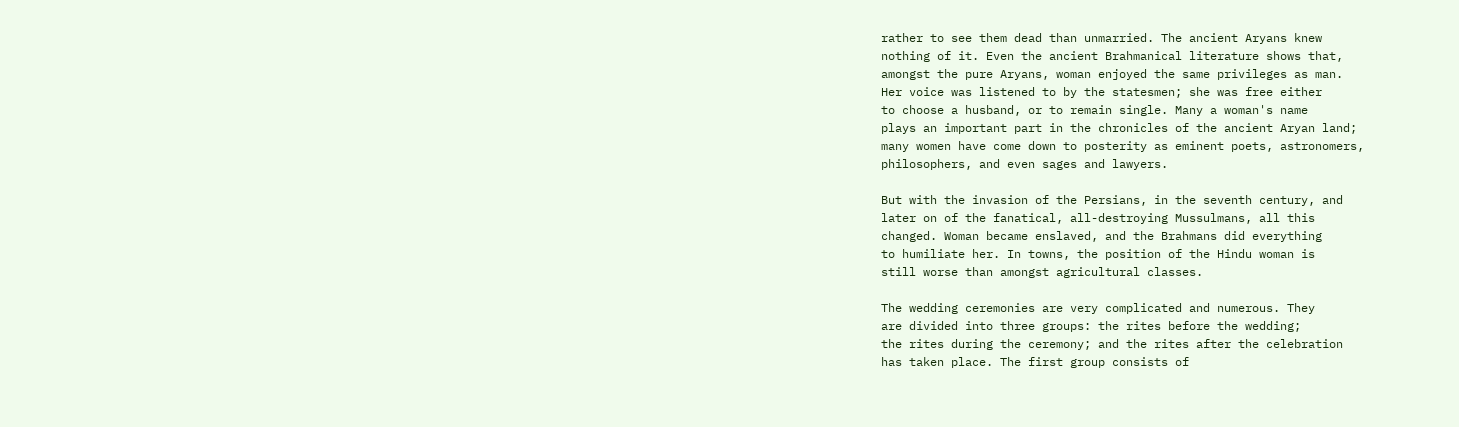rather to see them dead than unmarried. The ancient Aryans knew
nothing of it. Even the ancient Brahmanical literature shows that,
amongst the pure Aryans, woman enjoyed the same privileges as man.
Her voice was listened to by the statesmen; she was free either
to choose a husband, or to remain single. Many a woman's name
plays an important part in the chronicles of the ancient Aryan land;
many women have come down to posterity as eminent poets, astronomers,
philosophers, and even sages and lawyers.

But with the invasion of the Persians, in the seventh century, and
later on of the fanatical, all-destroying Mussulmans, all this
changed. Woman became enslaved, and the Brahmans did everything
to humiliate her. In towns, the position of the Hindu woman is
still worse than amongst agricultural classes.

The wedding ceremonies are very complicated and numerous. They
are divided into three groups: the rites before the wedding;
the rites during the ceremony; and the rites after the celebration
has taken place. The first group consists of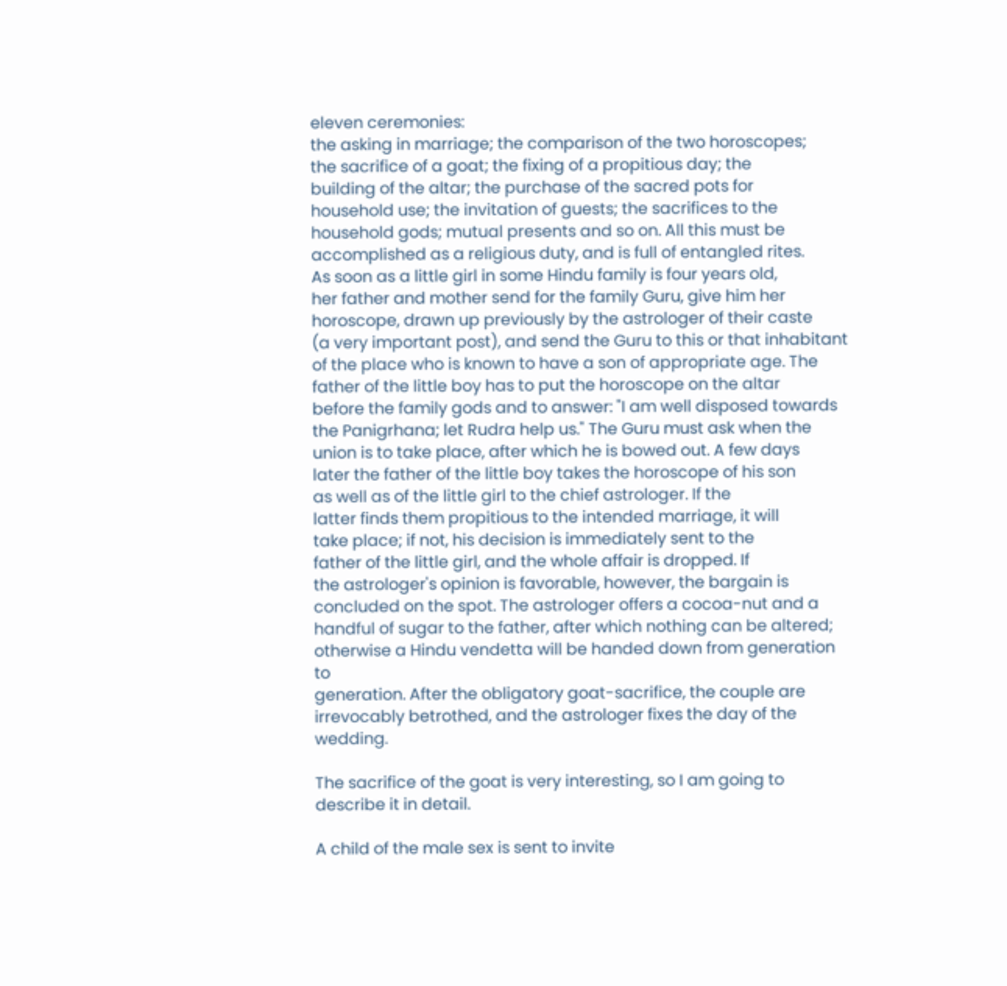eleven ceremonies:
the asking in marriage; the comparison of the two horoscopes;
the sacrifice of a goat; the fixing of a propitious day; the
building of the altar; the purchase of the sacred pots for
household use; the invitation of guests; the sacrifices to the
household gods; mutual presents and so on. All this must be
accomplished as a religious duty, and is full of entangled rites.
As soon as a little girl in some Hindu family is four years old,
her father and mother send for the family Guru, give him her
horoscope, drawn up previously by the astrologer of their caste
(a very important post), and send the Guru to this or that inhabitant
of the place who is known to have a son of appropriate age. The
father of the little boy has to put the horoscope on the altar
before the family gods and to answer: "I am well disposed towards
the Panigrhana; let Rudra help us." The Guru must ask when the
union is to take place, after which he is bowed out. A few days
later the father of the little boy takes the horoscope of his son
as well as of the little girl to the chief astrologer. If the
latter finds them propitious to the intended marriage, it will
take place; if not, his decision is immediately sent to the
father of the little girl, and the whole affair is dropped. If
the astrologer's opinion is favorable, however, the bargain is
concluded on the spot. The astrologer offers a cocoa-nut and a
handful of sugar to the father, after which nothing can be altered;
otherwise a Hindu vendetta will be handed down from generation to
generation. After the obligatory goat-sacrifice, the couple are
irrevocably betrothed, and the astrologer fixes the day of the wedding.

The sacrifice of the goat is very interesting, so I am going to
describe it in detail.

A child of the male sex is sent to invite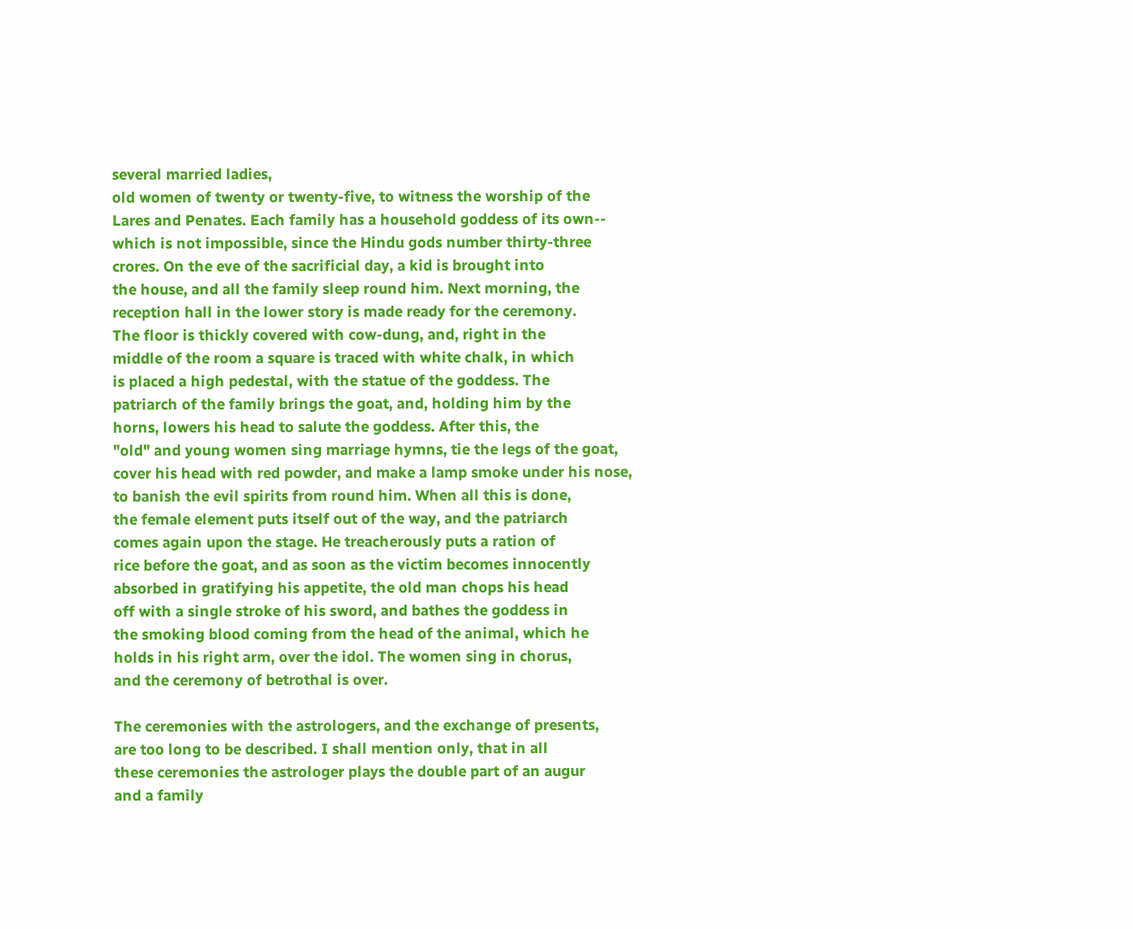several married ladies,
old women of twenty or twenty-five, to witness the worship of the
Lares and Penates. Each family has a household goddess of its own--
which is not impossible, since the Hindu gods number thirty-three
crores. On the eve of the sacrificial day, a kid is brought into
the house, and all the family sleep round him. Next morning, the
reception hall in the lower story is made ready for the ceremony.
The floor is thickly covered with cow-dung, and, right in the
middle of the room a square is traced with white chalk, in which
is placed a high pedestal, with the statue of the goddess. The
patriarch of the family brings the goat, and, holding him by the
horns, lowers his head to salute the goddess. After this, the
"old" and young women sing marriage hymns, tie the legs of the goat,
cover his head with red powder, and make a lamp smoke under his nose,
to banish the evil spirits from round him. When all this is done,
the female element puts itself out of the way, and the patriarch
comes again upon the stage. He treacherously puts a ration of
rice before the goat, and as soon as the victim becomes innocently
absorbed in gratifying his appetite, the old man chops his head
off with a single stroke of his sword, and bathes the goddess in
the smoking blood coming from the head of the animal, which he
holds in his right arm, over the idol. The women sing in chorus,
and the ceremony of betrothal is over.

The ceremonies with the astrologers, and the exchange of presents,
are too long to be described. I shall mention only, that in all
these ceremonies the astrologer plays the double part of an augur
and a family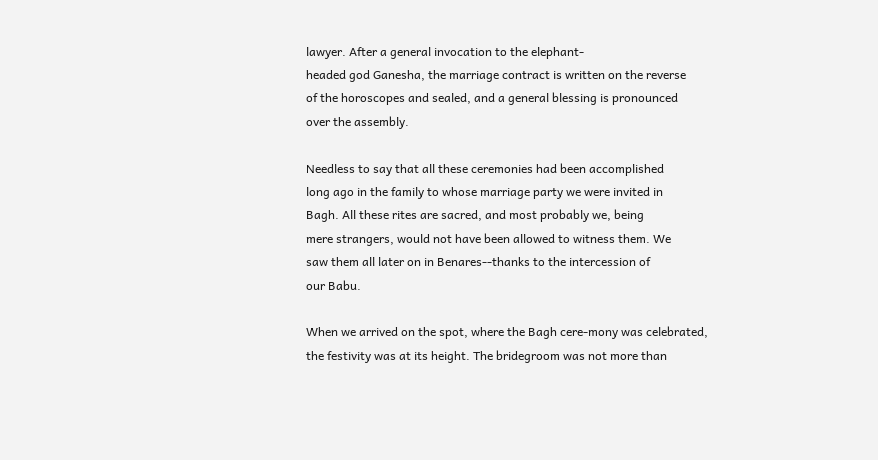lawyer. After a general invocation to the elephant-
headed god Ganesha, the marriage contract is written on the reverse
of the horoscopes and sealed, and a general blessing is pronounced
over the assembly.

Needless to say that all these ceremonies had been accomplished
long ago in the family to whose marriage party we were invited in
Bagh. All these rites are sacred, and most probably we, being
mere strangers, would not have been allowed to witness them. We
saw them all later on in Benares--thanks to the intercession of
our Babu.

When we arrived on the spot, where the Bagh cere-mony was celebrated,
the festivity was at its height. The bridegroom was not more than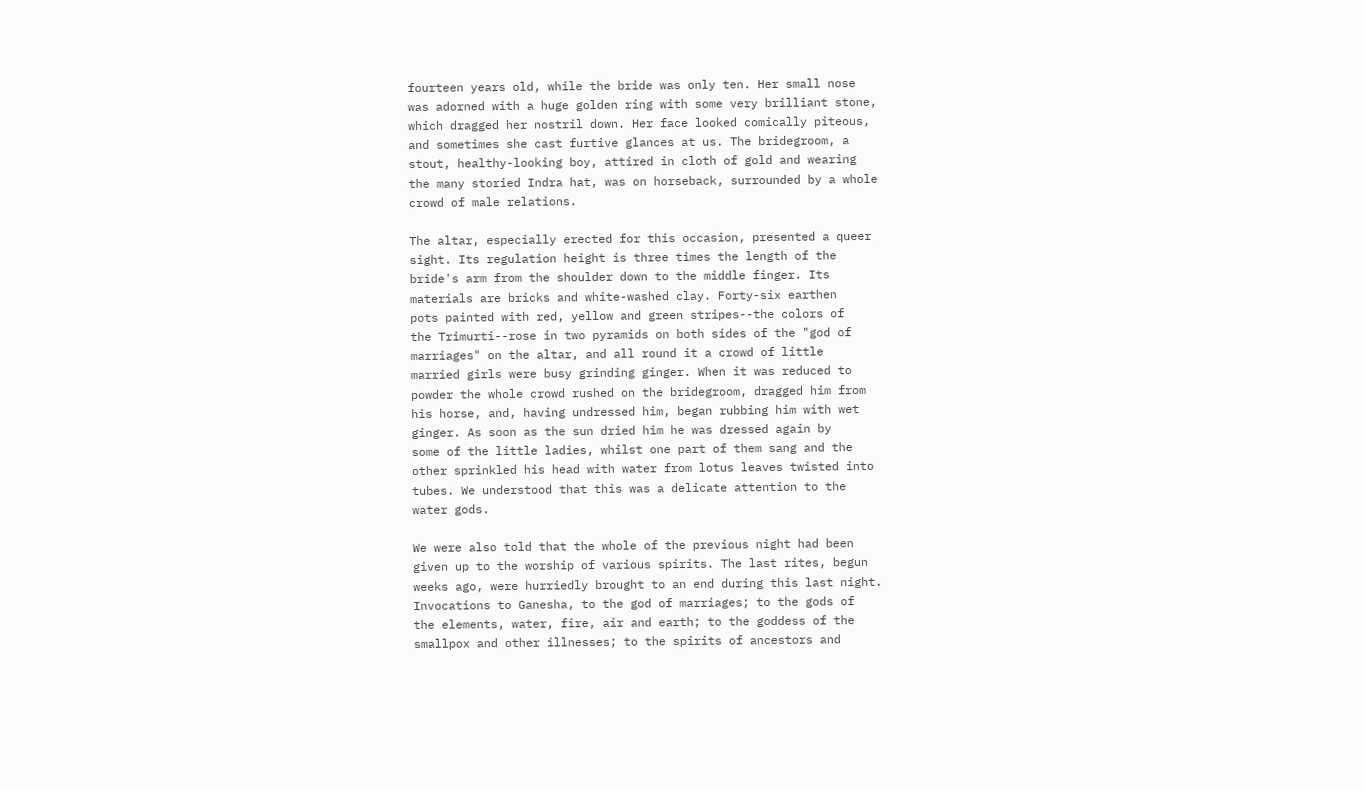fourteen years old, while the bride was only ten. Her small nose
was adorned with a huge golden ring with some very brilliant stone,
which dragged her nostril down. Her face looked comically piteous,
and sometimes she cast furtive glances at us. The bridegroom, a
stout, healthy-looking boy, attired in cloth of gold and wearing
the many storied Indra hat, was on horseback, surrounded by a whole
crowd of male relations.

The altar, especially erected for this occasion, presented a queer
sight. Its regulation height is three times the length of the
bride's arm from the shoulder down to the middle finger. Its
materials are bricks and white-washed clay. Forty-six earthen
pots painted with red, yellow and green stripes--the colors of
the Trimurti--rose in two pyramids on both sides of the "god of
marriages" on the altar, and all round it a crowd of little
married girls were busy grinding ginger. When it was reduced to
powder the whole crowd rushed on the bridegroom, dragged him from
his horse, and, having undressed him, began rubbing him with wet
ginger. As soon as the sun dried him he was dressed again by
some of the little ladies, whilst one part of them sang and the
other sprinkled his head with water from lotus leaves twisted into
tubes. We understood that this was a delicate attention to the
water gods.

We were also told that the whole of the previous night had been
given up to the worship of various spirits. The last rites, begun
weeks ago, were hurriedly brought to an end during this last night.
Invocations to Ganesha, to the god of marriages; to the gods of
the elements, water, fire, air and earth; to the goddess of the
smallpox and other illnesses; to the spirits of ancestors and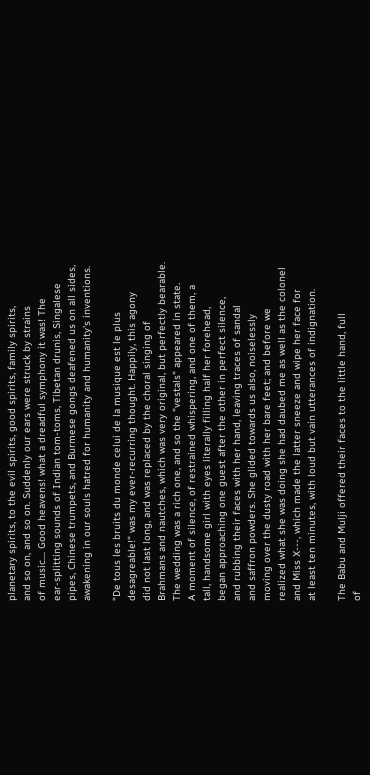planetary spirits, to the evil spirits, good spirits, family spirits,
and so on, and so on. Suddenly our ears were struck by strains
of music.... Good heavens! what a dreadful symphony it was! The
ear-splitting sounds of Indian tom-toms, Tibetan drunis, Singalese
pipes, Chinese trumpets, and Burmese gongs deafened us on all sides,
awakening in our souls hatred for humanity and humanity's inventions.

"De tous les bruits du monde celui de la musique est le plus
desagreable!" was my ever-recurring thought. Happily, this agony
did not last long, and was replaced by the choral singing of
Brahmans and nautches, which was very original, but perfectly bearable.
The wedding was a rich one, and so the "vestals" appeared in state.
A moment of silence, of restrained whispering, and one of them, a
tall, handsome girl with eyes literally filling half her forehead,
began approaching one guest after the other in perfect silence,
and rubbing their faces with her hand, leaving traces of sandal
and saffron powders. She glided towards us also, noiselessly
moving over the dusty road with her bare feet; and before we
realized what she was doing she had daubed me as well as the colonel
and Miss X---, which made the latter sneeze and wipe her face for
at least ten minutes, with loud but vain utterances of indignation.

The Babu and Mulji offered their faces to the little hand, full
of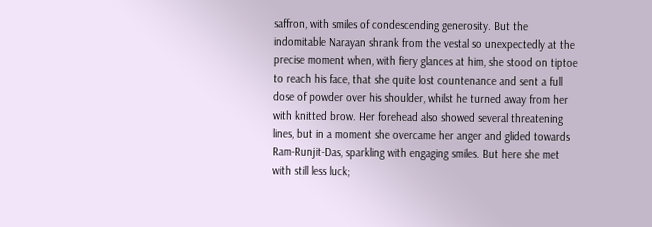saffron, with smiles of condescending generosity. But the
indomitable Narayan shrank from the vestal so unexpectedly at the
precise moment when, with fiery glances at him, she stood on tiptoe
to reach his face, that she quite lost countenance and sent a full
dose of powder over his shoulder, whilst he turned away from her
with knitted brow. Her forehead also showed several threatening
lines, but in a moment she overcame her anger and glided towards
Ram-Runjit-Das, sparkling with engaging smiles. But here she met
with still less luck;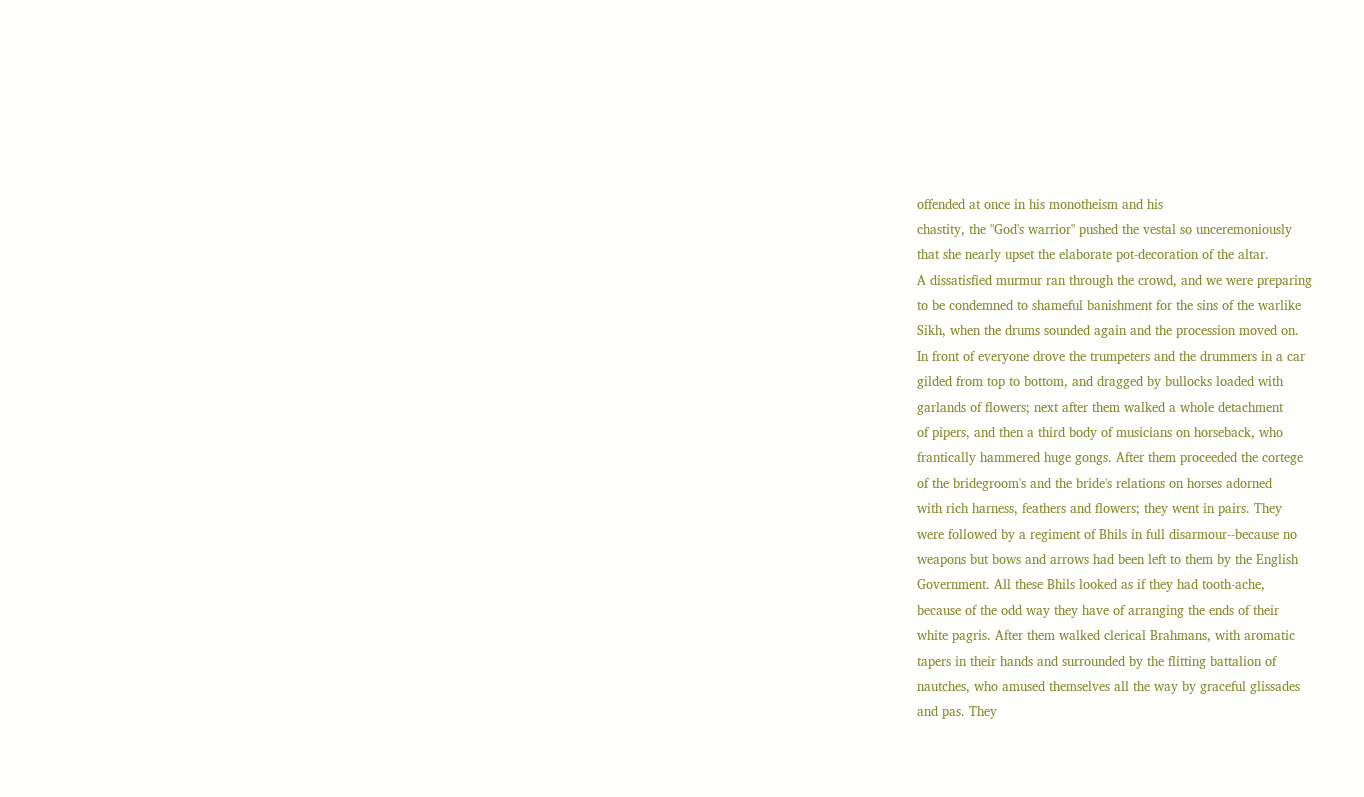offended at once in his monotheism and his
chastity, the "God's warrior" pushed the vestal so unceremoniously
that she nearly upset the elaborate pot-decoration of the altar.
A dissatisfied murmur ran through the crowd, and we were preparing
to be condemned to shameful banishment for the sins of the warlike
Sikh, when the drums sounded again and the procession moved on.
In front of everyone drove the trumpeters and the drummers in a car
gilded from top to bottom, and dragged by bullocks loaded with
garlands of flowers; next after them walked a whole detachment
of pipers, and then a third body of musicians on horseback, who
frantically hammered huge gongs. After them proceeded the cortege
of the bridegroom's and the bride's relations on horses adorned
with rich harness, feathers and flowers; they went in pairs. They
were followed by a regiment of Bhils in full disarmour--because no
weapons but bows and arrows had been left to them by the English
Government. All these Bhils looked as if they had tooth-ache,
because of the odd way they have of arranging the ends of their
white pagris. After them walked clerical Brahmans, with aromatic
tapers in their hands and surrounded by the flitting battalion of
nautches, who amused themselves all the way by graceful glissades
and pas. They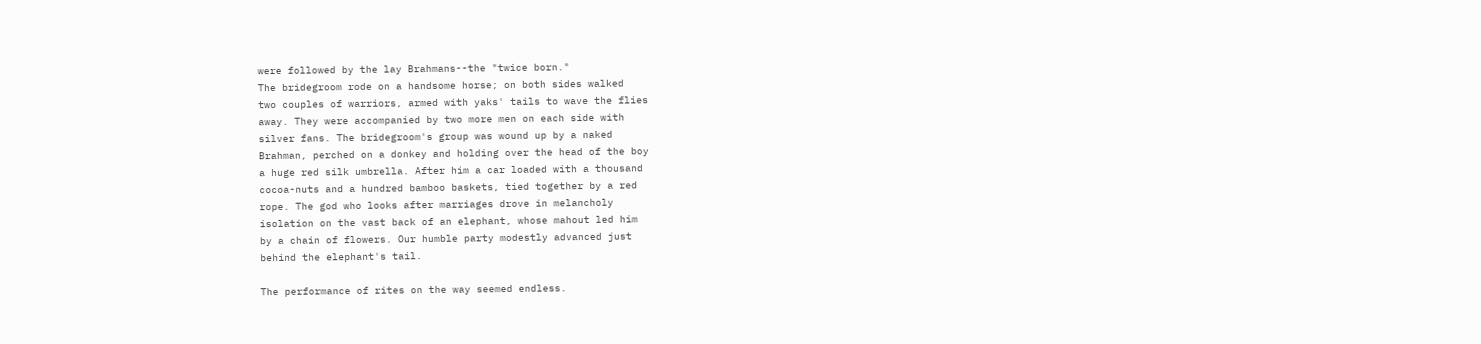were followed by the lay Brahmans--the "twice born."
The bridegroom rode on a handsome horse; on both sides walked
two couples of warriors, armed with yaks' tails to wave the flies
away. They were accompanied by two more men on each side with
silver fans. The bridegroom's group was wound up by a naked
Brahman, perched on a donkey and holding over the head of the boy
a huge red silk umbrella. After him a car loaded with a thousand
cocoa-nuts and a hundred bamboo baskets, tied together by a red
rope. The god who looks after marriages drove in melancholy
isolation on the vast back of an elephant, whose mahout led him
by a chain of flowers. Our humble party modestly advanced just
behind the elephant's tail.

The performance of rites on the way seemed endless.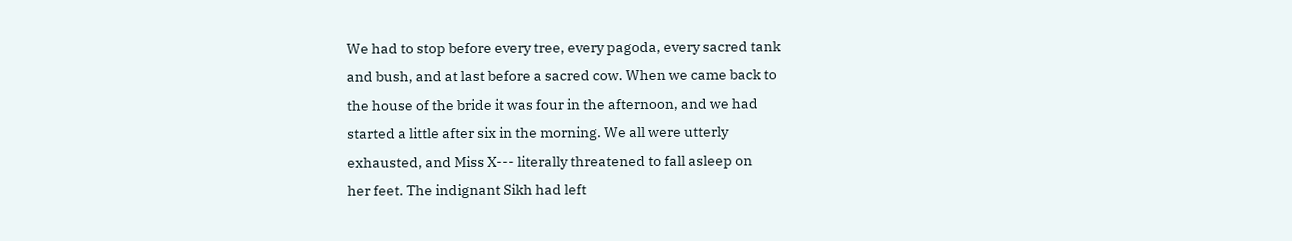We had to stop before every tree, every pagoda, every sacred tank
and bush, and at last before a sacred cow. When we came back to
the house of the bride it was four in the afternoon, and we had
started a little after six in the morning. We all were utterly
exhausted, and Miss X--- literally threatened to fall asleep on
her feet. The indignant Sikh had left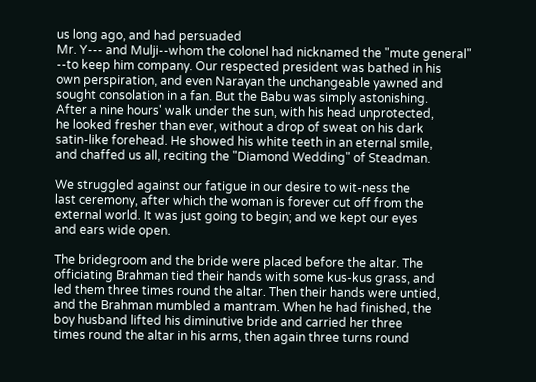us long ago, and had persuaded
Mr. Y--- and Mulji--whom the colonel had nicknamed the "mute general"
--to keep him company. Our respected president was bathed in his
own perspiration, and even Narayan the unchangeable yawned and
sought consolation in a fan. But the Babu was simply astonishing.
After a nine hours' walk under the sun, with his head unprotected,
he looked fresher than ever, without a drop of sweat on his dark
satin-like forehead. He showed his white teeth in an eternal smile,
and chaffed us all, reciting the "Diamond Wedding" of Steadman.

We struggled against our fatigue in our desire to wit-ness the
last ceremony, after which the woman is forever cut off from the
external world. It was just going to begin; and we kept our eyes
and ears wide open.

The bridegroom and the bride were placed before the altar. The
officiating Brahman tied their hands with some kus-kus grass, and
led them three times round the altar. Then their hands were untied,
and the Brahman mumbled a mantram. When he had finished, the
boy husband lifted his diminutive bride and carried her three
times round the altar in his arms, then again three turns round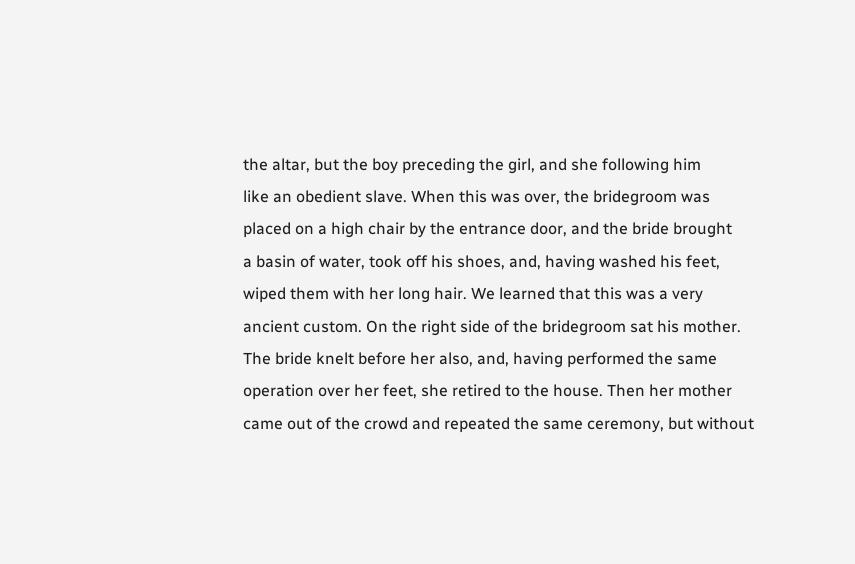the altar, but the boy preceding the girl, and she following him
like an obedient slave. When this was over, the bridegroom was
placed on a high chair by the entrance door, and the bride brought
a basin of water, took off his shoes, and, having washed his feet,
wiped them with her long hair. We learned that this was a very
ancient custom. On the right side of the bridegroom sat his mother.
The bride knelt before her also, and, having performed the same
operation over her feet, she retired to the house. Then her mother
came out of the crowd and repeated the same ceremony, but without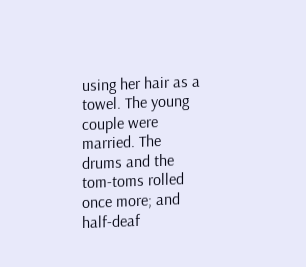using her hair as a towel. The young couple were married. The
drums and the tom-toms rolled once more; and half-deaf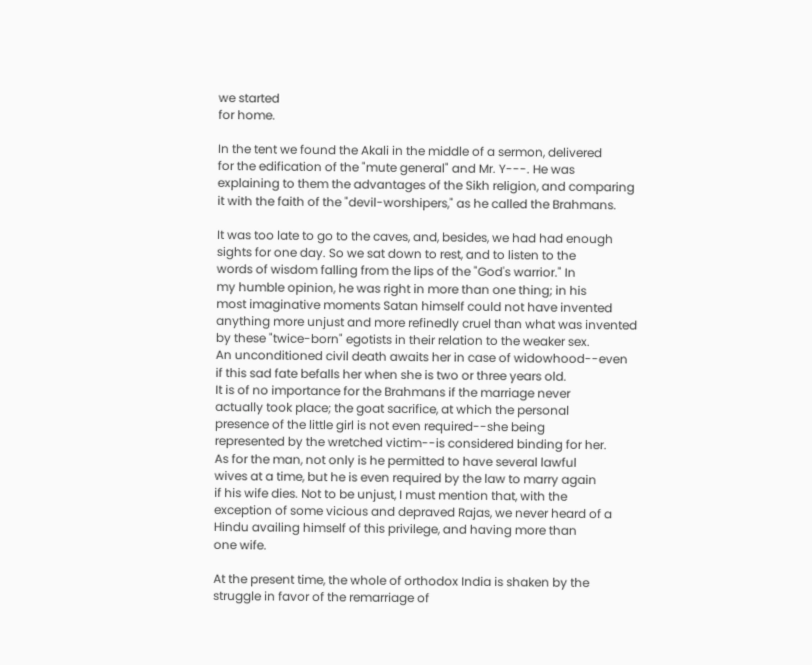we started
for home.

In the tent we found the Akali in the middle of a sermon, delivered
for the edification of the "mute general" and Mr. Y---. He was
explaining to them the advantages of the Sikh religion, and comparing
it with the faith of the "devil-worshipers," as he called the Brahmans.

It was too late to go to the caves, and, besides, we had had enough
sights for one day. So we sat down to rest, and to listen to the
words of wisdom falling from the lips of the "God's warrior." In
my humble opinion, he was right in more than one thing; in his
most imaginative moments Satan himself could not have invented
anything more unjust and more refinedly cruel than what was invented
by these "twice-born" egotists in their relation to the weaker sex.
An unconditioned civil death awaits her in case of widowhood--even
if this sad fate befalls her when she is two or three years old.
It is of no importance for the Brahmans if the marriage never
actually took place; the goat sacrifice, at which the personal
presence of the little girl is not even required--she being
represented by the wretched victim--is considered binding for her.
As for the man, not only is he permitted to have several lawful
wives at a time, but he is even required by the law to marry again
if his wife dies. Not to be unjust, I must mention that, with the
exception of some vicious and depraved Rajas, we never heard of a
Hindu availing himself of this privilege, and having more than
one wife.

At the present time, the whole of orthodox India is shaken by the
struggle in favor of the remarriage of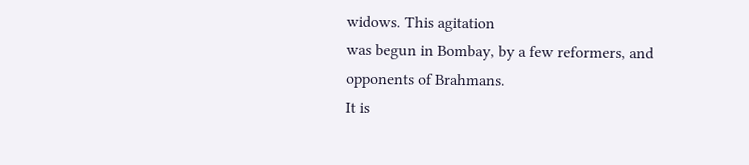widows. This agitation
was begun in Bombay, by a few reformers, and opponents of Brahmans.
It is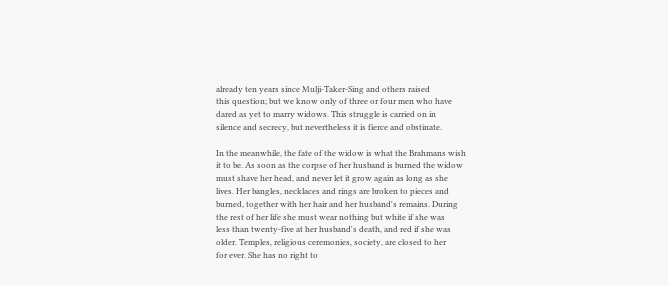already ten years since Mulji-Taker-Sing and others raised
this question; but we know only of three or four men who have
dared as yet to marry widows. This struggle is carried on in
silence and secrecy, but nevertheless it is fierce and obstinate.

In the meanwhile, the fate of the widow is what the Brahmans wish
it to be. As soon as the corpse of her husband is burned the widow
must shave her head, and never let it grow again as long as she
lives. Her bangles, necklaces and rings are broken to pieces and
burned, together with her hair and her husband's remains. During
the rest of her life she must wear nothing but white if she was
less than twenty-five at her husband's death, and red if she was
older. Temples, religious ceremonies, society, are closed to her
for ever. She has no right to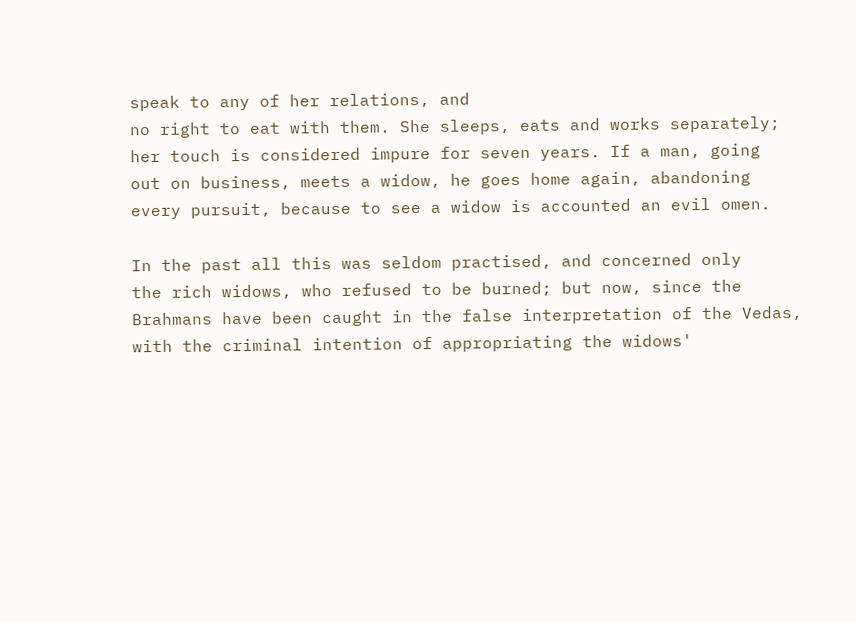speak to any of her relations, and
no right to eat with them. She sleeps, eats and works separately;
her touch is considered impure for seven years. If a man, going
out on business, meets a widow, he goes home again, abandoning
every pursuit, because to see a widow is accounted an evil omen.

In the past all this was seldom practised, and concerned only
the rich widows, who refused to be burned; but now, since the
Brahmans have been caught in the false interpretation of the Vedas,
with the criminal intention of appropriating the widows'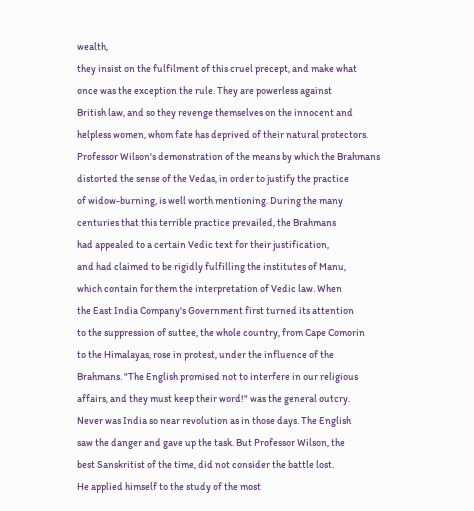wealth,
they insist on the fulfilment of this cruel precept, and make what
once was the exception the rule. They are powerless against
British law, and so they revenge themselves on the innocent and
helpless women, whom fate has deprived of their natural protectors.
Professor Wilson's demonstration of the means by which the Brahmans
distorted the sense of the Vedas, in order to justify the practice
of widow-burning, is well worth mentioning. During the many
centuries that this terrible practice prevailed, the Brahmans
had appealed to a certain Vedic text for their justification,
and had claimed to be rigidly fulfilling the institutes of Manu,
which contain for them the interpretation of Vedic law. When
the East India Company's Government first turned its attention
to the suppression of suttee, the whole country, from Cape Comorin
to the Himalayas, rose in protest, under the influence of the
Brahmans. "The English promised not to interfere in our religious
affairs, and they must keep their word!" was the general outcry.
Never was India so near revolution as in those days. The English
saw the danger and gave up the task. But Professor Wilson, the
best Sanskritist of the time, did not consider the battle lost.
He applied himself to the study of the most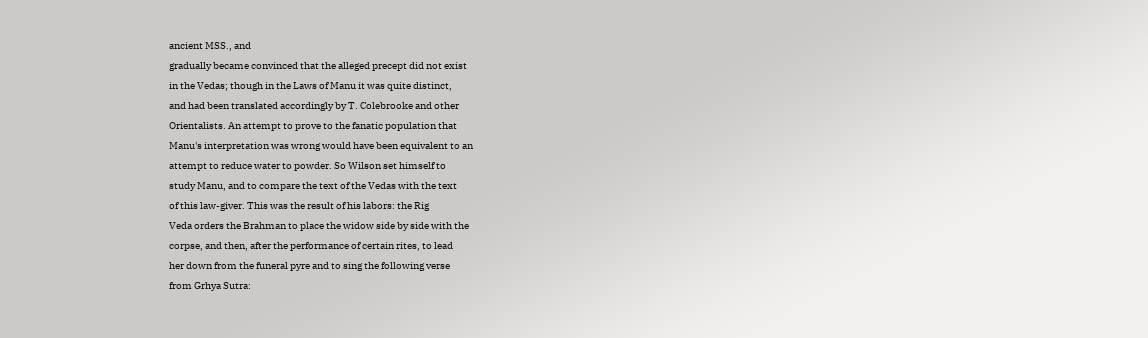ancient MSS., and
gradually became convinced that the alleged precept did not exist
in the Vedas; though in the Laws of Manu it was quite distinct,
and had been translated accordingly by T. Colebrooke and other
Orientalists. An attempt to prove to the fanatic population that
Manu's interpretation was wrong would have been equivalent to an
attempt to reduce water to powder. So Wilson set himself to
study Manu, and to compare the text of the Vedas with the text
of this law-giver. This was the result of his labors: the Rig
Veda orders the Brahman to place the widow side by side with the
corpse, and then, after the performance of certain rites, to lead
her down from the funeral pyre and to sing the following verse
from Grhya Sutra: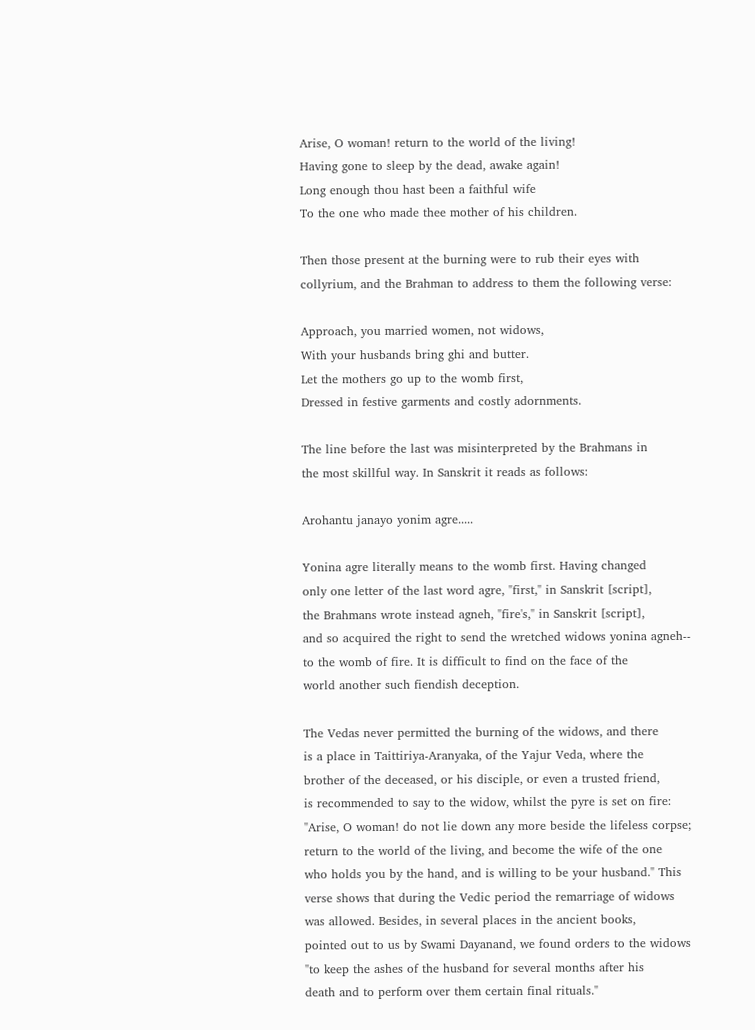Arise, O woman! return to the world of the living!
Having gone to sleep by the dead, awake again!
Long enough thou hast been a faithful wife
To the one who made thee mother of his children.

Then those present at the burning were to rub their eyes with
collyrium, and the Brahman to address to them the following verse:

Approach, you married women, not widows,
With your husbands bring ghi and butter.
Let the mothers go up to the womb first,
Dressed in festive garments and costly adornments.

The line before the last was misinterpreted by the Brahmans in
the most skillful way. In Sanskrit it reads as follows:

Arohantu janayo yonim agre.....

Yonina agre literally means to the womb first. Having changed
only one letter of the last word agre, "first," in Sanskrit [script],
the Brahmans wrote instead agneh, "fire's," in Sanskrit [script],
and so acquired the right to send the wretched widows yonina agneh--
to the womb of fire. It is difficult to find on the face of the
world another such fiendish deception.

The Vedas never permitted the burning of the widows, and there
is a place in Taittiriya-Aranyaka, of the Yajur Veda, where the
brother of the deceased, or his disciple, or even a trusted friend,
is recommended to say to the widow, whilst the pyre is set on fire:
"Arise, O woman! do not lie down any more beside the lifeless corpse;
return to the world of the living, and become the wife of the one
who holds you by the hand, and is willing to be your husband." This
verse shows that during the Vedic period the remarriage of widows
was allowed. Besides, in several places in the ancient books,
pointed out to us by Swami Dayanand, we found orders to the widows
"to keep the ashes of the husband for several months after his
death and to perform over them certain final rituals."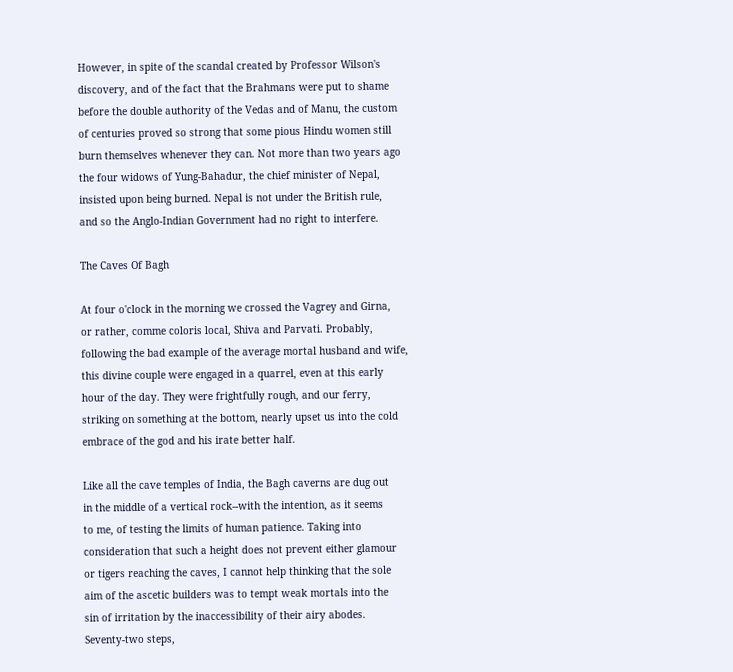However, in spite of the scandal created by Professor Wilson's
discovery, and of the fact that the Brahmans were put to shame
before the double authority of the Vedas and of Manu, the custom
of centuries proved so strong that some pious Hindu women still
burn themselves whenever they can. Not more than two years ago
the four widows of Yung-Bahadur, the chief minister of Nepal,
insisted upon being burned. Nepal is not under the British rule,
and so the Anglo-Indian Government had no right to interfere.

The Caves Of Bagh

At four o'clock in the morning we crossed the Vagrey and Girna,
or rather, comme coloris local, Shiva and Parvati. Probably,
following the bad example of the average mortal husband and wife,
this divine couple were engaged in a quarrel, even at this early
hour of the day. They were frightfully rough, and our ferry,
striking on something at the bottom, nearly upset us into the cold
embrace of the god and his irate better half.

Like all the cave temples of India, the Bagh caverns are dug out
in the middle of a vertical rock--with the intention, as it seems
to me, of testing the limits of human patience. Taking into
consideration that such a height does not prevent either glamour
or tigers reaching the caves, I cannot help thinking that the sole
aim of the ascetic builders was to tempt weak mortals into the
sin of irritation by the inaccessibility of their airy abodes.
Seventy-two steps,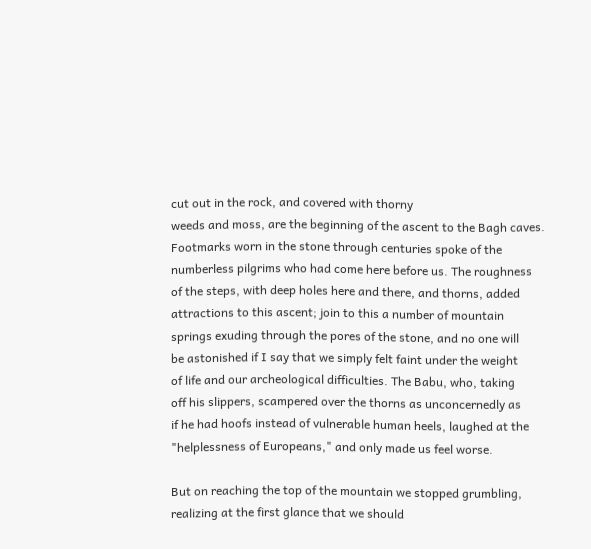cut out in the rock, and covered with thorny
weeds and moss, are the beginning of the ascent to the Bagh caves.
Footmarks worn in the stone through centuries spoke of the
numberless pilgrims who had come here before us. The roughness
of the steps, with deep holes here and there, and thorns, added
attractions to this ascent; join to this a number of mountain
springs exuding through the pores of the stone, and no one will
be astonished if I say that we simply felt faint under the weight
of life and our archeological difficulties. The Babu, who, taking
off his slippers, scampered over the thorns as unconcernedly as
if he had hoofs instead of vulnerable human heels, laughed at the
"helplessness of Europeans," and only made us feel worse.

But on reaching the top of the mountain we stopped grumbling,
realizing at the first glance that we should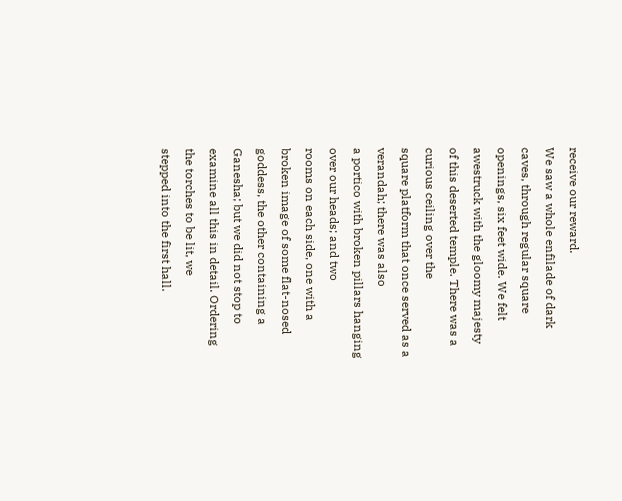receive our reward.
We saw a whole enfilade of dark caves, through regular square
openings, six feet wide. We felt awestruck with the gloomy majesty
of this deserted temple. There was a curious ceiling over the
square platform that once served as a verandah; there was also
a portico with broken pillars hanging over our heads; and two
rooms on each side, one with a broken image of some flat-nosed
goddess, the other containing a Ganesha; but we did not stop to
examine all this in detail. Ordering the torches to be lit, we
stepped into the first hall.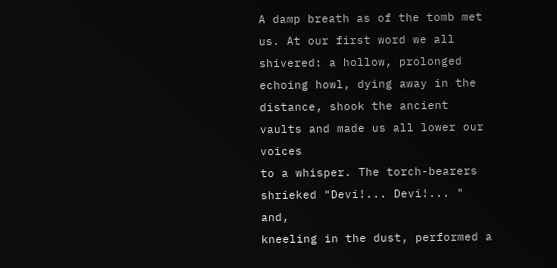A damp breath as of the tomb met us. At our first word we all
shivered: a hollow, prolonged echoing howl, dying away in the
distance, shook the ancient vaults and made us all lower our voices
to a whisper. The torch-bearers shrieked "Devi!... Devi!... " and,
kneeling in the dust, performed a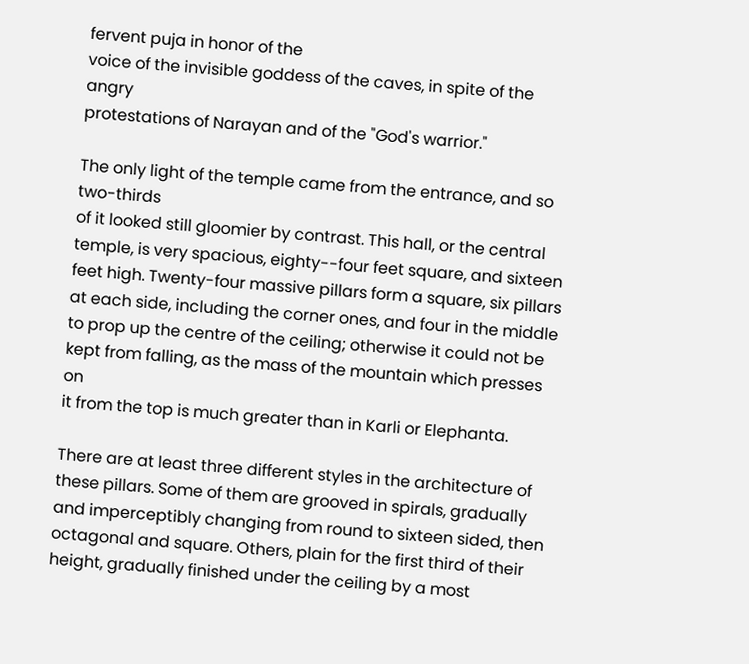fervent puja in honor of the
voice of the invisible goddess of the caves, in spite of the angry
protestations of Narayan and of the "God's warrior."

The only light of the temple came from the entrance, and so two-thirds
of it looked still gloomier by contrast. This hall, or the central
temple, is very spacious, eighty--four feet square, and sixteen
feet high. Twenty-four massive pillars form a square, six pillars
at each side, including the corner ones, and four in the middle
to prop up the centre of the ceiling; otherwise it could not be
kept from falling, as the mass of the mountain which presses on
it from the top is much greater than in Karli or Elephanta.

There are at least three different styles in the architecture of
these pillars. Some of them are grooved in spirals, gradually
and imperceptibly changing from round to sixteen sided, then
octagonal and square. Others, plain for the first third of their
height, gradually finished under the ceiling by a most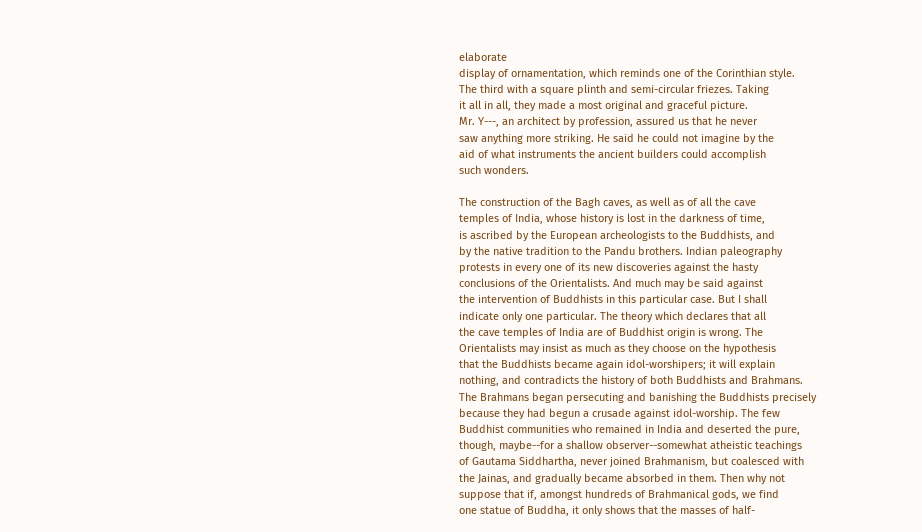elaborate
display of ornamentation, which reminds one of the Corinthian style.
The third with a square plinth and semi-circular friezes. Taking
it all in all, they made a most original and graceful picture.
Mr. Y---, an architect by profession, assured us that he never
saw anything more striking. He said he could not imagine by the
aid of what instruments the ancient builders could accomplish
such wonders.

The construction of the Bagh caves, as well as of all the cave
temples of India, whose history is lost in the darkness of time,
is ascribed by the European archeologists to the Buddhists, and
by the native tradition to the Pandu brothers. Indian paleography
protests in every one of its new discoveries against the hasty
conclusions of the Orientalists. And much may be said against
the intervention of Buddhists in this particular case. But I shall
indicate only one particular. The theory which declares that all
the cave temples of India are of Buddhist origin is wrong. The
Orientalists may insist as much as they choose on the hypothesis
that the Buddhists became again idol-worshipers; it will explain
nothing, and contradicts the history of both Buddhists and Brahmans.
The Brahmans began persecuting and banishing the Buddhists precisely
because they had begun a crusade against idol-worship. The few
Buddhist communities who remained in India and deserted the pure,
though, maybe--for a shallow observer--somewhat atheistic teachings
of Gautama Siddhartha, never joined Brahmanism, but coalesced with
the Jainas, and gradually became absorbed in them. Then why not
suppose that if, amongst hundreds of Brahmanical gods, we find
one statue of Buddha, it only shows that the masses of half-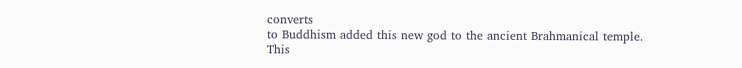converts
to Buddhism added this new god to the ancient Brahmanical temple.
This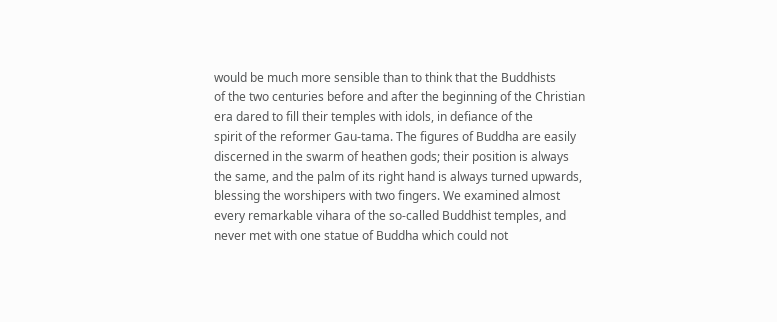would be much more sensible than to think that the Buddhists
of the two centuries before and after the beginning of the Christian
era dared to fill their temples with idols, in defiance of the
spirit of the reformer Gau-tama. The figures of Buddha are easily
discerned in the swarm of heathen gods; their position is always
the same, and the palm of its right hand is always turned upwards,
blessing the worshipers with two fingers. We examined almost
every remarkable vihara of the so-called Buddhist temples, and
never met with one statue of Buddha which could not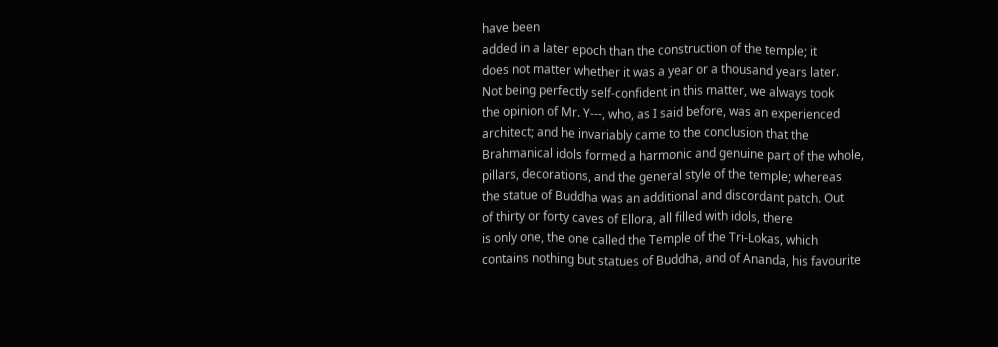have been
added in a later epoch than the construction of the temple; it
does not matter whether it was a year or a thousand years later.
Not being perfectly self-confident in this matter, we always took
the opinion of Mr. Y---, who, as I said before, was an experienced
architect; and he invariably came to the conclusion that the
Brahmanical idols formed a harmonic and genuine part of the whole,
pillars, decorations, and the general style of the temple; whereas
the statue of Buddha was an additional and discordant patch. Out
of thirty or forty caves of Ellora, all filled with idols, there
is only one, the one called the Temple of the Tri-Lokas, which
contains nothing but statues of Buddha, and of Ananda, his favourite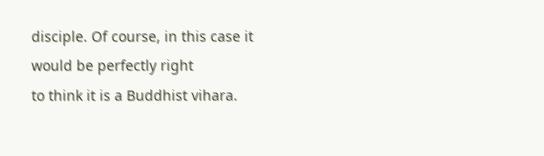disciple. Of course, in this case it would be perfectly right
to think it is a Buddhist vihara.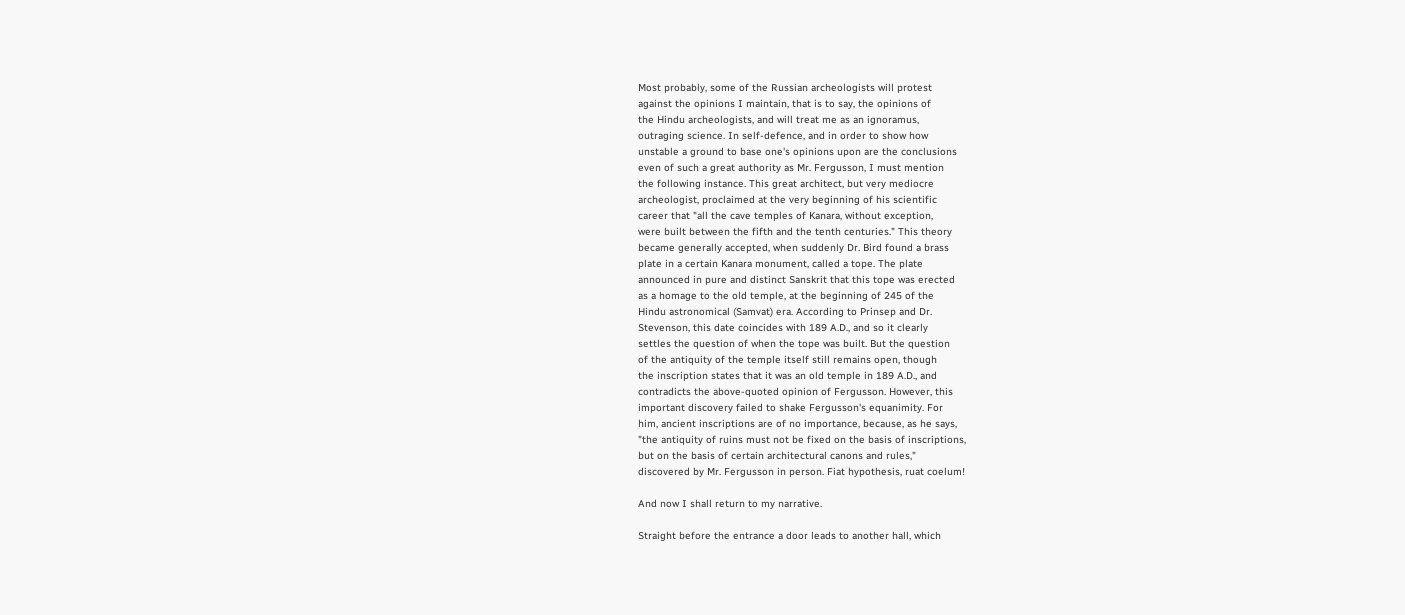Most probably, some of the Russian archeologists will protest
against the opinions I maintain, that is to say, the opinions of
the Hindu archeologists, and will treat me as an ignoramus,
outraging science. In self-defence, and in order to show how
unstable a ground to base one's opinions upon are the conclusions
even of such a great authority as Mr. Fergusson, I must mention
the following instance. This great architect, but very mediocre
archeologist, proclaimed at the very beginning of his scientific
career that "all the cave temples of Kanara, without exception,
were built between the fifth and the tenth centuries." This theory
became generally accepted, when suddenly Dr. Bird found a brass
plate in a certain Kanara monument, called a tope. The plate
announced in pure and distinct Sanskrit that this tope was erected
as a homage to the old temple, at the beginning of 245 of the
Hindu astronomical (Samvat) era. According to Prinsep and Dr.
Stevenson, this date coincides with 189 A.D., and so it clearly
settles the question of when the tope was built. But the question
of the antiquity of the temple itself still remains open, though
the inscription states that it was an old temple in 189 A.D., and
contradicts the above-quoted opinion of Fergusson. However, this
important discovery failed to shake Fergusson's equanimity. For
him, ancient inscriptions are of no importance, because, as he says,
"the antiquity of ruins must not be fixed on the basis of inscriptions,
but on the basis of certain architectural canons and rules,"
discovered by Mr. Fergusson in person. Fiat hypothesis, ruat coelum!

And now I shall return to my narrative.

Straight before the entrance a door leads to another hall, which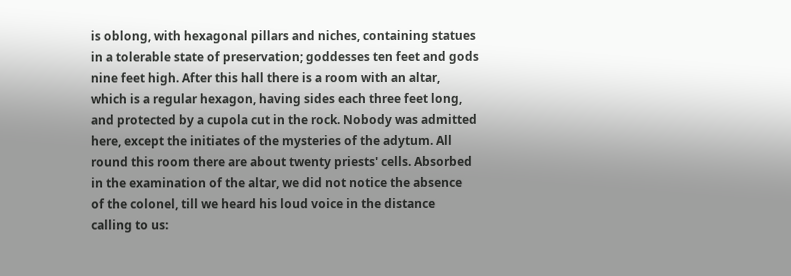is oblong, with hexagonal pillars and niches, containing statues
in a tolerable state of preservation; goddesses ten feet and gods
nine feet high. After this hall there is a room with an altar,
which is a regular hexagon, having sides each three feet long,
and protected by a cupola cut in the rock. Nobody was admitted
here, except the initiates of the mysteries of the adytum. All
round this room there are about twenty priests' cells. Absorbed
in the examination of the altar, we did not notice the absence
of the colonel, till we heard his loud voice in the distance
calling to us: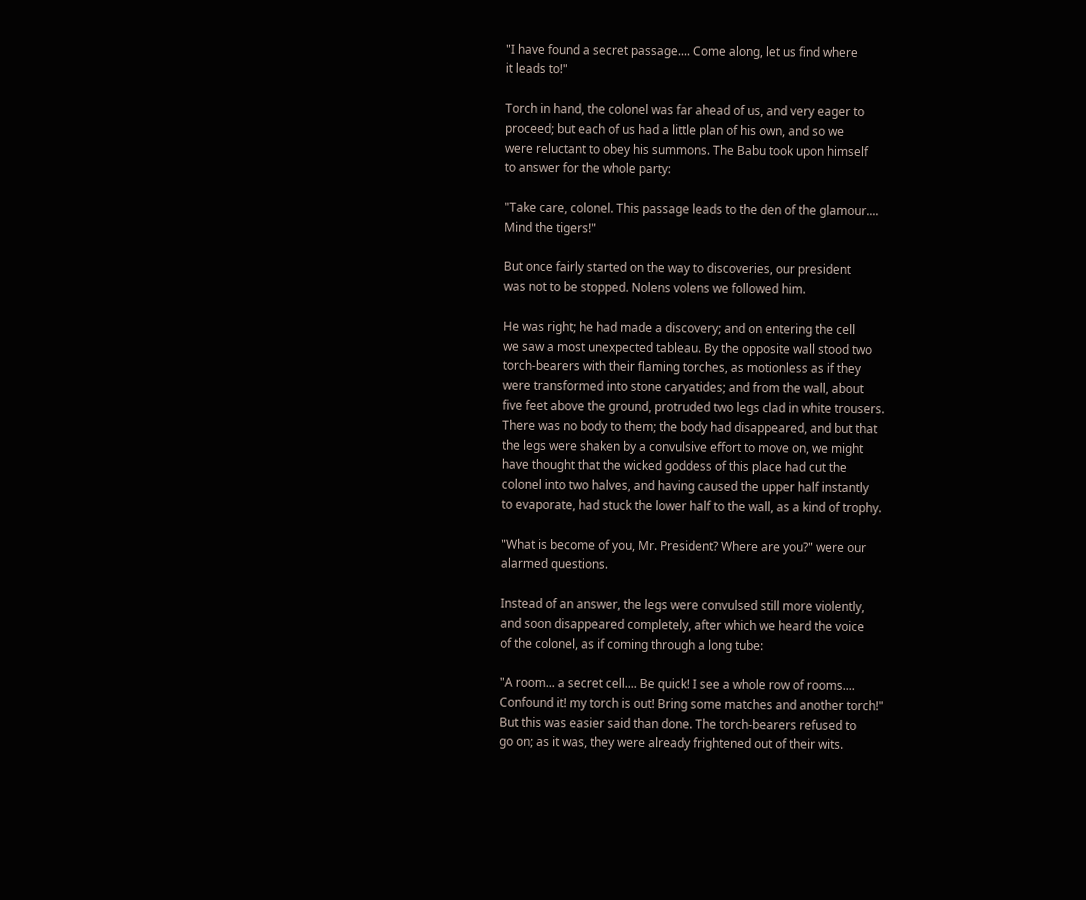"I have found a secret passage.... Come along, let us find where
it leads to!"

Torch in hand, the colonel was far ahead of us, and very eager to
proceed; but each of us had a little plan of his own, and so we
were reluctant to obey his summons. The Babu took upon himself
to answer for the whole party:

"Take care, colonel. This passage leads to the den of the glamour....
Mind the tigers!"

But once fairly started on the way to discoveries, our president
was not to be stopped. Nolens volens we followed him.

He was right; he had made a discovery; and on entering the cell
we saw a most unexpected tableau. By the opposite wall stood two
torch-bearers with their flaming torches, as motionless as if they
were transformed into stone caryatides; and from the wall, about
five feet above the ground, protruded two legs clad in white trousers.
There was no body to them; the body had disappeared, and but that
the legs were shaken by a convulsive effort to move on, we might
have thought that the wicked goddess of this place had cut the
colonel into two halves, and having caused the upper half instantly
to evaporate, had stuck the lower half to the wall, as a kind of trophy.

"What is become of you, Mr. President? Where are you?" were our
alarmed questions.

Instead of an answer, the legs were convulsed still more violently,
and soon disappeared completely, after which we heard the voice
of the colonel, as if coming through a long tube:

"A room... a secret cell.... Be quick! I see a whole row of rooms....
Confound it! my torch is out! Bring some matches and another torch!"
But this was easier said than done. The torch-bearers refused to
go on; as it was, they were already frightened out of their wits.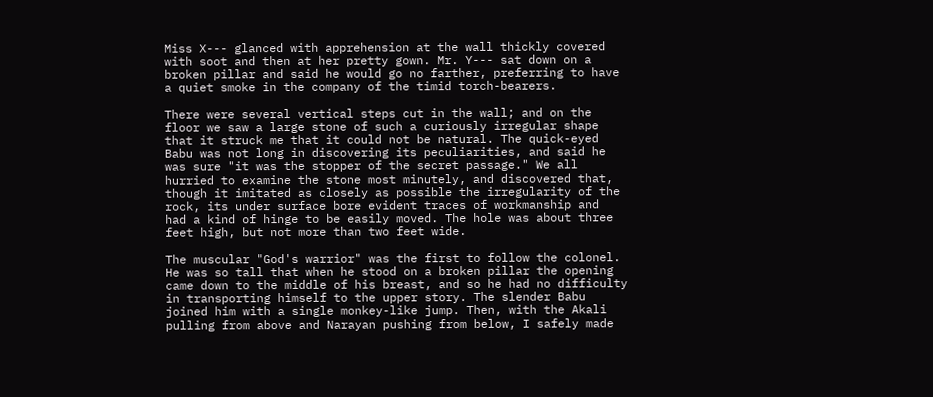Miss X--- glanced with apprehension at the wall thickly covered
with soot and then at her pretty gown. Mr. Y--- sat down on a
broken pillar and said he would go no farther, preferring to have
a quiet smoke in the company of the timid torch-bearers.

There were several vertical steps cut in the wall; and on the
floor we saw a large stone of such a curiously irregular shape
that it struck me that it could not be natural. The quick-eyed
Babu was not long in discovering its peculiarities, and said he
was sure "it was the stopper of the secret passage." We all
hurried to examine the stone most minutely, and discovered that,
though it imitated as closely as possible the irregularity of the
rock, its under surface bore evident traces of workmanship and
had a kind of hinge to be easily moved. The hole was about three
feet high, but not more than two feet wide.

The muscular "God's warrior" was the first to follow the colonel.
He was so tall that when he stood on a broken pillar the opening
came down to the middle of his breast, and so he had no difficulty
in transporting himself to the upper story. The slender Babu
joined him with a single monkey-like jump. Then, with the Akali
pulling from above and Narayan pushing from below, I safely made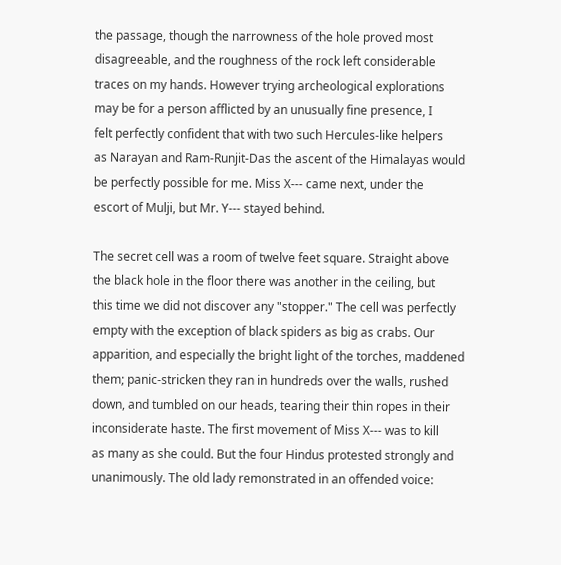the passage, though the narrowness of the hole proved most
disagreeable, and the roughness of the rock left considerable
traces on my hands. However trying archeological explorations
may be for a person afflicted by an unusually fine presence, I
felt perfectly confident that with two such Hercules-like helpers
as Narayan and Ram-Runjit-Das the ascent of the Himalayas would
be perfectly possible for me. Miss X--- came next, under the
escort of Mulji, but Mr. Y--- stayed behind.

The secret cell was a room of twelve feet square. Straight above
the black hole in the floor there was another in the ceiling, but
this time we did not discover any "stopper." The cell was perfectly
empty with the exception of black spiders as big as crabs. Our
apparition, and especially the bright light of the torches, maddened
them; panic-stricken they ran in hundreds over the walls, rushed
down, and tumbled on our heads, tearing their thin ropes in their
inconsiderate haste. The first movement of Miss X--- was to kill
as many as she could. But the four Hindus protested strongly and
unanimously. The old lady remonstrated in an offended voice: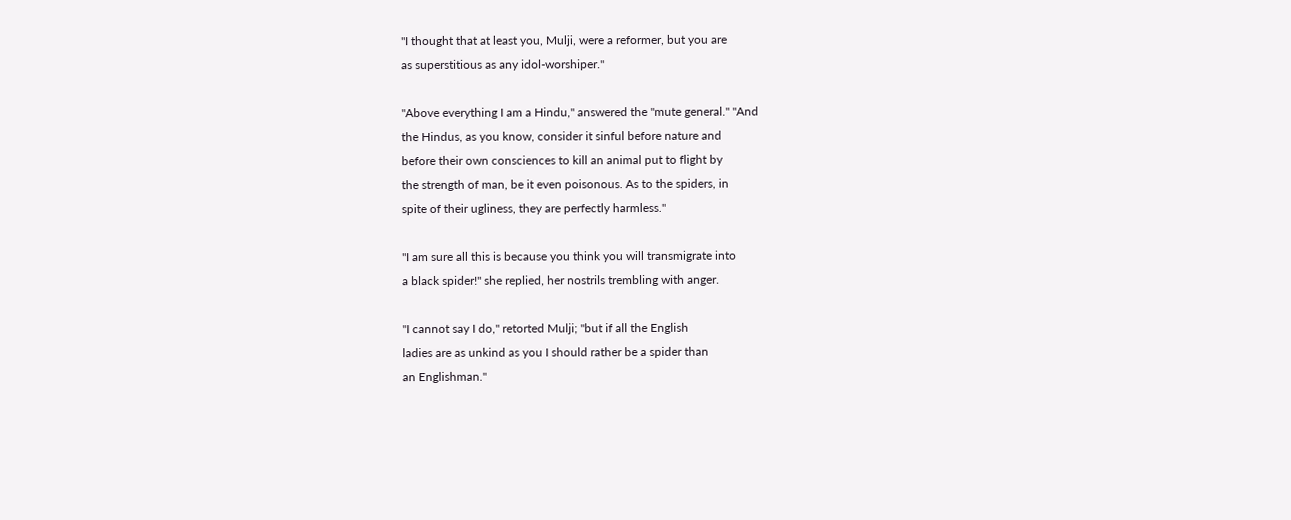"I thought that at least you, Mulji, were a reformer, but you are
as superstitious as any idol-worshiper."

"Above everything I am a Hindu," answered the "mute general." "And
the Hindus, as you know, consider it sinful before nature and
before their own consciences to kill an animal put to flight by
the strength of man, be it even poisonous. As to the spiders, in
spite of their ugliness, they are perfectly harmless."

"I am sure all this is because you think you will transmigrate into
a black spider!" she replied, her nostrils trembling with anger.

"I cannot say I do," retorted Mulji; "but if all the English
ladies are as unkind as you I should rather be a spider than
an Englishman."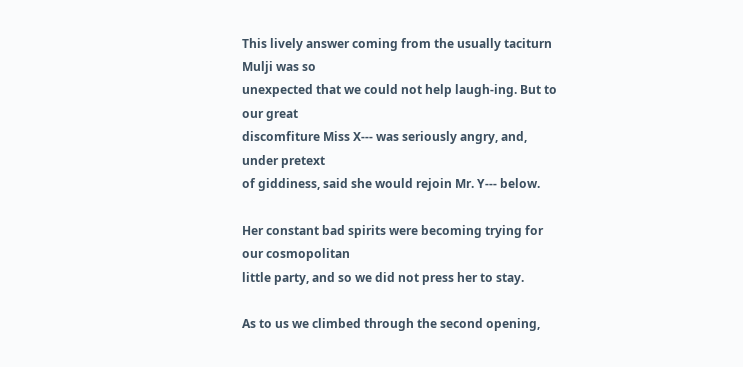This lively answer coming from the usually taciturn Mulji was so
unexpected that we could not help laugh-ing. But to our great
discomfiture Miss X--- was seriously angry, and, under pretext
of giddiness, said she would rejoin Mr. Y--- below.

Her constant bad spirits were becoming trying for our cosmopolitan
little party, and so we did not press her to stay.

As to us we climbed through the second opening,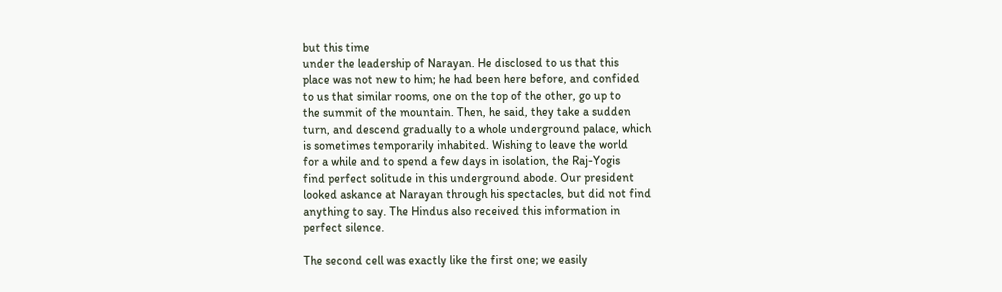but this time
under the leadership of Narayan. He disclosed to us that this
place was not new to him; he had been here before, and confided
to us that similar rooms, one on the top of the other, go up to
the summit of the mountain. Then, he said, they take a sudden
turn, and descend gradually to a whole underground palace, which
is sometimes temporarily inhabited. Wishing to leave the world
for a while and to spend a few days in isolation, the Raj-Yogis
find perfect solitude in this underground abode. Our president
looked askance at Narayan through his spectacles, but did not find
anything to say. The Hindus also received this information in
perfect silence.

The second cell was exactly like the first one; we easily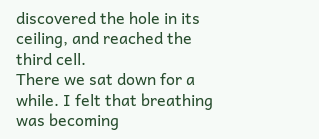discovered the hole in its ceiling, and reached the third cell.
There we sat down for a while. I felt that breathing was becoming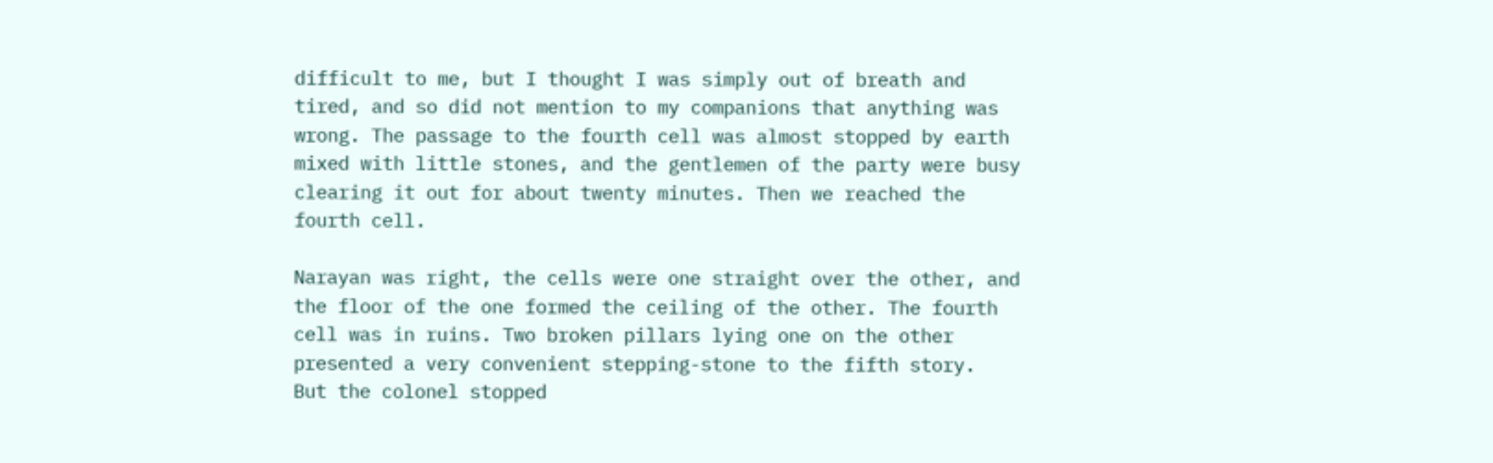difficult to me, but I thought I was simply out of breath and
tired, and so did not mention to my companions that anything was
wrong. The passage to the fourth cell was almost stopped by earth
mixed with little stones, and the gentlemen of the party were busy
clearing it out for about twenty minutes. Then we reached the
fourth cell.

Narayan was right, the cells were one straight over the other, and
the floor of the one formed the ceiling of the other. The fourth
cell was in ruins. Two broken pillars lying one on the other
presented a very convenient stepping-stone to the fifth story.
But the colonel stopped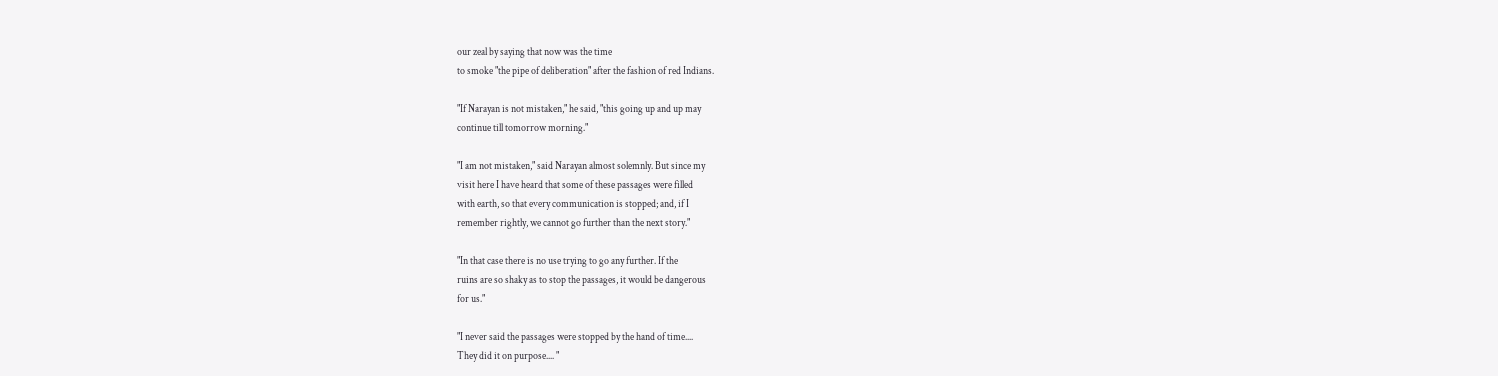our zeal by saying that now was the time
to smoke "the pipe of deliberation" after the fashion of red Indians.

"If Narayan is not mistaken," he said, "this going up and up may
continue till tomorrow morning."

"I am not mistaken," said Narayan almost solemnly. But since my
visit here I have heard that some of these passages were filled
with earth, so that every communication is stopped; and, if I
remember rightly, we cannot go further than the next story."

"In that case there is no use trying to go any further. If the
ruins are so shaky as to stop the passages, it would be dangerous
for us."

"I never said the passages were stopped by the hand of time....
They did it on purpose.... "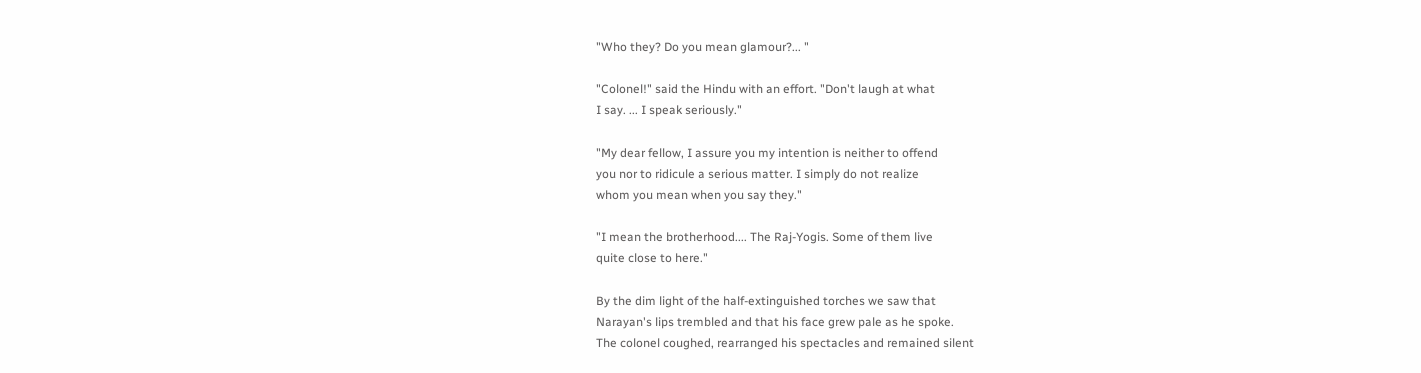"Who they? Do you mean glamour?... "

"Colonel!" said the Hindu with an effort. "Don't laugh at what
I say. ... I speak seriously."

"My dear fellow, I assure you my intention is neither to offend
you nor to ridicule a serious matter. I simply do not realize
whom you mean when you say they."

"I mean the brotherhood.... The Raj-Yogis. Some of them live
quite close to here."

By the dim light of the half-extinguished torches we saw that
Narayan's lips trembled and that his face grew pale as he spoke.
The colonel coughed, rearranged his spectacles and remained silent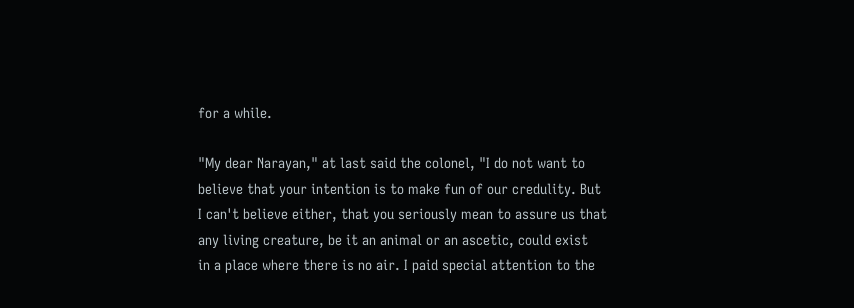for a while.

"My dear Narayan," at last said the colonel, "I do not want to
believe that your intention is to make fun of our credulity. But
I can't believe either, that you seriously mean to assure us that
any living creature, be it an animal or an ascetic, could exist
in a place where there is no air. I paid special attention to the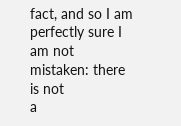fact, and so I am perfectly sure I am not mistaken: there is not
a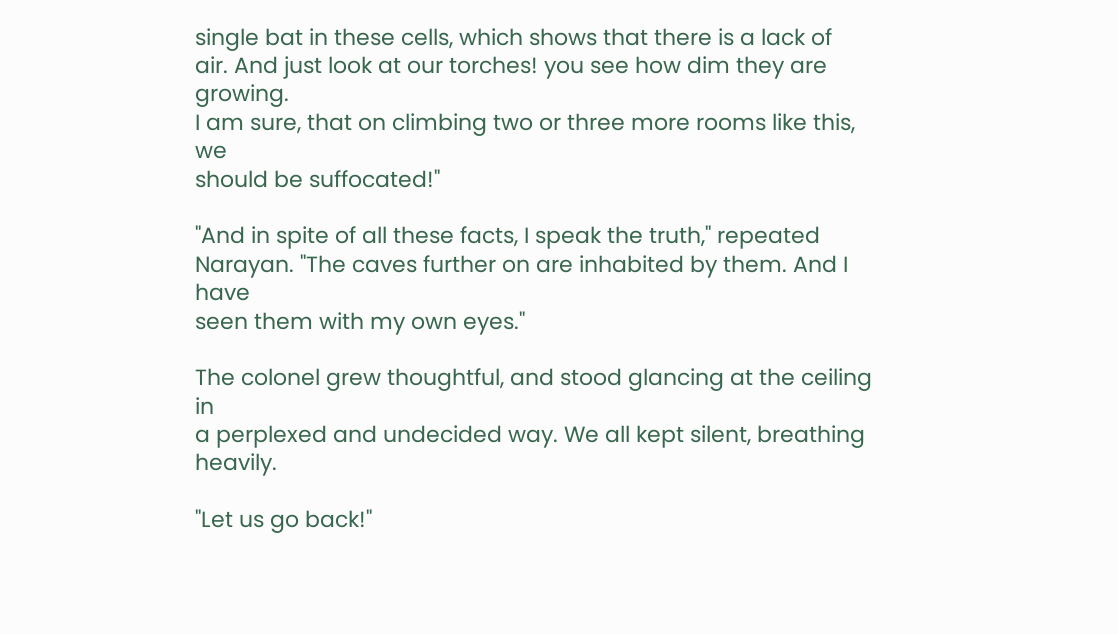single bat in these cells, which shows that there is a lack of
air. And just look at our torches! you see how dim they are growing.
I am sure, that on climbing two or three more rooms like this, we
should be suffocated!"

"And in spite of all these facts, I speak the truth," repeated
Narayan. "The caves further on are inhabited by them. And I have
seen them with my own eyes."

The colonel grew thoughtful, and stood glancing at the ceiling in
a perplexed and undecided way. We all kept silent, breathing heavily.

"Let us go back!"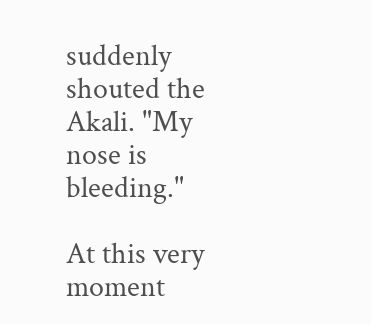suddenly shouted the Akali. "My nose is bleeding."

At this very moment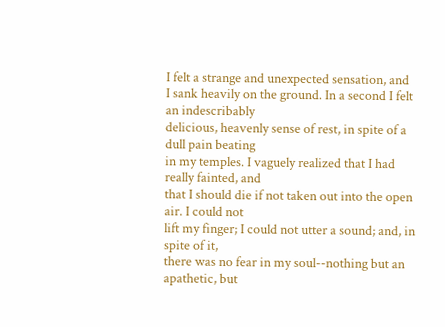I felt a strange and unexpected sensation, and
I sank heavily on the ground. In a second I felt an indescribably
delicious, heavenly sense of rest, in spite of a dull pain beating
in my temples. I vaguely realized that I had really fainted, and
that I should die if not taken out into the open air. I could not
lift my finger; I could not utter a sound; and, in spite of it,
there was no fear in my soul--nothing but an apathetic, but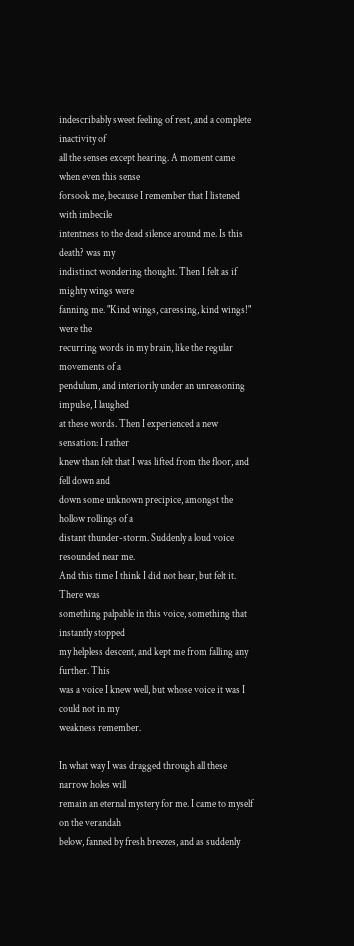indescribably sweet feeling of rest, and a complete inactivity of
all the senses except hearing. A moment came when even this sense
forsook me, because I remember that I listened with imbecile
intentness to the dead silence around me. Is this death? was my
indistinct wondering thought. Then I felt as if mighty wings were
fanning me. "Kind wings, caressing, kind wings!" were the
recurring words in my brain, like the regular movements of a
pendulum, and interiorily under an unreasoning impulse, I laughed
at these words. Then I experienced a new sensation: I rather
knew than felt that I was lifted from the floor, and fell down and
down some unknown precipice, amongst the hollow rollings of a
distant thunder-storm. Suddenly a loud voice resounded near me.
And this time I think I did not hear, but felt it. There was
something palpable in this voice, something that instantly stopped
my helpless descent, and kept me from falling any further. This
was a voice I knew well, but whose voice it was I could not in my
weakness remember.

In what way I was dragged through all these narrow holes will
remain an eternal mystery for me. I came to myself on the verandah
below, fanned by fresh breezes, and as suddenly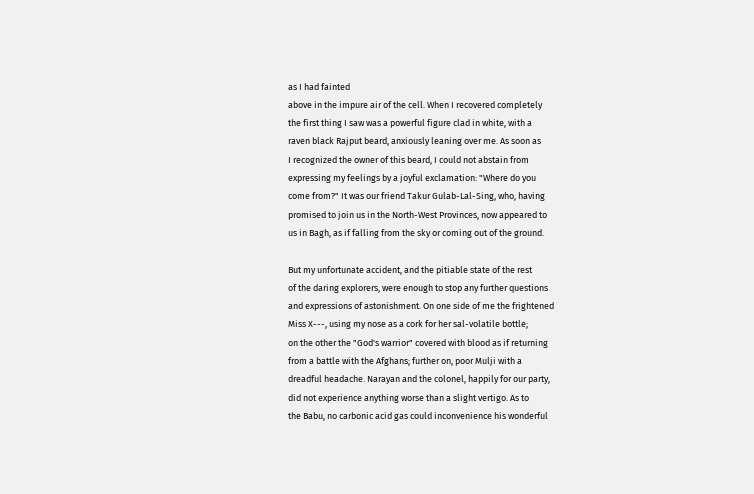as I had fainted
above in the impure air of the cell. When I recovered completely
the first thing I saw was a powerful figure clad in white, with a
raven black Rajput beard, anxiously leaning over me. As soon as
I recognized the owner of this beard, I could not abstain from
expressing my feelings by a joyful exclamation: "Where do you
come from?" It was our friend Takur Gulab-Lal-Sing, who, having
promised to join us in the North-West Provinces, now appeared to
us in Bagh, as if falling from the sky or coming out of the ground.

But my unfortunate accident, and the pitiable state of the rest
of the daring explorers, were enough to stop any further questions
and expressions of astonishment. On one side of me the frightened
Miss X---, using my nose as a cork for her sal-volatile bottle;
on the other the "God's warrior" covered with blood as if returning
from a battle with the Afghans; further on, poor Mulji with a
dreadful headache. Narayan and the colonel, happily for our party,
did not experience anything worse than a slight vertigo. As to
the Babu, no carbonic acid gas could inconvenience his wonderful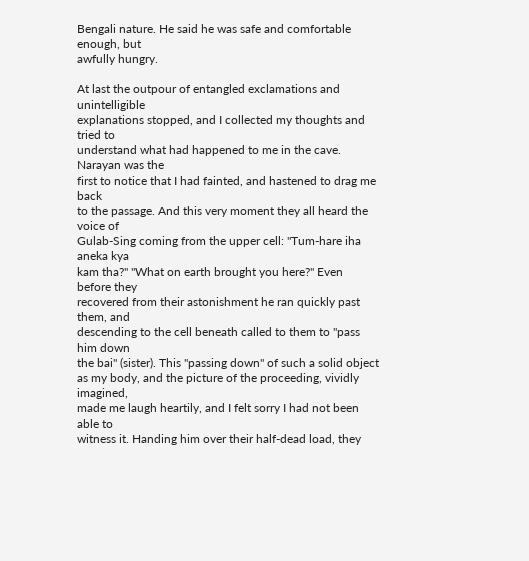Bengali nature. He said he was safe and comfortable enough, but
awfully hungry.

At last the outpour of entangled exclamations and unintelligible
explanations stopped, and I collected my thoughts and tried to
understand what had happened to me in the cave. Narayan was the
first to notice that I had fainted, and hastened to drag me back
to the passage. And this very moment they all heard the voice of
Gulab-Sing coming from the upper cell: "Tum-hare iha aneka kya
kam tha?" "What on earth brought you here?" Even before they
recovered from their astonishment he ran quickly past them, and
descending to the cell beneath called to them to "pass him down
the bai" (sister). This "passing down" of such a solid object
as my body, and the picture of the proceeding, vividly imagined,
made me laugh heartily, and I felt sorry I had not been able to
witness it. Handing him over their half-dead load, they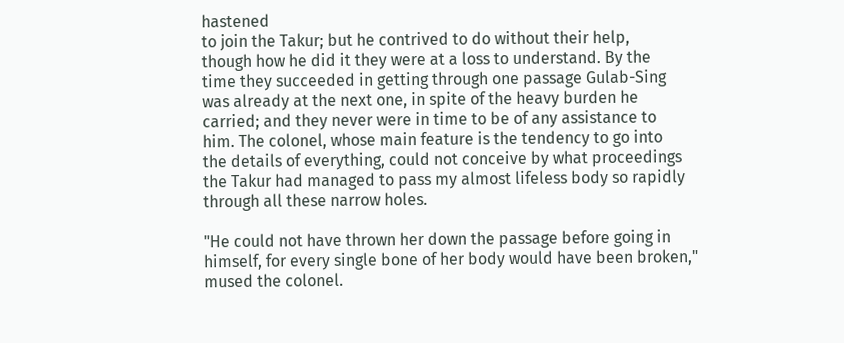hastened
to join the Takur; but he contrived to do without their help,
though how he did it they were at a loss to understand. By the
time they succeeded in getting through one passage Gulab-Sing
was already at the next one, in spite of the heavy burden he
carried; and they never were in time to be of any assistance to
him. The colonel, whose main feature is the tendency to go into
the details of everything, could not conceive by what proceedings
the Takur had managed to pass my almost lifeless body so rapidly
through all these narrow holes.

"He could not have thrown her down the passage before going in
himself, for every single bone of her body would have been broken,"
mused the colonel.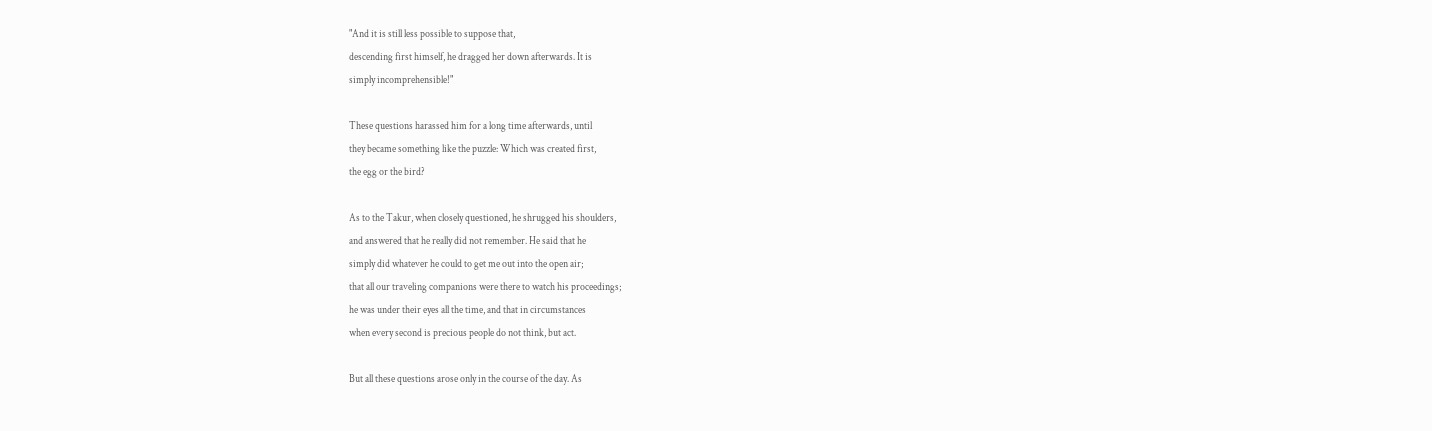"And it is still less possible to suppose that,
descending first himself, he dragged her down afterwards. It is
simply incomprehensible!"

These questions harassed him for a long time afterwards, until
they became something like the puzzle: Which was created first,
the egg or the bird?

As to the Takur, when closely questioned, he shrugged his shoulders,
and answered that he really did not remember. He said that he
simply did whatever he could to get me out into the open air;
that all our traveling companions were there to watch his proceedings;
he was under their eyes all the time, and that in circumstances
when every second is precious people do not think, but act.

But all these questions arose only in the course of the day. As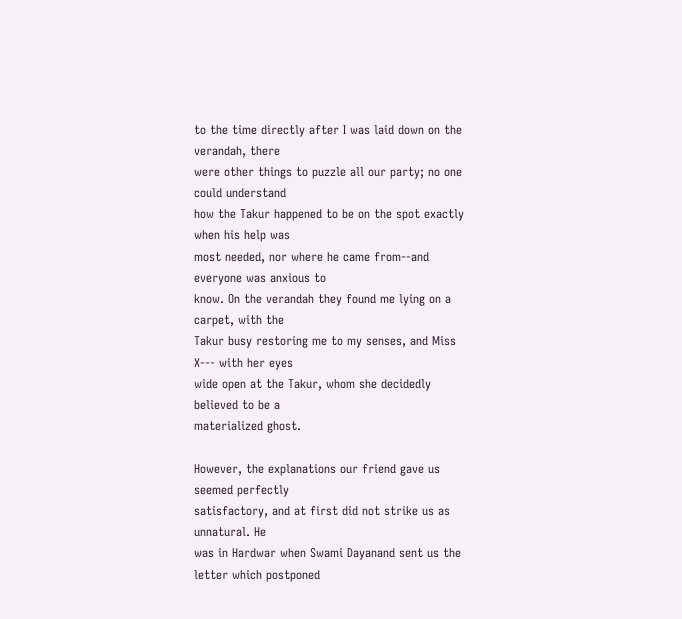to the time directly after I was laid down on the verandah, there
were other things to puzzle all our party; no one could understand
how the Takur happened to be on the spot exactly when his help was
most needed, nor where he came from--and everyone was anxious to
know. On the verandah they found me lying on a carpet, with the
Takur busy restoring me to my senses, and Miss X--- with her eyes
wide open at the Takur, whom she decidedly believed to be a
materialized ghost.

However, the explanations our friend gave us seemed perfectly
satisfactory, and at first did not strike us as unnatural. He
was in Hardwar when Swami Dayanand sent us the letter which postponed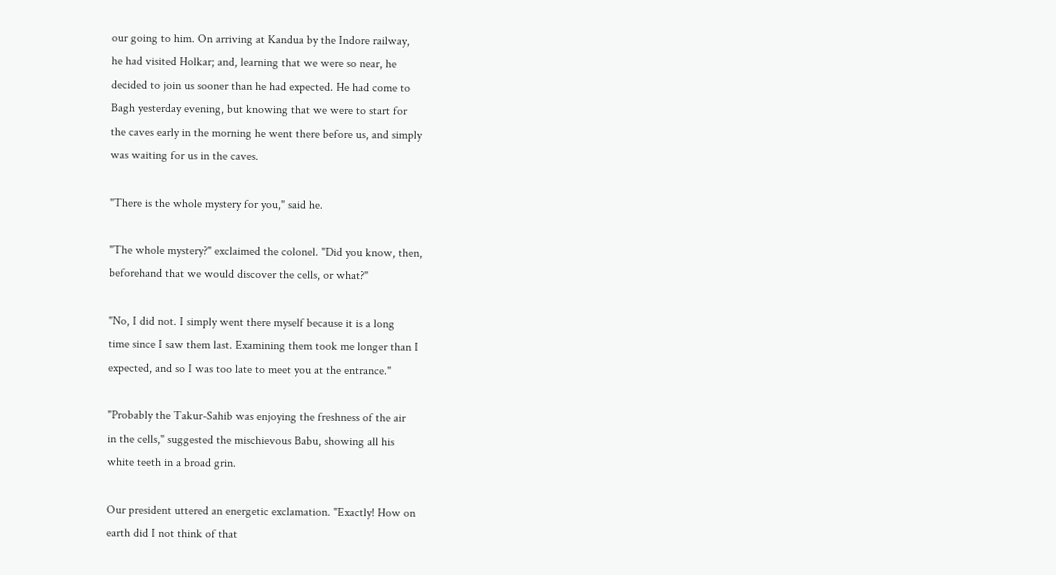our going to him. On arriving at Kandua by the Indore railway,
he had visited Holkar; and, learning that we were so near, he
decided to join us sooner than he had expected. He had come to
Bagh yesterday evening, but knowing that we were to start for
the caves early in the morning he went there before us, and simply
was waiting for us in the caves.

"There is the whole mystery for you," said he.

"The whole mystery?" exclaimed the colonel. "Did you know, then,
beforehand that we would discover the cells, or what?"

"No, I did not. I simply went there myself because it is a long
time since I saw them last. Examining them took me longer than I
expected, and so I was too late to meet you at the entrance."

"Probably the Takur-Sahib was enjoying the freshness of the air
in the cells," suggested the mischievous Babu, showing all his
white teeth in a broad grin.

Our president uttered an energetic exclamation. "Exactly! How on
earth did I not think of that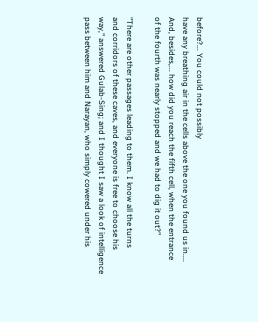before?... You could not possibly
have any breathing air in the cells above the one you found us in....
And, besides,... how did you reach the fifth cell, when the entrance
of the fourth was nearly stopped and we had to dig it out?"

"There are other passages leading to them. I know all the turns
and corridors of these caves, and everyone is free to choose his
way," answered Gulab-Sing; and I thought I saw a look of intelligence
pass between him and Narayan, who simply cowered under his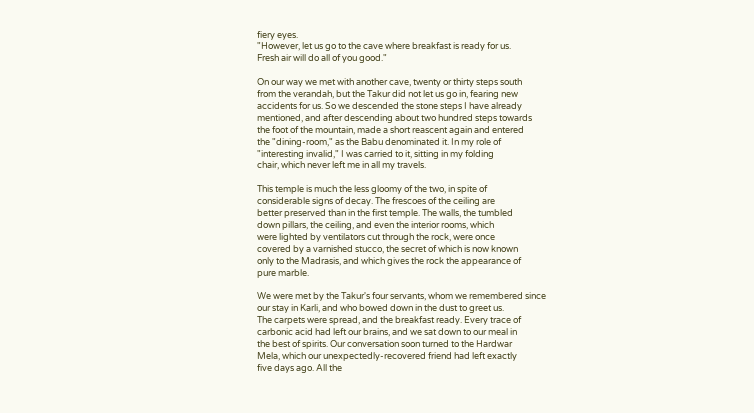fiery eyes.
"However, let us go to the cave where breakfast is ready for us.
Fresh air will do all of you good."

On our way we met with another cave, twenty or thirty steps south
from the verandah, but the Takur did not let us go in, fearing new
accidents for us. So we descended the stone steps I have already
mentioned, and after descending about two hundred steps towards
the foot of the mountain, made a short reascent again and entered
the "dining-room," as the Babu denominated it. In my role of
"interesting invalid," I was carried to it, sitting in my folding
chair, which never left me in all my travels.

This temple is much the less gloomy of the two, in spite of
considerable signs of decay. The frescoes of the ceiling are
better preserved than in the first temple. The walls, the tumbled
down pillars, the ceiling, and even the interior rooms, which
were lighted by ventilators cut through the rock, were once
covered by a varnished stucco, the secret of which is now known
only to the Madrasis, and which gives the rock the appearance of
pure marble.

We were met by the Takur's four servants, whom we remembered since
our stay in Karli, and who bowed down in the dust to greet us.
The carpets were spread, and the breakfast ready. Every trace of
carbonic acid had left our brains, and we sat down to our meal in
the best of spirits. Our conversation soon turned to the Hardwar
Mela, which our unexpectedly-recovered friend had left exactly
five days ago. All the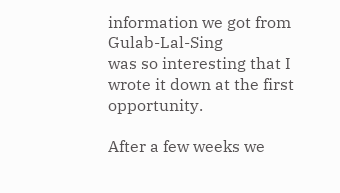information we got from Gulab-Lal-Sing
was so interesting that I wrote it down at the first opportunity.

After a few weeks we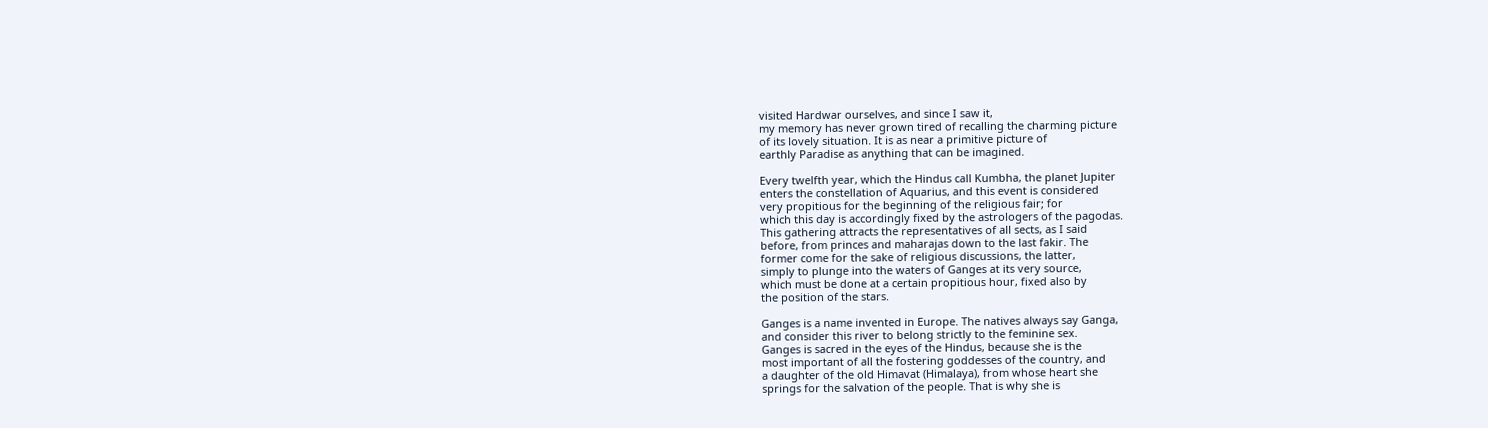visited Hardwar ourselves, and since I saw it,
my memory has never grown tired of recalling the charming picture
of its lovely situation. It is as near a primitive picture of
earthly Paradise as anything that can be imagined.

Every twelfth year, which the Hindus call Kumbha, the planet Jupiter
enters the constellation of Aquarius, and this event is considered
very propitious for the beginning of the religious fair; for
which this day is accordingly fixed by the astrologers of the pagodas.
This gathering attracts the representatives of all sects, as I said
before, from princes and maharajas down to the last fakir. The
former come for the sake of religious discussions, the latter,
simply to plunge into the waters of Ganges at its very source,
which must be done at a certain propitious hour, fixed also by
the position of the stars.

Ganges is a name invented in Europe. The natives always say Ganga,
and consider this river to belong strictly to the feminine sex.
Ganges is sacred in the eyes of the Hindus, because she is the
most important of all the fostering goddesses of the country, and
a daughter of the old Himavat (Himalaya), from whose heart she
springs for the salvation of the people. That is why she is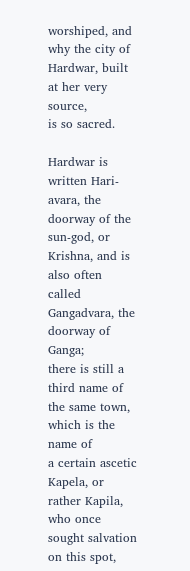worshiped, and why the city of Hardwar, built at her very source,
is so sacred.

Hardwar is written Hari-avara, the doorway of the sun-god, or
Krishna, and is also often called Gangadvara, the doorway of Ganga;
there is still a third name of the same town, which is the name of
a certain ascetic Kapela, or rather Kapila, who once sought salvation
on this spot,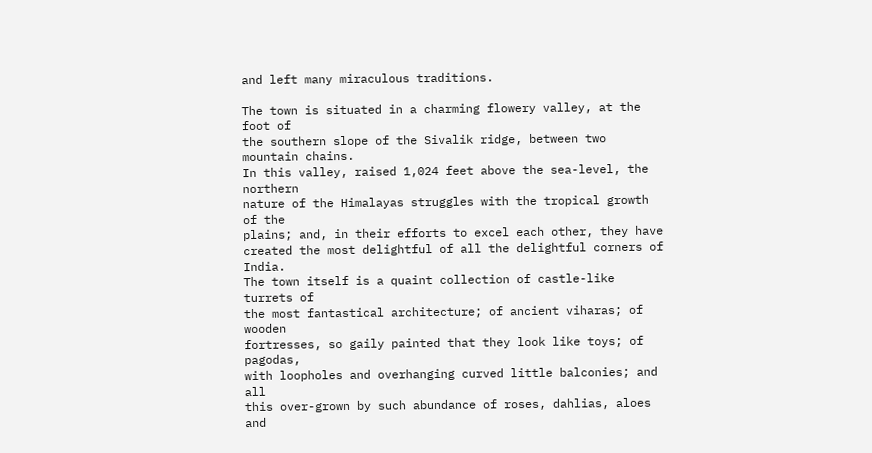and left many miraculous traditions.

The town is situated in a charming flowery valley, at the foot of
the southern slope of the Sivalik ridge, between two mountain chains.
In this valley, raised 1,024 feet above the sea-level, the northern
nature of the Himalayas struggles with the tropical growth of the
plains; and, in their efforts to excel each other, they have
created the most delightful of all the delightful corners of India.
The town itself is a quaint collection of castle-like turrets of
the most fantastical architecture; of ancient viharas; of wooden
fortresses, so gaily painted that they look like toys; of pagodas,
with loopholes and overhanging curved little balconies; and all
this over-grown by such abundance of roses, dahlias, aloes and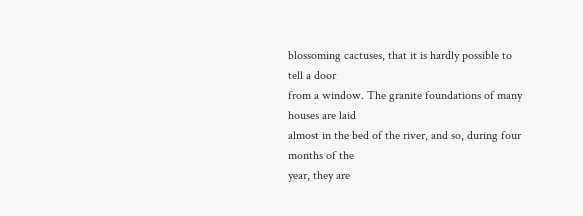blossoming cactuses, that it is hardly possible to tell a door
from a window. The granite foundations of many houses are laid
almost in the bed of the river, and so, during four months of the
year, they are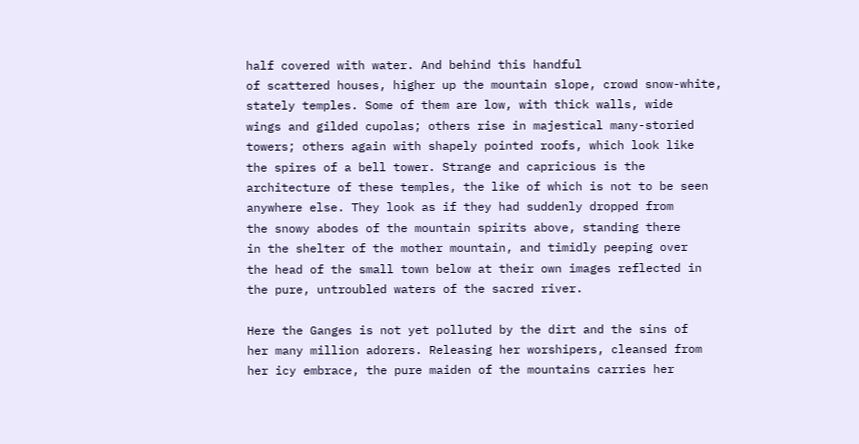half covered with water. And behind this handful
of scattered houses, higher up the mountain slope, crowd snow-white,
stately temples. Some of them are low, with thick walls, wide
wings and gilded cupolas; others rise in majestical many-storied
towers; others again with shapely pointed roofs, which look like
the spires of a bell tower. Strange and capricious is the
architecture of these temples, the like of which is not to be seen
anywhere else. They look as if they had suddenly dropped from
the snowy abodes of the mountain spirits above, standing there
in the shelter of the mother mountain, and timidly peeping over
the head of the small town below at their own images reflected in
the pure, untroubled waters of the sacred river.

Here the Ganges is not yet polluted by the dirt and the sins of
her many million adorers. Releasing her worshipers, cleansed from
her icy embrace, the pure maiden of the mountains carries her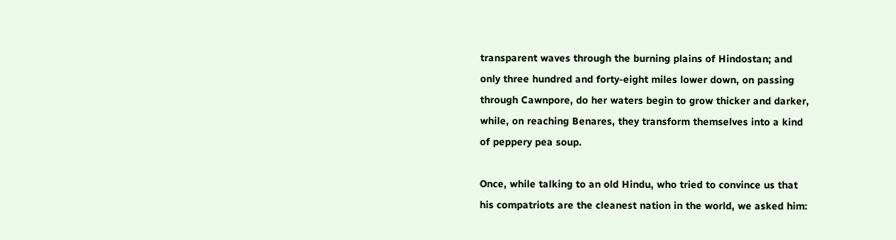transparent waves through the burning plains of Hindostan; and
only three hundred and forty-eight miles lower down, on passing
through Cawnpore, do her waters begin to grow thicker and darker,
while, on reaching Benares, they transform themselves into a kind
of peppery pea soup.

Once, while talking to an old Hindu, who tried to convince us that
his compatriots are the cleanest nation in the world, we asked him: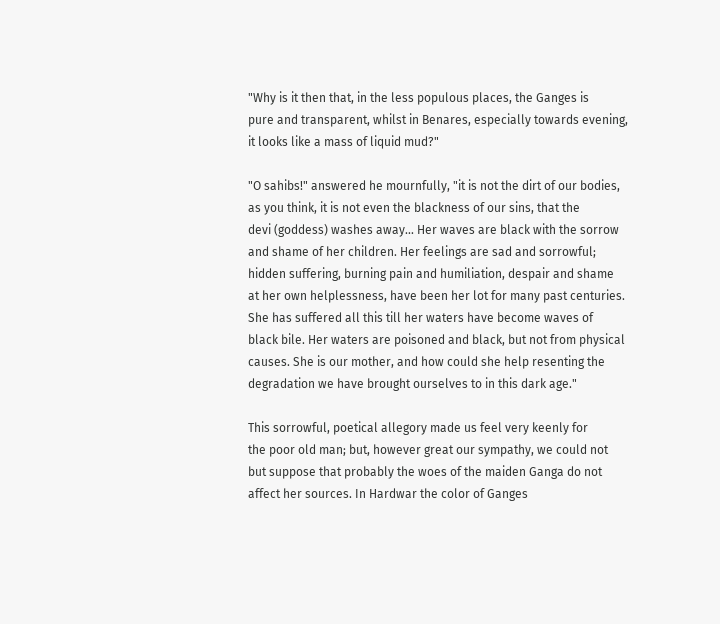"Why is it then that, in the less populous places, the Ganges is
pure and transparent, whilst in Benares, especially towards evening,
it looks like a mass of liquid mud?"

"O sahibs!" answered he mournfully, "it is not the dirt of our bodies,
as you think, it is not even the blackness of our sins, that the
devi (goddess) washes away... Her waves are black with the sorrow
and shame of her children. Her feelings are sad and sorrowful;
hidden suffering, burning pain and humiliation, despair and shame
at her own helplessness, have been her lot for many past centuries.
She has suffered all this till her waters have become waves of
black bile. Her waters are poisoned and black, but not from physical
causes. She is our mother, and how could she help resenting the
degradation we have brought ourselves to in this dark age."

This sorrowful, poetical allegory made us feel very keenly for
the poor old man; but, however great our sympathy, we could not
but suppose that probably the woes of the maiden Ganga do not
affect her sources. In Hardwar the color of Ganges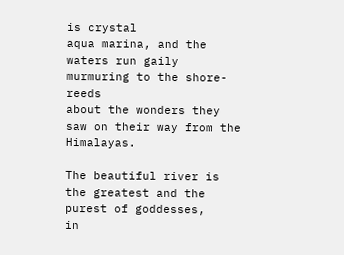is crystal
aqua marina, and the waters run gaily murmuring to the shore-reeds
about the wonders they saw on their way from the Himalayas.

The beautiful river is the greatest and the purest of goddesses,
in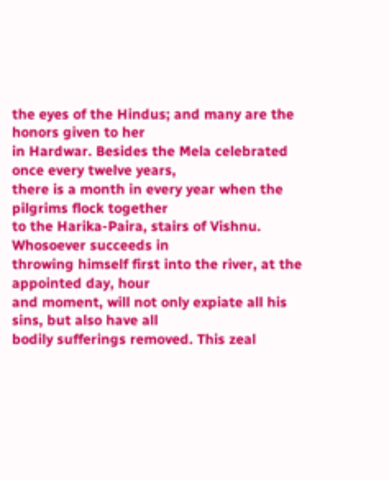the eyes of the Hindus; and many are the honors given to her
in Hardwar. Besides the Mela celebrated once every twelve years,
there is a month in every year when the pilgrims flock together
to the Harika-Paira, stairs of Vishnu. Whosoever succeeds in
throwing himself first into the river, at the appointed day, hour
and moment, will not only expiate all his sins, but also have all
bodily sufferings removed. This zeal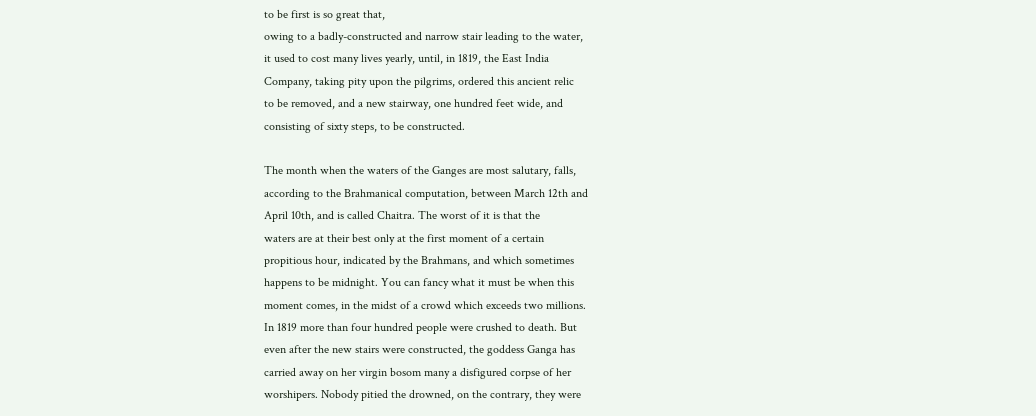to be first is so great that,
owing to a badly-constructed and narrow stair leading to the water,
it used to cost many lives yearly, until, in 1819, the East India
Company, taking pity upon the pilgrims, ordered this ancient relic
to be removed, and a new stairway, one hundred feet wide, and
consisting of sixty steps, to be constructed.

The month when the waters of the Ganges are most salutary, falls,
according to the Brahmanical computation, between March 12th and
April 10th, and is called Chaitra. The worst of it is that the
waters are at their best only at the first moment of a certain
propitious hour, indicated by the Brahmans, and which sometimes
happens to be midnight. You can fancy what it must be when this
moment comes, in the midst of a crowd which exceeds two millions.
In 1819 more than four hundred people were crushed to death. But
even after the new stairs were constructed, the goddess Ganga has
carried away on her virgin bosom many a disfigured corpse of her
worshipers. Nobody pitied the drowned, on the contrary, they were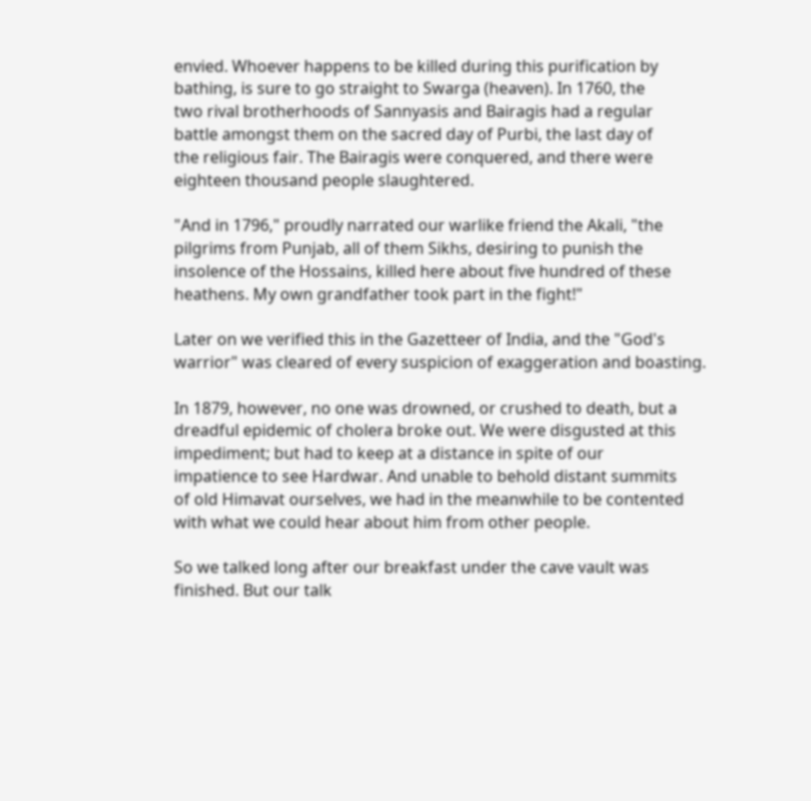envied. Whoever happens to be killed during this purification by
bathing, is sure to go straight to Swarga (heaven). In 1760, the
two rival brotherhoods of Sannyasis and Bairagis had a regular
battle amongst them on the sacred day of Purbi, the last day of
the religious fair. The Bairagis were conquered, and there were
eighteen thousand people slaughtered.

"And in 1796," proudly narrated our warlike friend the Akali, "the
pilgrims from Punjab, all of them Sikhs, desiring to punish the
insolence of the Hossains, killed here about five hundred of these
heathens. My own grandfather took part in the fight!"

Later on we verified this in the Gazetteer of India, and the "God's
warrior" was cleared of every suspicion of exaggeration and boasting.

In 1879, however, no one was drowned, or crushed to death, but a
dreadful epidemic of cholera broke out. We were disgusted at this
impediment; but had to keep at a distance in spite of our
impatience to see Hardwar. And unable to behold distant summits
of old Himavat ourselves, we had in the meanwhile to be contented
with what we could hear about him from other people.

So we talked long after our breakfast under the cave vault was
finished. But our talk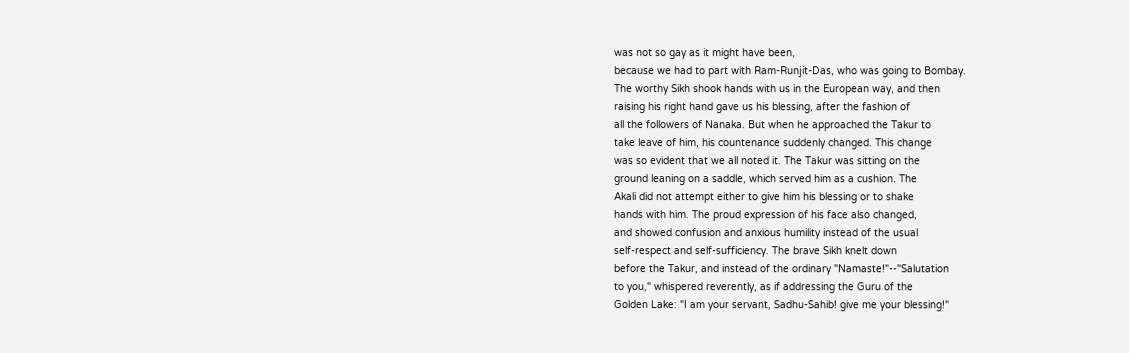was not so gay as it might have been,
because we had to part with Ram-Runjit-Das, who was going to Bombay.
The worthy Sikh shook hands with us in the European way, and then
raising his right hand gave us his blessing, after the fashion of
all the followers of Nanaka. But when he approached the Takur to
take leave of him, his countenance suddenly changed. This change
was so evident that we all noted it. The Takur was sitting on the
ground leaning on a saddle, which served him as a cushion. The
Akali did not attempt either to give him his blessing or to shake
hands with him. The proud expression of his face also changed,
and showed confusion and anxious humility instead of the usual
self-respect and self-sufficiency. The brave Sikh knelt down
before the Takur, and instead of the ordinary "Namaste!"--"Salutation
to you," whispered reverently, as if addressing the Guru of the
Golden Lake: "I am your servant, Sadhu-Sahib! give me your blessing!"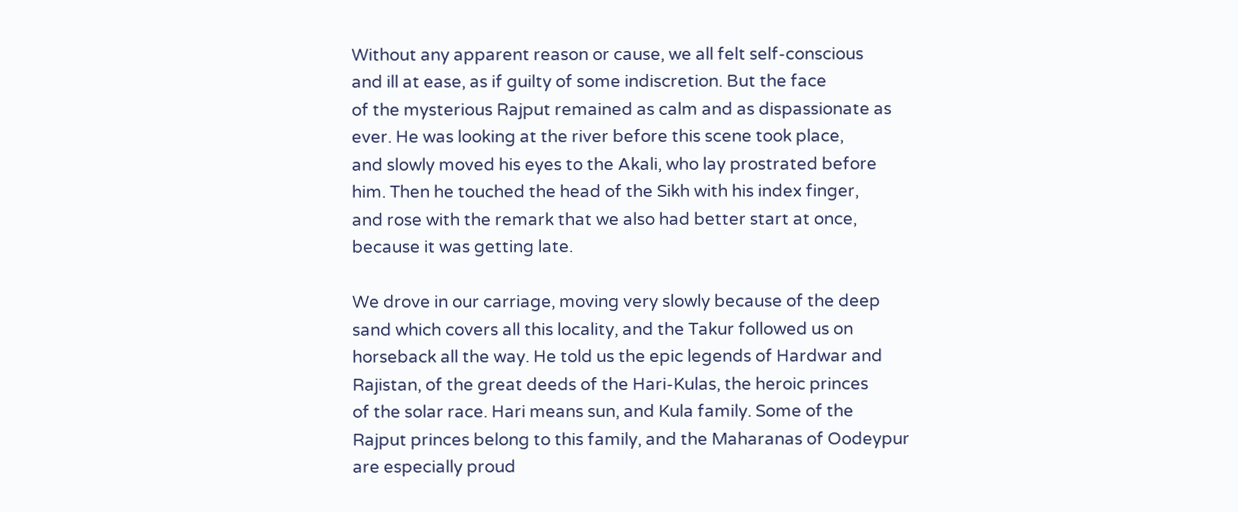Without any apparent reason or cause, we all felt self-conscious
and ill at ease, as if guilty of some indiscretion. But the face
of the mysterious Rajput remained as calm and as dispassionate as
ever. He was looking at the river before this scene took place,
and slowly moved his eyes to the Akali, who lay prostrated before
him. Then he touched the head of the Sikh with his index finger,
and rose with the remark that we also had better start at once,
because it was getting late.

We drove in our carriage, moving very slowly because of the deep
sand which covers all this locality, and the Takur followed us on
horseback all the way. He told us the epic legends of Hardwar and
Rajistan, of the great deeds of the Hari-Kulas, the heroic princes
of the solar race. Hari means sun, and Kula family. Some of the
Rajput princes belong to this family, and the Maharanas of Oodeypur
are especially proud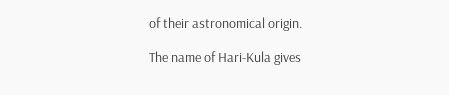of their astronomical origin.

The name of Hari-Kula gives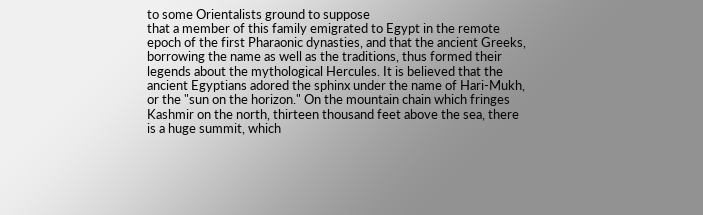to some Orientalists ground to suppose
that a member of this family emigrated to Egypt in the remote
epoch of the first Pharaonic dynasties, and that the ancient Greeks,
borrowing the name as well as the traditions, thus formed their
legends about the mythological Hercules. It is believed that the
ancient Egyptians adored the sphinx under the name of Hari-Mukh,
or the "sun on the horizon." On the mountain chain which fringes
Kashmir on the north, thirteen thousand feet above the sea, there
is a huge summit, which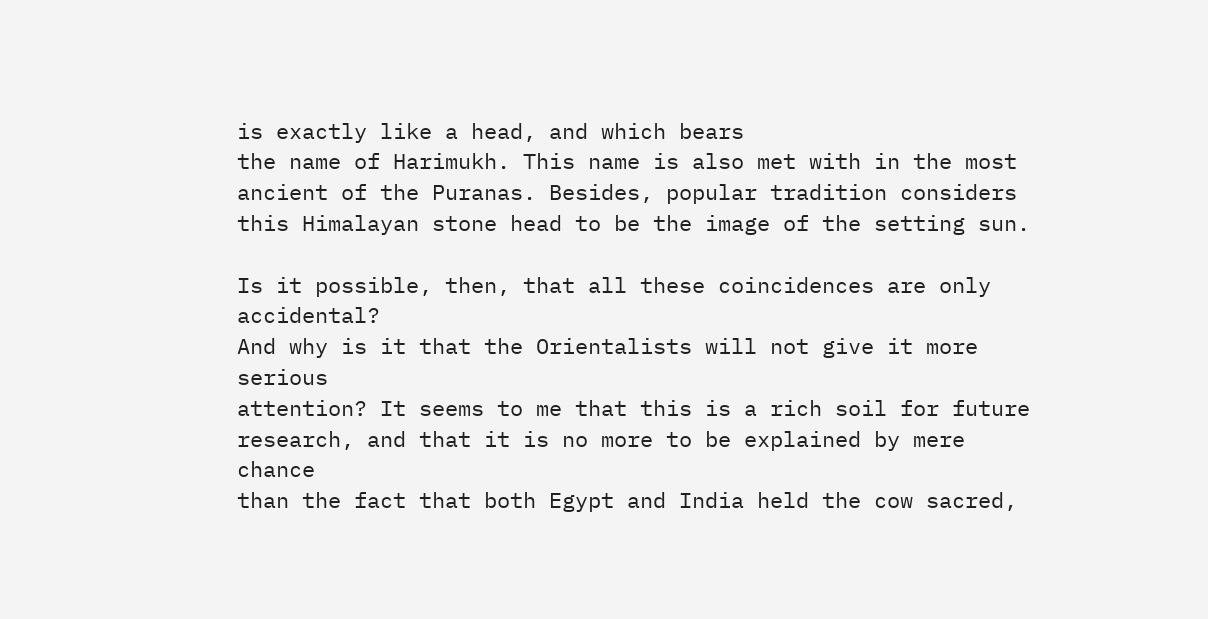is exactly like a head, and which bears
the name of Harimukh. This name is also met with in the most
ancient of the Puranas. Besides, popular tradition considers
this Himalayan stone head to be the image of the setting sun.

Is it possible, then, that all these coincidences are only accidental?
And why is it that the Orientalists will not give it more serious
attention? It seems to me that this is a rich soil for future
research, and that it is no more to be explained by mere chance
than the fact that both Egypt and India held the cow sacred,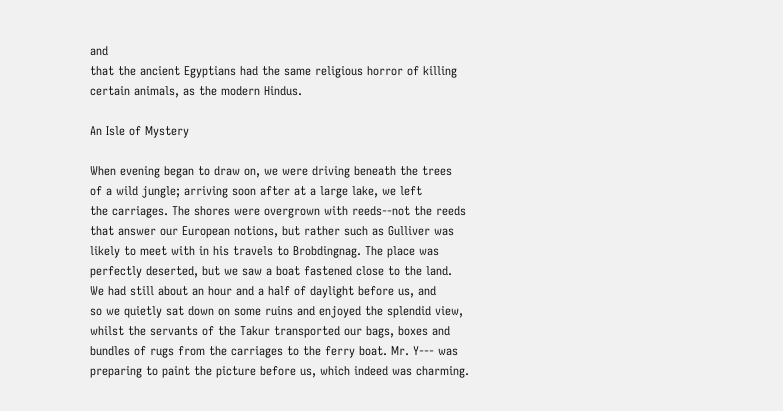and
that the ancient Egyptians had the same religious horror of killing
certain animals, as the modern Hindus.

An Isle of Mystery

When evening began to draw on, we were driving beneath the trees
of a wild jungle; arriving soon after at a large lake, we left
the carriages. The shores were overgrown with reeds--not the reeds
that answer our European notions, but rather such as Gulliver was
likely to meet with in his travels to Brobdingnag. The place was
perfectly deserted, but we saw a boat fastened close to the land.
We had still about an hour and a half of daylight before us, and
so we quietly sat down on some ruins and enjoyed the splendid view,
whilst the servants of the Takur transported our bags, boxes and
bundles of rugs from the carriages to the ferry boat. Mr. Y--- was
preparing to paint the picture before us, which indeed was charming.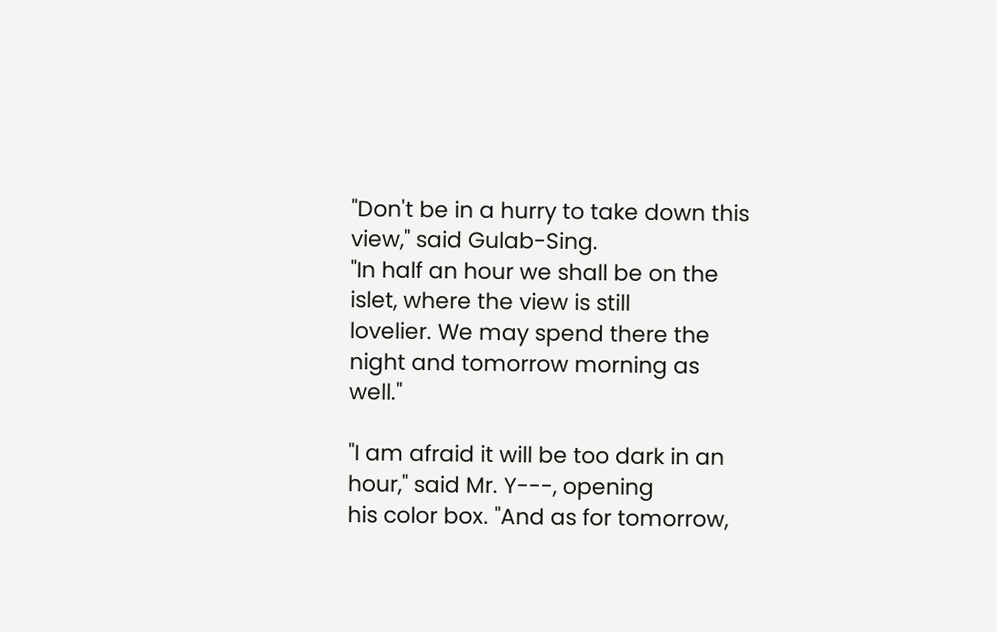"Don't be in a hurry to take down this view," said Gulab-Sing.
"In half an hour we shall be on the islet, where the view is still
lovelier. We may spend there the night and tomorrow morning as well."

"I am afraid it will be too dark in an hour," said Mr. Y---, opening
his color box. "And as for tomorrow,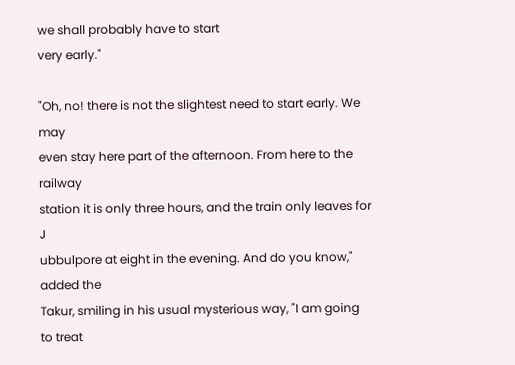we shall probably have to start
very early."

"Oh, no! there is not the slightest need to start early. We may
even stay here part of the afternoon. From here to the railway
station it is only three hours, and the train only leaves for J
ubbulpore at eight in the evening. And do you know," added the
Takur, smiling in his usual mysterious way, "I am going to treat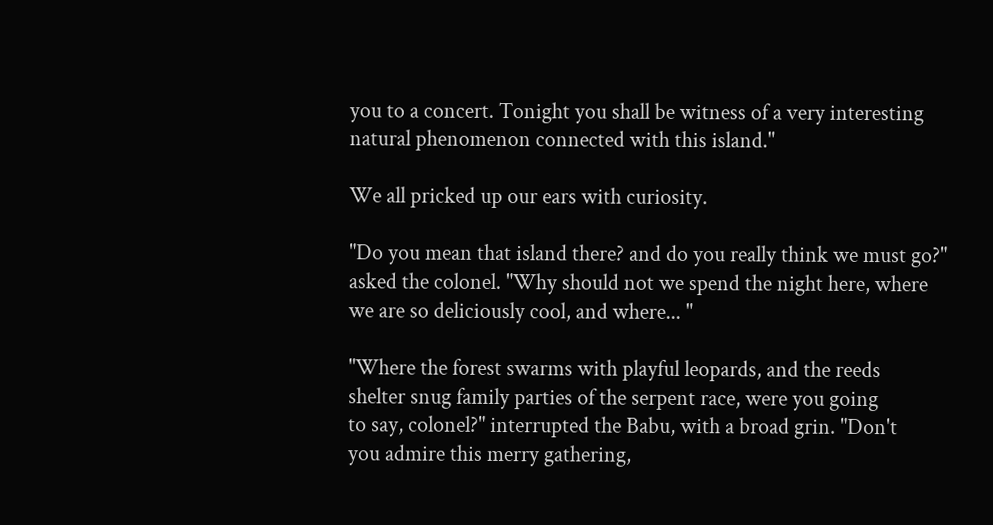you to a concert. Tonight you shall be witness of a very interesting
natural phenomenon connected with this island."

We all pricked up our ears with curiosity.

"Do you mean that island there? and do you really think we must go?"
asked the colonel. "Why should not we spend the night here, where
we are so deliciously cool, and where... "

"Where the forest swarms with playful leopards, and the reeds
shelter snug family parties of the serpent race, were you going
to say, colonel?" interrupted the Babu, with a broad grin. "Don't
you admire this merry gathering,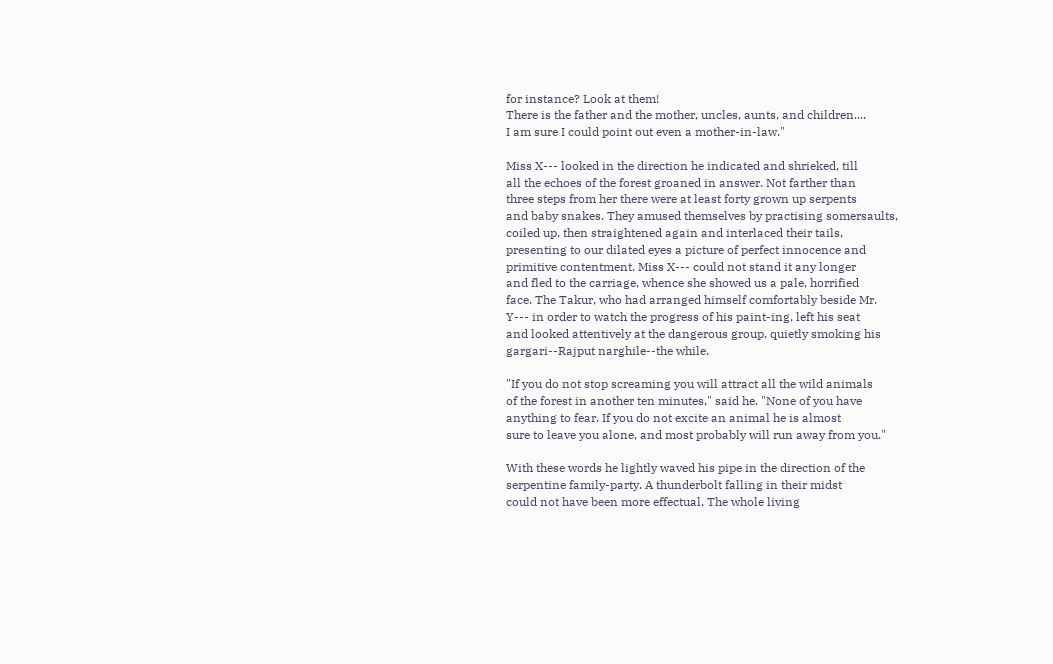for instance? Look at them!
There is the father and the mother, uncles, aunts, and children....
I am sure I could point out even a mother-in-law."

Miss X--- looked in the direction he indicated and shrieked, till
all the echoes of the forest groaned in answer. Not farther than
three steps from her there were at least forty grown up serpents
and baby snakes. They amused themselves by practising somersaults,
coiled up, then straightened again and interlaced their tails,
presenting to our dilated eyes a picture of perfect innocence and
primitive contentment. Miss X--- could not stand it any longer
and fled to the carriage, whence she showed us a pale, horrified
face. The Takur, who had arranged himself comfortably beside Mr.
Y--- in order to watch the progress of his paint-ing, left his seat
and looked attentively at the dangerous group, quietly smoking his
gargari--Rajput narghile--the while.

"If you do not stop screaming you will attract all the wild animals
of the forest in another ten minutes," said he. "None of you have
anything to fear. If you do not excite an animal he is almost
sure to leave you alone, and most probably will run away from you."

With these words he lightly waved his pipe in the direction of the
serpentine family-party. A thunderbolt falling in their midst
could not have been more effectual. The whole living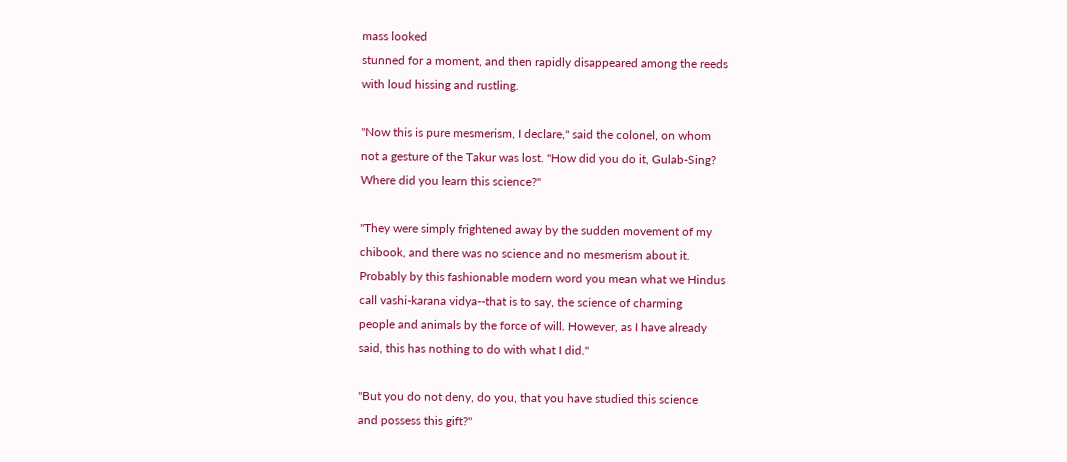mass looked
stunned for a moment, and then rapidly disappeared among the reeds
with loud hissing and rustling.

"Now this is pure mesmerism, I declare," said the colonel, on whom
not a gesture of the Takur was lost. "How did you do it, Gulab-Sing?
Where did you learn this science?"

"They were simply frightened away by the sudden movement of my
chibook, and there was no science and no mesmerism about it.
Probably by this fashionable modern word you mean what we Hindus
call vashi-karana vidya--that is to say, the science of charming
people and animals by the force of will. However, as I have already
said, this has nothing to do with what I did."

"But you do not deny, do you, that you have studied this science
and possess this gift?"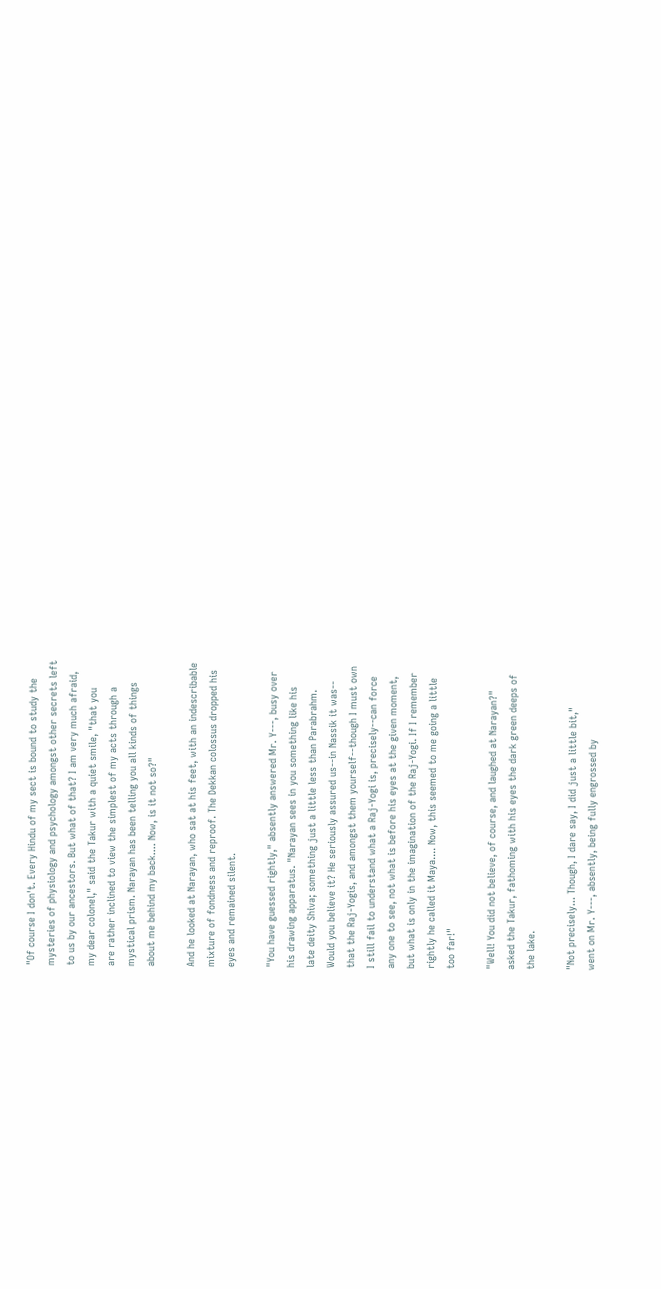"Of course I don't. Every Hindu of my sect is bound to study the
mysteries of physiology and psychology amongst other secrets left
to us by our ancestors. But what of that? I am very much afraid,
my dear colonel," said the Takur with a quiet smile, "that you
are rather inclined to view the simplest of my acts through a
mystical prism. Narayan has been telling you all kinds of things
about me behind my back.... Now, is it not so?"

And he looked at Narayan, who sat at his feet, with an indescribable
mixture of fondness and reproof. The Dekkan colossus dropped his
eyes and remained silent.

"You have guessed rightly," absently answered Mr. Y---, busy over
his drawing apparatus. "Narayan sees in you something like his
late deity Shiva; something just a little less than Parabrahm.
Would you believe it? He seriously assured us--in Nassik it was--
that the Raj-Yogis, and amongst them yourself--though I must own
I still fail to understand what a Raj-Yogi is, precisely--can force
any one to see, not what is before his eyes at the given moment,
but what is only in the imagination of the Raj-Yogi. If I remember
rightly he called it Maya.... Now, this seemed to me going a little
too far!"

"Well! You did not believe, of course, and laughed at Narayan?"
asked the Takur, fathoming with his eyes the dark green deeps of
the lake.

"Not precisely... Though, I dare say, I did just a little bit,"
went on Mr. Y---, absently, being fully engrossed by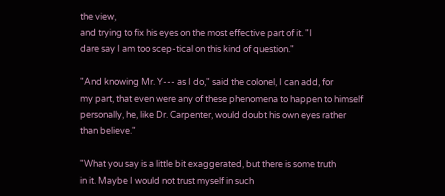the view,
and trying to fix his eyes on the most effective part of it. "I
dare say I am too scep-tical on this kind of question."

"And knowing Mr. Y--- as I do," said the colonel, I can add, for
my part, that even were any of these phenomena to happen to himself
personally, he, like Dr. Carpenter, would doubt his own eyes rather
than believe."

"What you say is a little bit exaggerated, but there is some truth
in it. Maybe I would not trust myself in such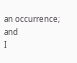an occurrence; and
I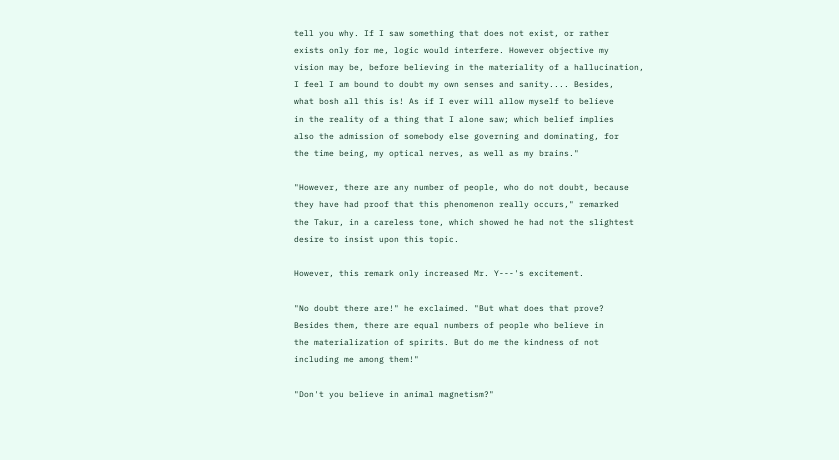tell you why. If I saw something that does not exist, or rather
exists only for me, logic would interfere. However objective my
vision may be, before believing in the materiality of a hallucination,
I feel I am bound to doubt my own senses and sanity.... Besides,
what bosh all this is! As if I ever will allow myself to believe
in the reality of a thing that I alone saw; which belief implies
also the admission of somebody else governing and dominating, for
the time being, my optical nerves, as well as my brains."

"However, there are any number of people, who do not doubt, because
they have had proof that this phenomenon really occurs," remarked
the Takur, in a careless tone, which showed he had not the slightest
desire to insist upon this topic.

However, this remark only increased Mr. Y---'s excitement.

"No doubt there are!" he exclaimed. "But what does that prove?
Besides them, there are equal numbers of people who believe in
the materialization of spirits. But do me the kindness of not
including me among them!"

"Don't you believe in animal magnetism?"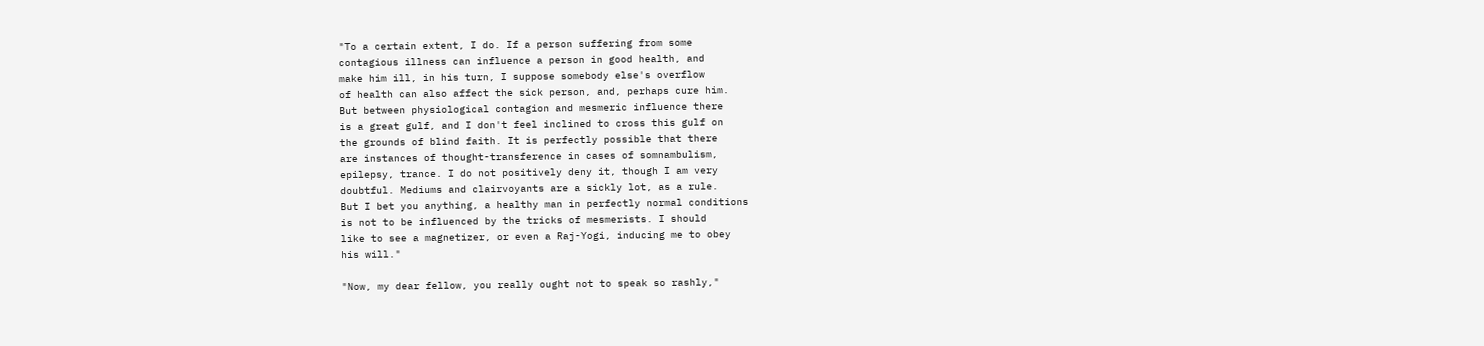"To a certain extent, I do. If a person suffering from some
contagious illness can influence a person in good health, and
make him ill, in his turn, I suppose somebody else's overflow
of health can also affect the sick person, and, perhaps cure him.
But between physiological contagion and mesmeric influence there
is a great gulf, and I don't feel inclined to cross this gulf on
the grounds of blind faith. It is perfectly possible that there
are instances of thought-transference in cases of somnambulism,
epilepsy, trance. I do not positively deny it, though I am very
doubtful. Mediums and clairvoyants are a sickly lot, as a rule.
But I bet you anything, a healthy man in perfectly normal conditions
is not to be influenced by the tricks of mesmerists. I should
like to see a magnetizer, or even a Raj-Yogi, inducing me to obey
his will."

"Now, my dear fellow, you really ought not to speak so rashly,"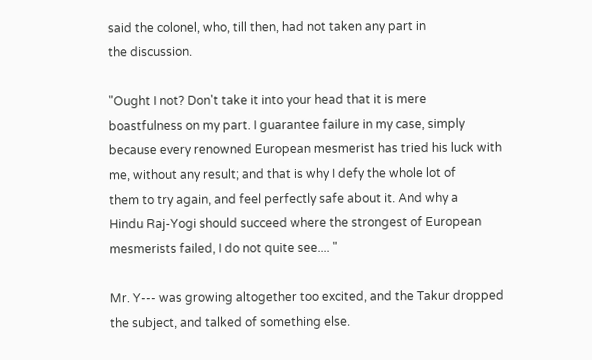said the colonel, who, till then, had not taken any part in
the discussion.

"Ought I not? Don't take it into your head that it is mere
boastfulness on my part. I guarantee failure in my case, simply
because every renowned European mesmerist has tried his luck with
me, without any result; and that is why I defy the whole lot of
them to try again, and feel perfectly safe about it. And why a
Hindu Raj-Yogi should succeed where the strongest of European
mesmerists failed, I do not quite see.... "

Mr. Y--- was growing altogether too excited, and the Takur dropped
the subject, and talked of something else.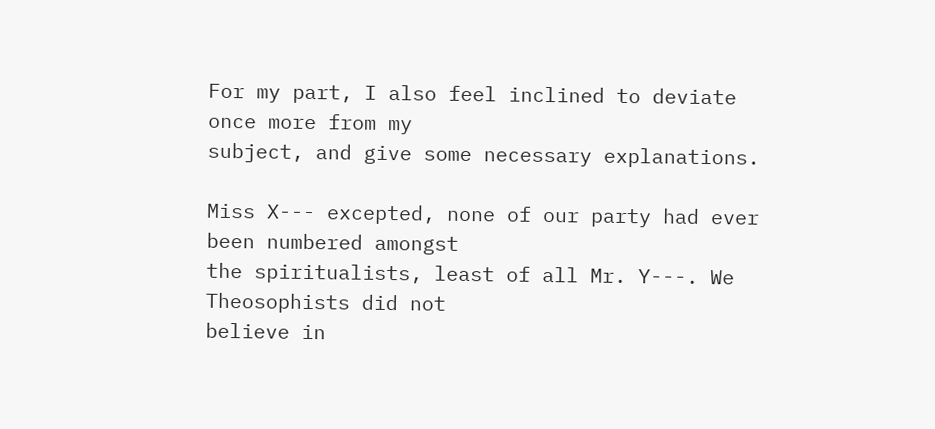For my part, I also feel inclined to deviate once more from my
subject, and give some necessary explanations.

Miss X--- excepted, none of our party had ever been numbered amongst
the spiritualists, least of all Mr. Y---. We Theosophists did not
believe in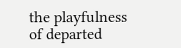the playfulness of departed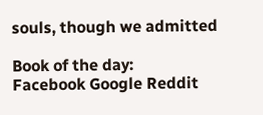souls, though we admitted

Book of the day:
Facebook Google Reddit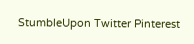StumbleUpon Twitter Pinterest